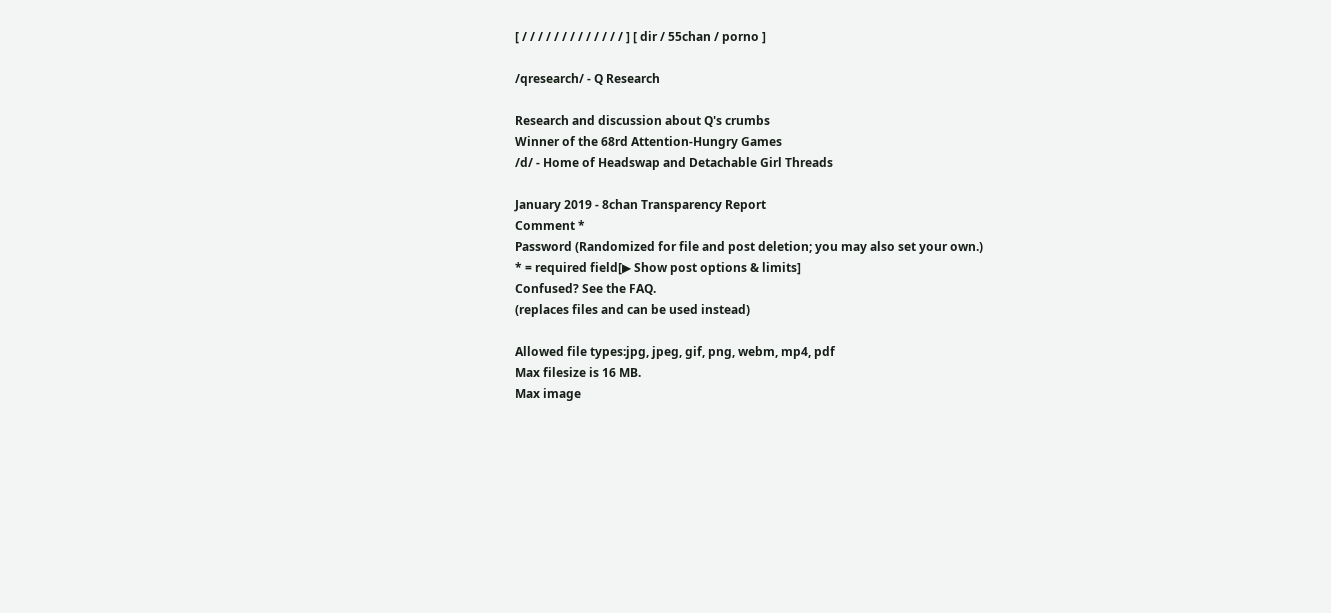[ / / / / / / / / / / / / / ] [ dir / 55chan / porno ]

/qresearch/ - Q Research

Research and discussion about Q's crumbs
Winner of the 68rd Attention-Hungry Games
/d/ - Home of Headswap and Detachable Girl Threads

January 2019 - 8chan Transparency Report
Comment *
Password (Randomized for file and post deletion; you may also set your own.)
* = required field[▶ Show post options & limits]
Confused? See the FAQ.
(replaces files and can be used instead)

Allowed file types:jpg, jpeg, gif, png, webm, mp4, pdf
Max filesize is 16 MB.
Max image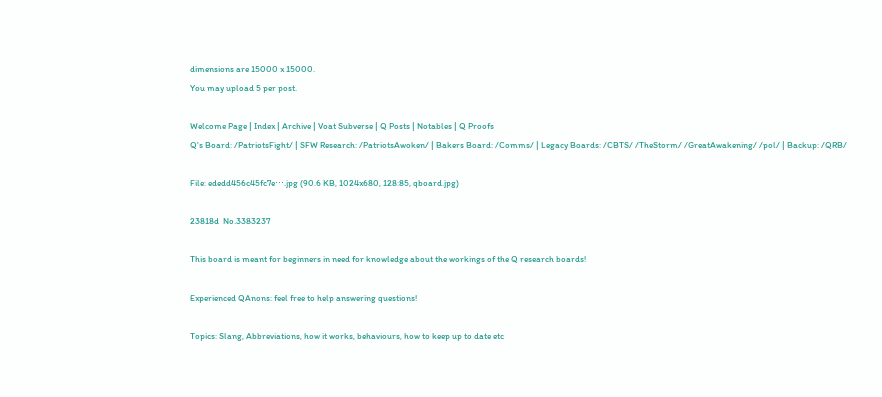dimensions are 15000 x 15000.
You may upload 5 per post.

Welcome Page | Index | Archive | Voat Subverse | Q Posts | Notables | Q Proofs
Q's Board: /PatriotsFight/ | SFW Research: /PatriotsAwoken/ | Bakers Board: /Comms/ | Legacy Boards: /CBTS/ /TheStorm/ /GreatAwakening/ /pol/ | Backup: /QRB/

File: ededd456c45fc7e⋯.jpg (90.6 KB, 1024x680, 128:85, qboard.jpg)

23818d  No.3383237

This board is meant for beginners in need for knowledge about the workings of the Q research boards!

Experienced QAnons: feel free to help answering questions!

Topics: Slang, Abbreviations, how it works, behaviours, how to keep up to date etc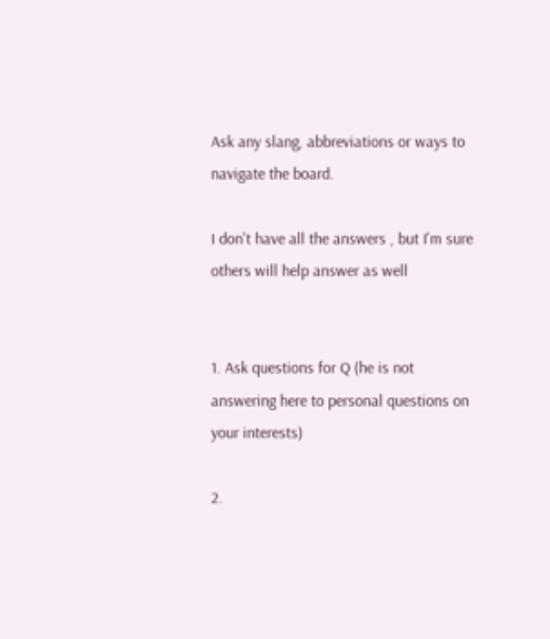Ask any slang, abbreviations or ways to navigate the board.

I don't have all the answers , but I'm sure others will help answer as well


1. Ask questions for Q (he is not answering here to personal questions on your interests)

2.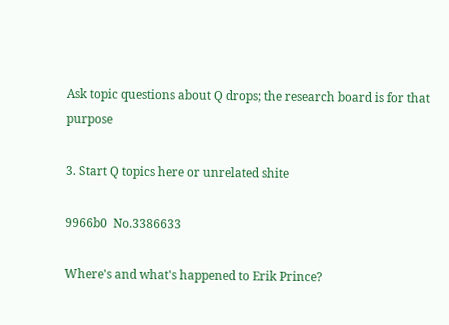Ask topic questions about Q drops; the research board is for that purpose

3. Start Q topics here or unrelated shite

9966b0  No.3386633

Where's and what's happened to Erik Prince?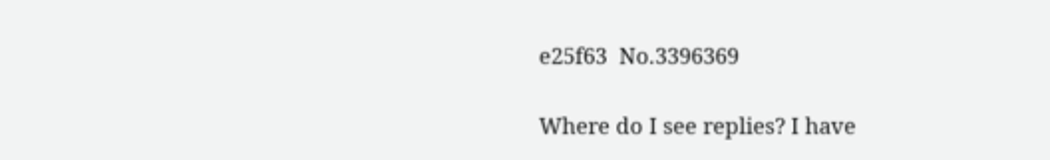e25f63  No.3396369

Where do I see replies? I have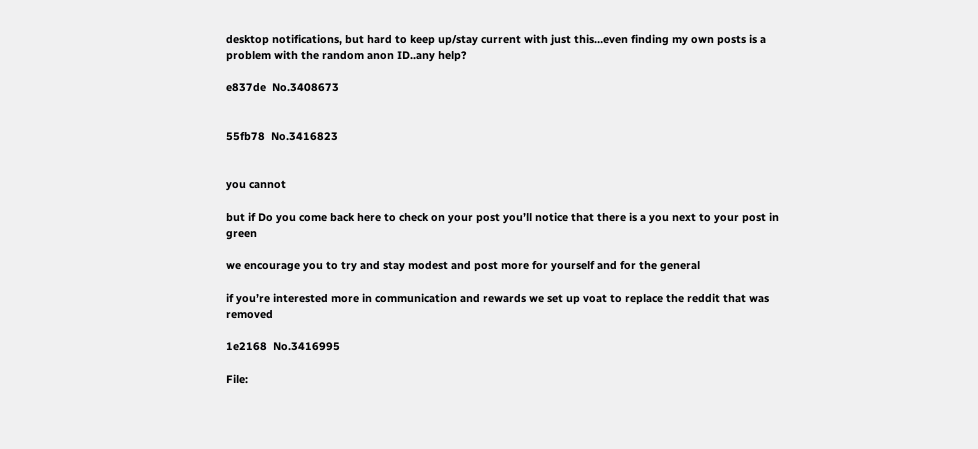desktop notifications, but hard to keep up/stay current with just this…even finding my own posts is a problem with the random anon ID..any help?

e837de  No.3408673


55fb78  No.3416823


you cannot

but if Do you come back here to check on your post you’ll notice that there is a you next to your post in green

we encourage you to try and stay modest and post more for yourself and for the general

if you’re interested more in communication and rewards we set up voat to replace the reddit that was removed

1e2168  No.3416995

File: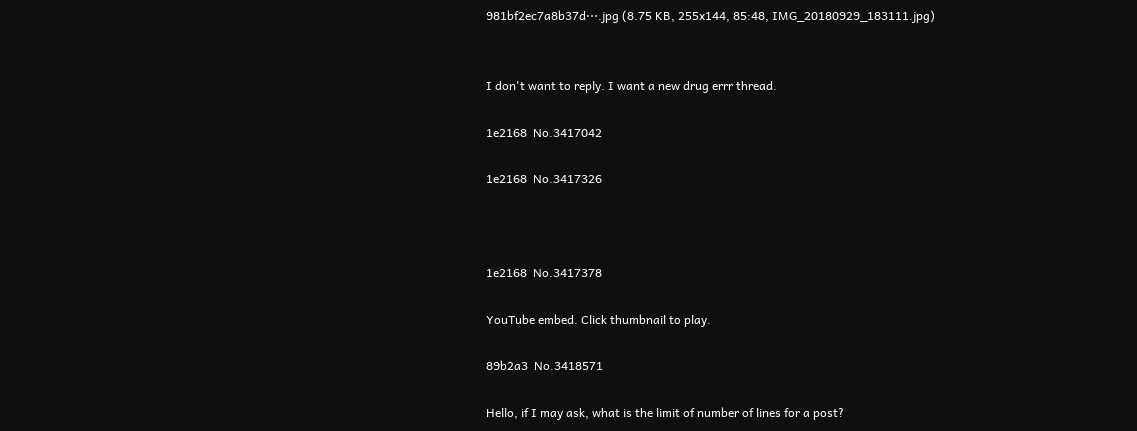981bf2ec7a8b37d⋯.jpg (8.75 KB, 255x144, 85:48, IMG_20180929_183111.jpg)


I don't want to reply. I want a new drug errr thread.

1e2168  No.3417042

1e2168  No.3417326



1e2168  No.3417378

YouTube embed. Click thumbnail to play.

89b2a3  No.3418571

Hello, if I may ask, what is the limit of number of lines for a post?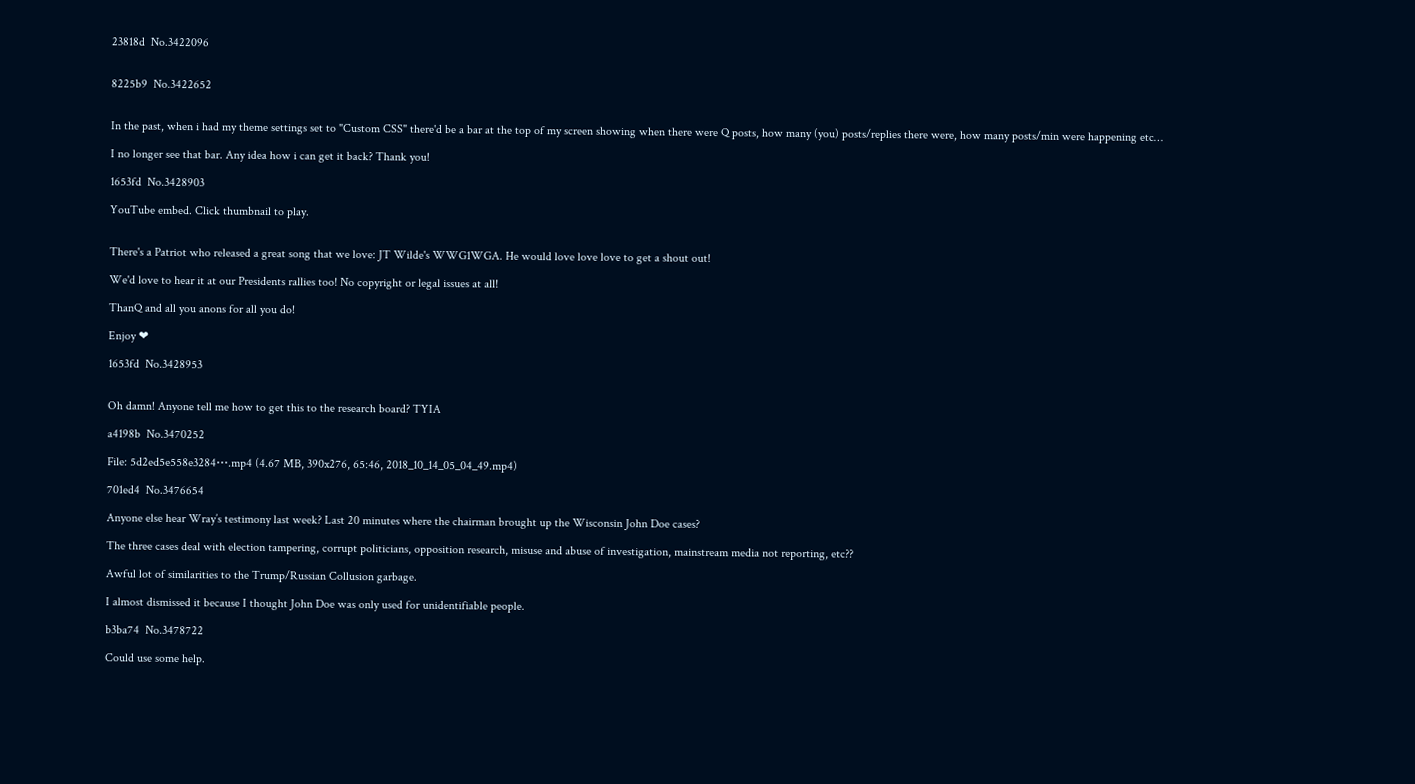23818d  No.3422096


8225b9  No.3422652


In the past, when i had my theme settings set to "Custom CSS" there'd be a bar at the top of my screen showing when there were Q posts, how many (you) posts/replies there were, how many posts/min were happening etc…

I no longer see that bar. Any idea how i can get it back? Thank you!

1653fd  No.3428903

YouTube embed. Click thumbnail to play.


There's a Patriot who released a great song that we love: JT Wilde's WWG1WGA. He would love love love to get a shout out!

We'd love to hear it at our Presidents rallies too! No copyright or legal issues at all!

ThanQ and all you anons for all you do!

Enjoy ❤

1653fd  No.3428953


Oh damn! Anyone tell me how to get this to the research board? TYIA

a4198b  No.3470252

File: 5d2ed5e558e3284⋯.mp4 (4.67 MB, 390x276, 65:46, 2018_10_14_05_04_49.mp4)

701ed4  No.3476654

Anyone else hear Wray’s testimony last week? Last 20 minutes where the chairman brought up the Wisconsin John Doe cases?

The three cases deal with election tampering, corrupt politicians, opposition research, misuse and abuse of investigation, mainstream media not reporting, etc??

Awful lot of similarities to the Trump/Russian Collusion garbage.

I almost dismissed it because I thought John Doe was only used for unidentifiable people.

b3ba74  No.3478722

Could use some help.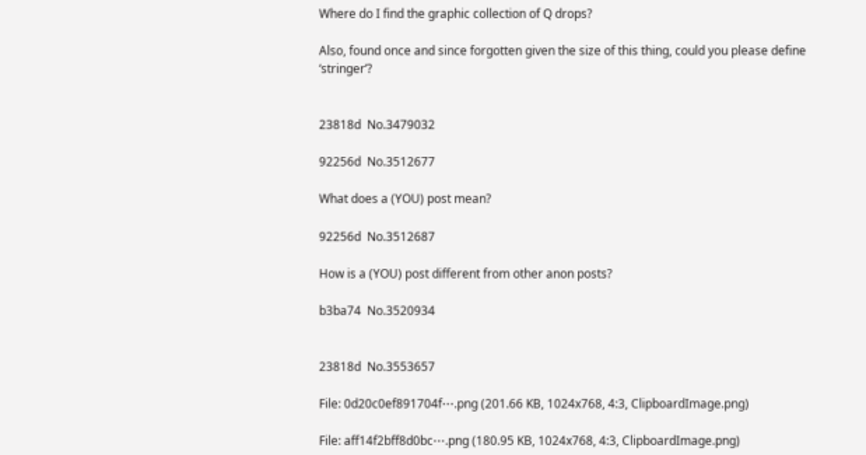Where do I find the graphic collection of Q drops?

Also, found once and since forgotten given the size of this thing, could you please define ‘stringer’?


23818d  No.3479032

92256d  No.3512677

What does a (YOU) post mean?

92256d  No.3512687

How is a (YOU) post different from other anon posts?

b3ba74  No.3520934


23818d  No.3553657

File: 0d20c0ef891704f⋯.png (201.66 KB, 1024x768, 4:3, ClipboardImage.png)

File: aff14f2bff8d0bc⋯.png (180.95 KB, 1024x768, 4:3, ClipboardImage.png)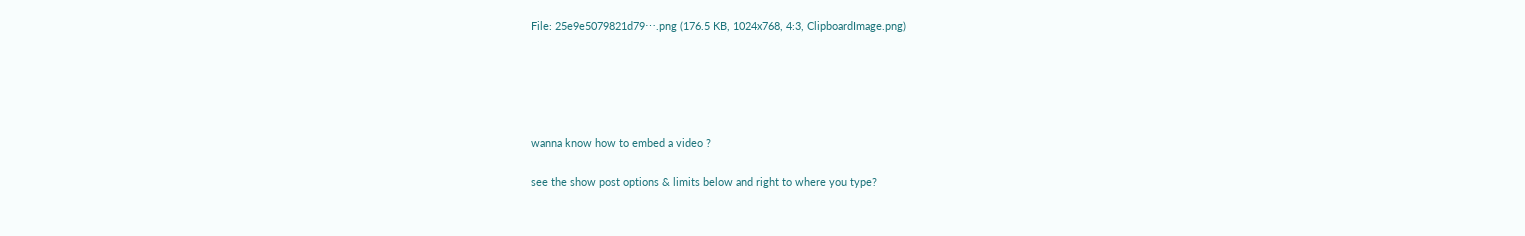File: 25e9e5079821d79⋯.png (176.5 KB, 1024x768, 4:3, ClipboardImage.png)





wanna know how to embed a video ?

see the show post options & limits below and right to where you type?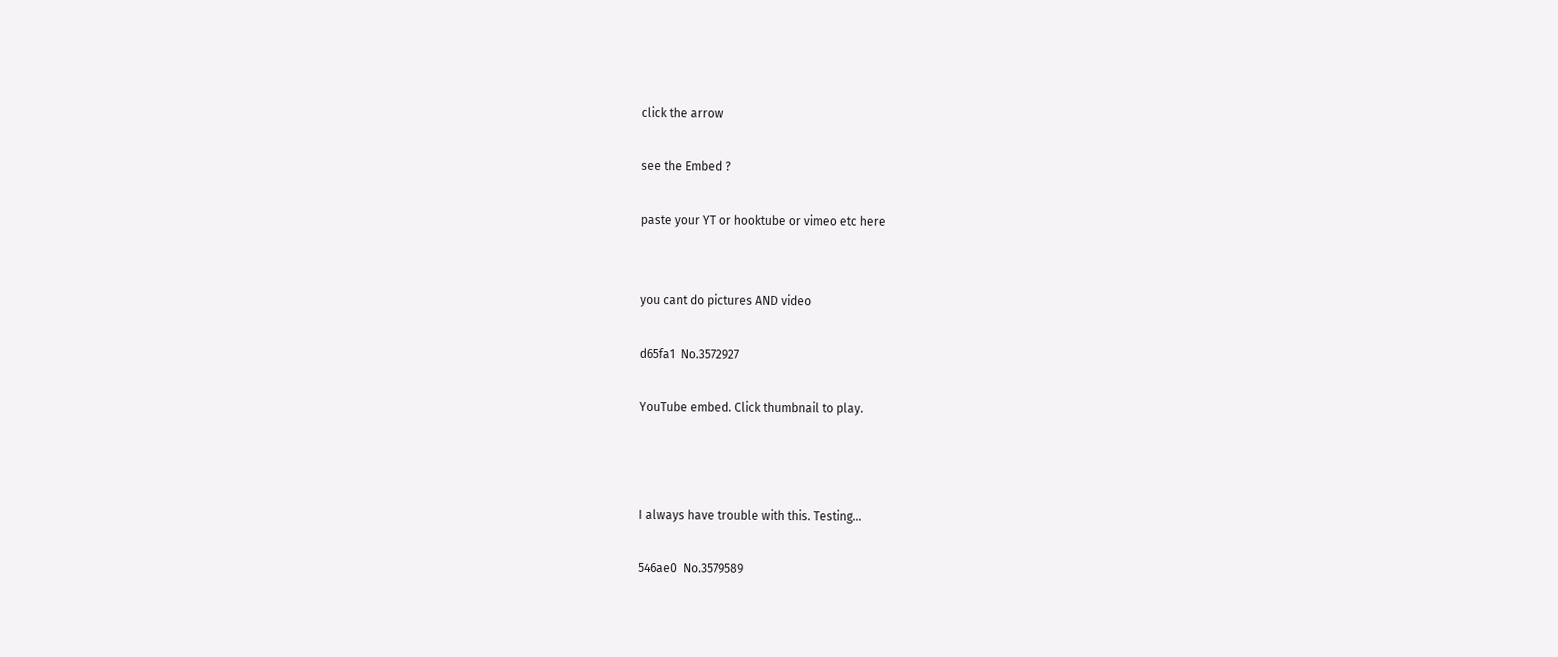click the arrow

see the Embed ?

paste your YT or hooktube or vimeo etc here


you cant do pictures AND video

d65fa1  No.3572927

YouTube embed. Click thumbnail to play.



I always have trouble with this. Testing…

546ae0  No.3579589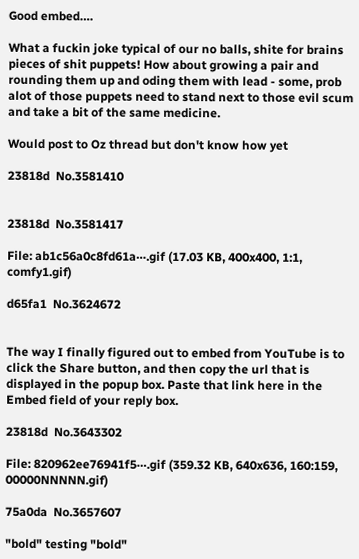Good embed….

What a fuckin joke typical of our no balls, shite for brains pieces of shit puppets! How about growing a pair and rounding them up and oding them with lead - some, prob alot of those puppets need to stand next to those evil scum and take a bit of the same medicine.

Would post to Oz thread but don't know how yet

23818d  No.3581410


23818d  No.3581417

File: ab1c56a0c8fd61a⋯.gif (17.03 KB, 400x400, 1:1, comfy1.gif)

d65fa1  No.3624672


The way I finally figured out to embed from YouTube is to click the Share button, and then copy the url that is displayed in the popup box. Paste that link here in the Embed field of your reply box.

23818d  No.3643302

File: 820962ee76941f5⋯.gif (359.32 KB, 640x636, 160:159, 00000NNNNN.gif)

75a0da  No.3657607

"bold" testing "bold"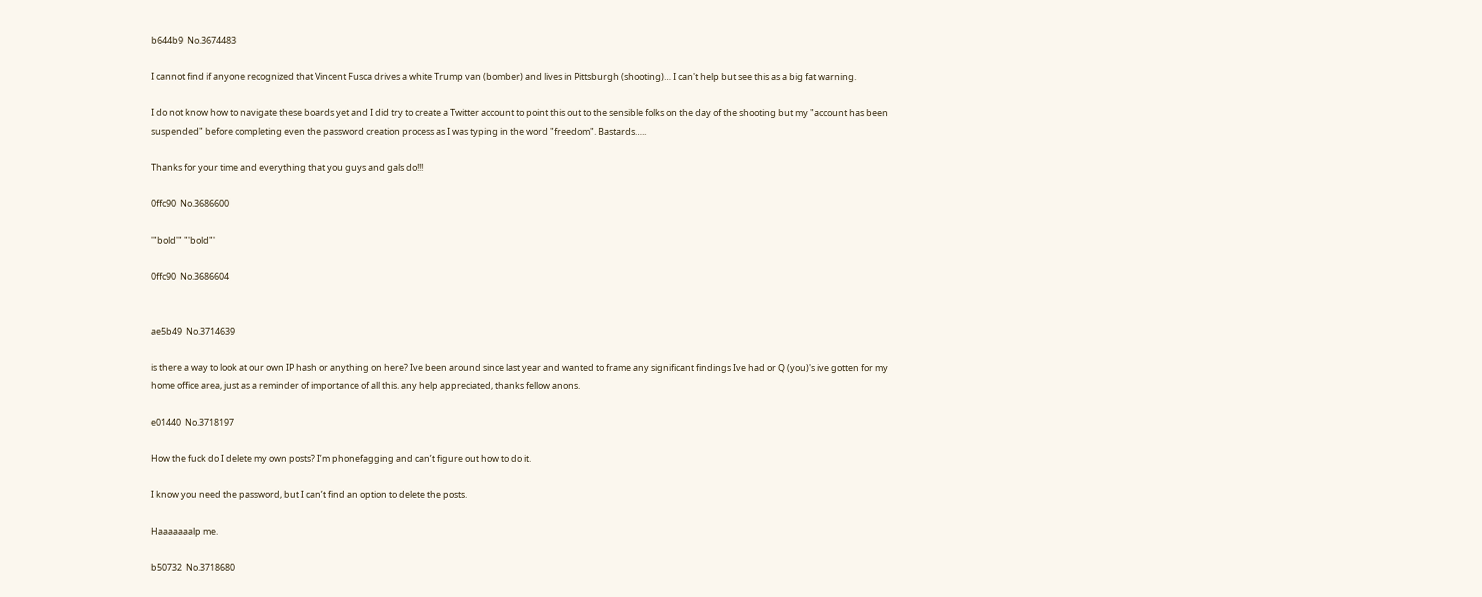b644b9  No.3674483

I cannot find if anyone recognized that Vincent Fusca drives a white Trump van (bomber) and lives in Pittsburgh (shooting)… I can't help but see this as a big fat warning.

I do not know how to navigate these boards yet and I did try to create a Twitter account to point this out to the sensible folks on the day of the shooting but my "account has been suspended" before completing even the password creation process as I was typing in the word "freedom". Bastards…..

Thanks for your time and everything that you guys and gals do!!!

0ffc90  No.3686600

'"bold'" "'bold"'

0ffc90  No.3686604


ae5b49  No.3714639

is there a way to look at our own IP hash or anything on here? Ive been around since last year and wanted to frame any significant findings Ive had or Q (you)'s ive gotten for my home office area, just as a reminder of importance of all this. any help appreciated, thanks fellow anons.

e01440  No.3718197

How the fuck do I delete my own posts? I’m phonefagging and can’t figure out how to do it.

I know you need the password, but I can’t find an option to delete the posts.

Haaaaaaalp me.

b50732  No.3718680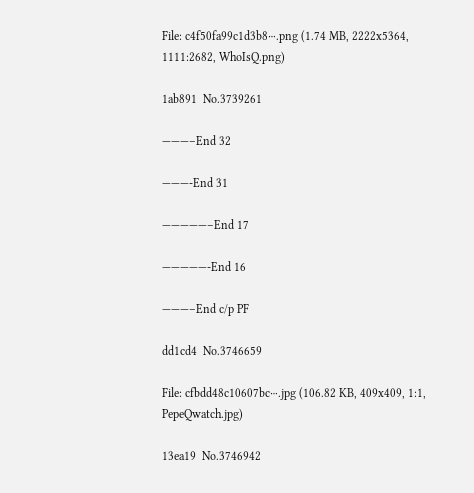File: c4f50fa99c1d3b8⋯.png (1.74 MB, 2222x5364, 1111:2682, WhoIsQ.png)

1ab891  No.3739261

———–End 32

———-End 31

—————–End 17

—————-End 16

———–End c/p PF

dd1cd4  No.3746659

File: cfbdd48c10607bc⋯.jpg (106.82 KB, 409x409, 1:1, PepeQwatch.jpg)

13ea19  No.3746942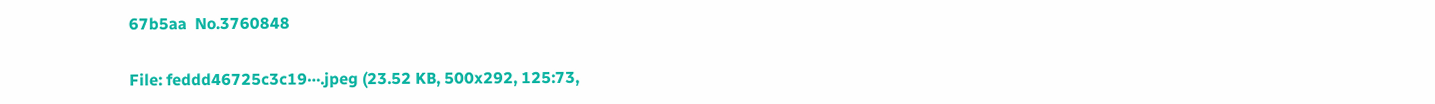67b5aa  No.3760848

File: feddd46725c3c19⋯.jpeg (23.52 KB, 500x292, 125:73,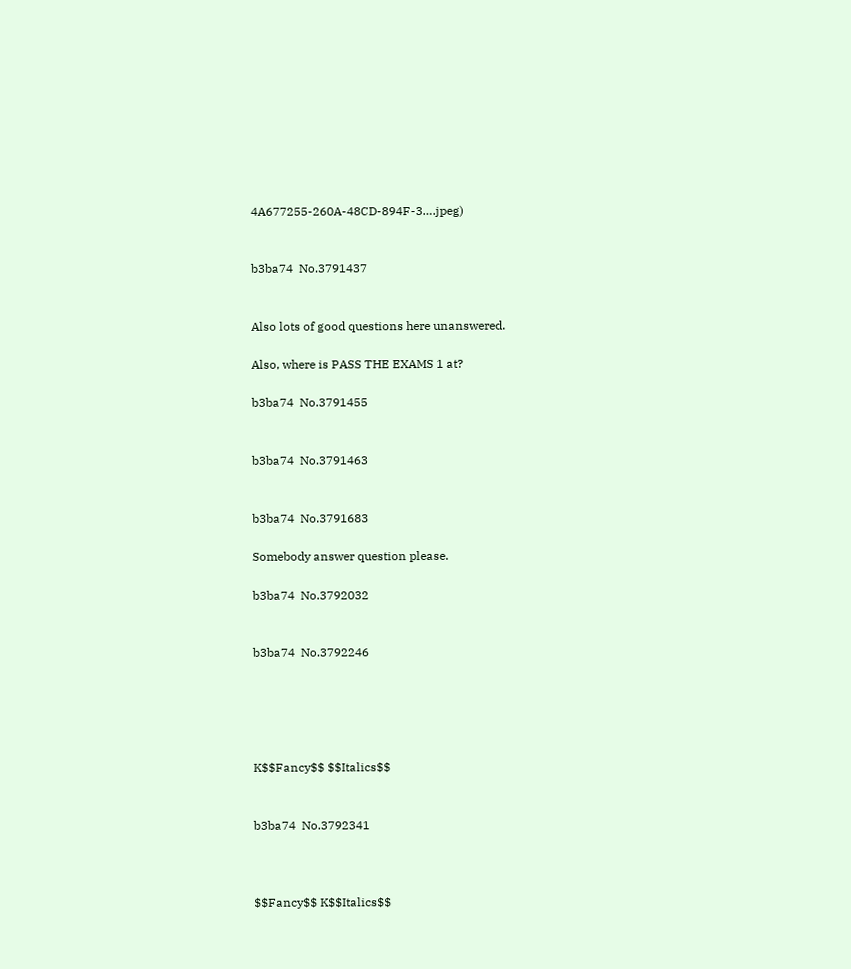4A677255-260A-48CD-894F-3….jpeg)


b3ba74  No.3791437


Also lots of good questions here unanswered.

Also, where is PASS THE EXAMS 1 at?

b3ba74  No.3791455


b3ba74  No.3791463


b3ba74  No.3791683

Somebody answer question please.

b3ba74  No.3792032


b3ba74  No.3792246





K$$Fancy$$ $$Italics$$


b3ba74  No.3792341



$$Fancy$$ K$$Italics$$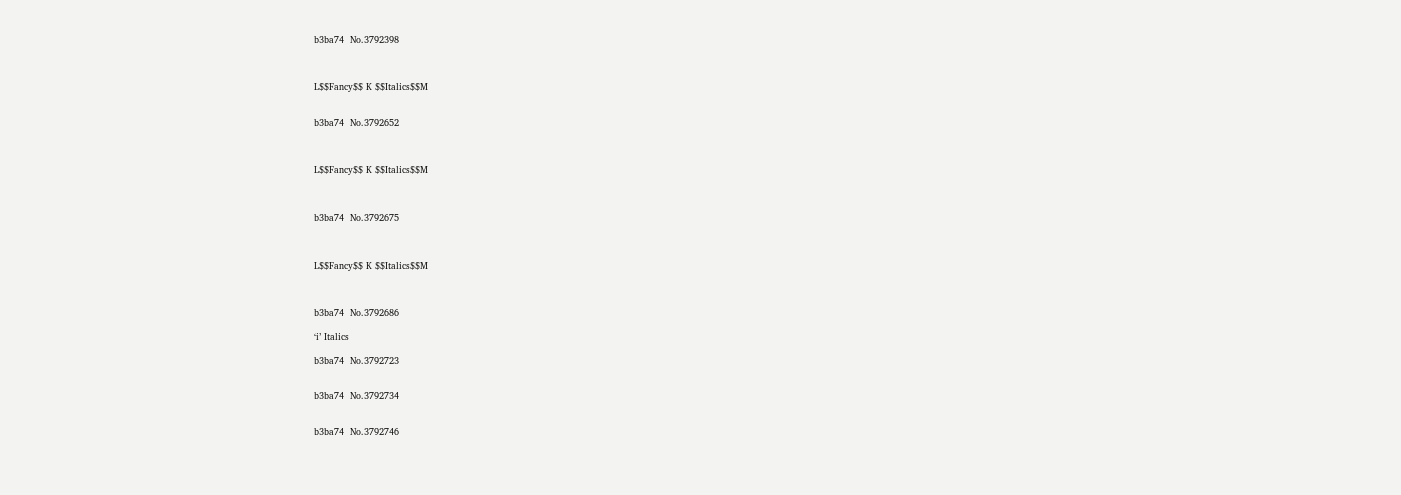b3ba74  No.3792398



L$$Fancy$$ K $$Italics$$M


b3ba74  No.3792652



L$$Fancy$$ K $$Italics$$M



b3ba74  No.3792675



L$$Fancy$$ K $$Italics$$M



b3ba74  No.3792686

‘i’ Italics

b3ba74  No.3792723


b3ba74  No.3792734


b3ba74  No.3792746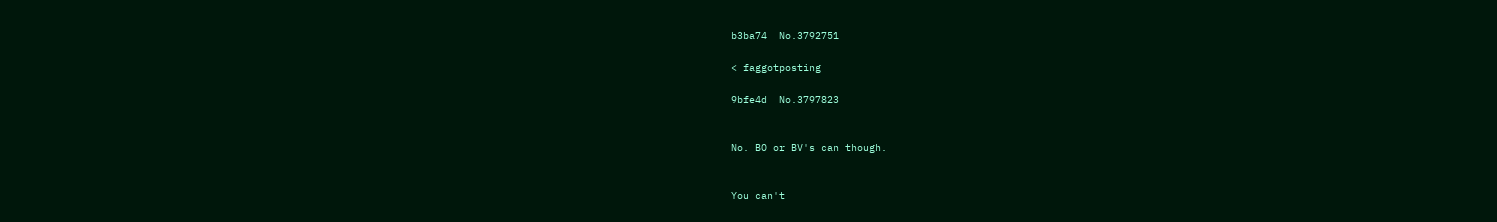b3ba74  No.3792751

< faggotposting

9bfe4d  No.3797823


No. BO or BV's can though.


You can't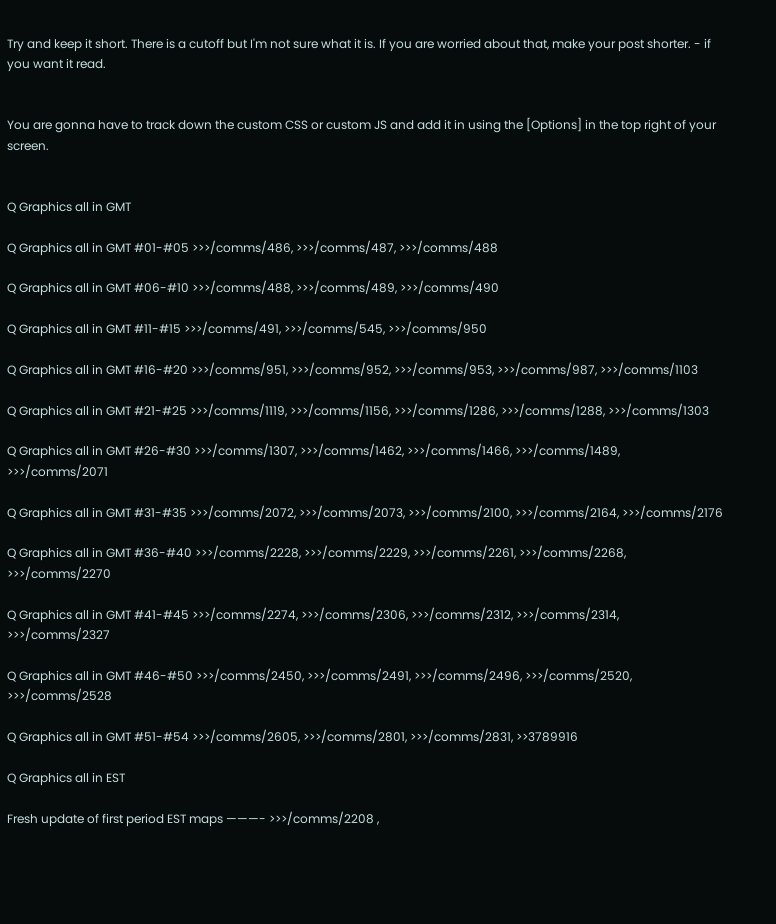Try and keep it short. There is a cutoff but I'm not sure what it is. If you are worried about that, make your post shorter. - if you want it read.


You are gonna have to track down the custom CSS or custom JS and add it in using the [Options] in the top right of your screen.


Q Graphics all in GMT

Q Graphics all in GMT #01-#05 >>>/comms/486, >>>/comms/487, >>>/comms/488

Q Graphics all in GMT #06-#10 >>>/comms/488, >>>/comms/489, >>>/comms/490

Q Graphics all in GMT #11-#15 >>>/comms/491, >>>/comms/545, >>>/comms/950

Q Graphics all in GMT #16-#20 >>>/comms/951, >>>/comms/952, >>>/comms/953, >>>/comms/987, >>>/comms/1103

Q Graphics all in GMT #21-#25 >>>/comms/1119, >>>/comms/1156, >>>/comms/1286, >>>/comms/1288, >>>/comms/1303

Q Graphics all in GMT #26-#30 >>>/comms/1307, >>>/comms/1462, >>>/comms/1466, >>>/comms/1489, >>>/comms/2071

Q Graphics all in GMT #31-#35 >>>/comms/2072, >>>/comms/2073, >>>/comms/2100, >>>/comms/2164, >>>/comms/2176

Q Graphics all in GMT #36-#40 >>>/comms/2228, >>>/comms/2229, >>>/comms/2261, >>>/comms/2268, >>>/comms/2270

Q Graphics all in GMT #41-#45 >>>/comms/2274, >>>/comms/2306, >>>/comms/2312, >>>/comms/2314, >>>/comms/2327

Q Graphics all in GMT #46-#50 >>>/comms/2450, >>>/comms/2491, >>>/comms/2496, >>>/comms/2520, >>>/comms/2528

Q Graphics all in GMT #51-#54 >>>/comms/2605, >>>/comms/2801, >>>/comms/2831, >>3789916

Q Graphics all in EST

Fresh update of first period EST maps ———- >>>/comms/2208 ,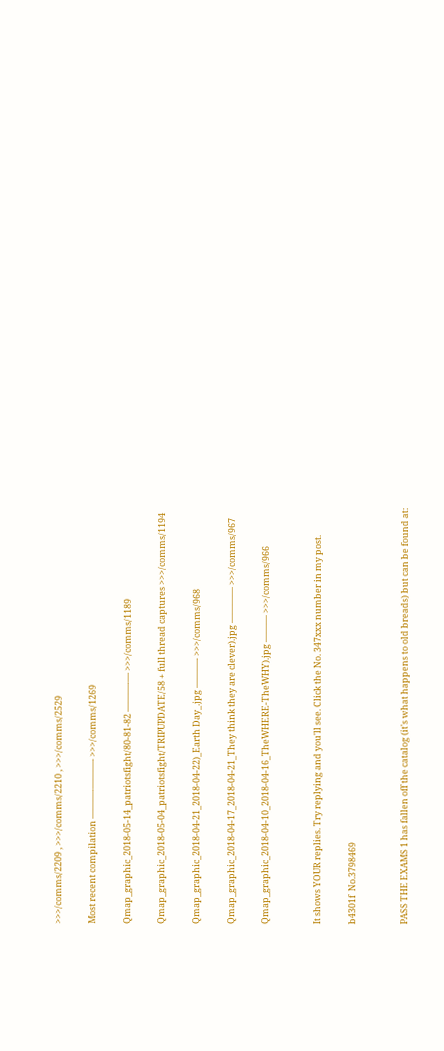>>>/comms/2209 , >>>/comms/2210 , >>>/comms/2529

Most recent compilation ———-———- >>>/comms/1269

Qmap_graphic_2018-05-14_patriotsfight/80-81-82 ———-— >>>/comms/1189

Qmap_graphic_2018-05-04_patriotsfight/TRIPUPDATE/58 + full thread captures >>>/comms/1194

Qmap_graphic_2018-04-21_2018-04-22)_Earth Day_.jpg ———- >>>/comms/968

Qmap_graphic_2018-04-17_2018-04-21_They think they are clever).jpg ———— >>>/comms/967

Qmap_graphic_2018-04-10_2018-04-16_TheWHERE-TheWHY).jpg ——— >>>/comms/966


It shows YOUR replies. Try replying and you'll see. Click the No. 347xxx number in my post.

b4301f  No.3798469


PASS THE EXAMS 1 has fallen off the catalog (it's what happens to old breads) but can be found at: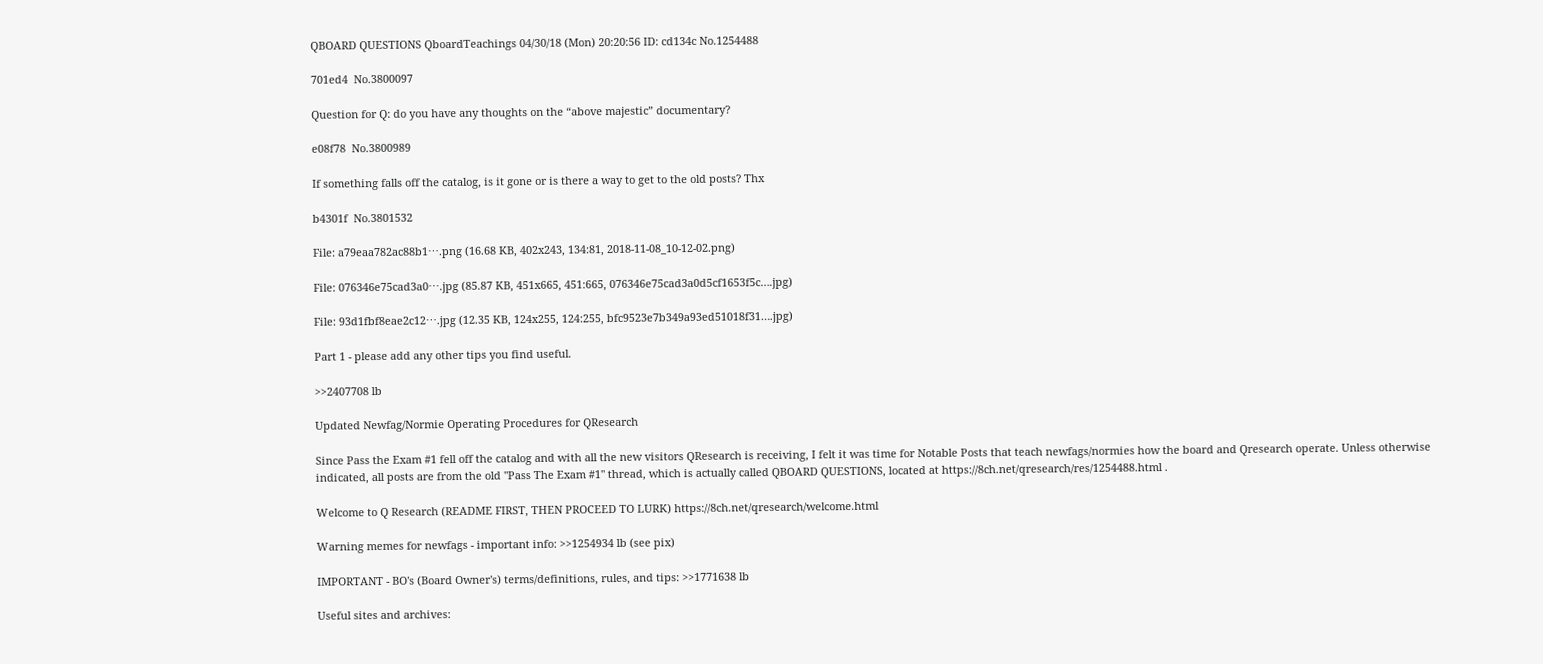QBOARD QUESTIONS QboardTeachings 04/30/18 (Mon) 20:20:56 ID: cd134c No.1254488

701ed4  No.3800097

Question for Q: do you have any thoughts on the “above majestic” documentary?

e08f78  No.3800989

If something falls off the catalog, is it gone or is there a way to get to the old posts? Thx

b4301f  No.3801532

File: a79eaa782ac88b1⋯.png (16.68 KB, 402x243, 134:81, 2018-11-08_10-12-02.png)

File: 076346e75cad3a0⋯.jpg (85.87 KB, 451x665, 451:665, 076346e75cad3a0d5cf1653f5c….jpg)

File: 93d1fbf8eae2c12⋯.jpg (12.35 KB, 124x255, 124:255, bfc9523e7b349a93ed51018f31….jpg)

Part 1 - please add any other tips you find useful.

>>2407708 lb

Updated Newfag/Normie Operating Procedures for QResearch

Since Pass the Exam #1 fell off the catalog and with all the new visitors QResearch is receiving, I felt it was time for Notable Posts that teach newfags/normies how the board and Qresearch operate. Unless otherwise indicated, all posts are from the old "Pass The Exam #1" thread, which is actually called QBOARD QUESTIONS, located at https://8ch.net/qresearch/res/1254488.html .

Welcome to Q Research (README FIRST, THEN PROCEED TO LURK) https://8ch.net/qresearch/welcome.html

Warning memes for newfags - important info: >>1254934 lb (see pix)

IMPORTANT - BO's (Board Owner's) terms/definitions, rules, and tips: >>1771638 lb

Useful sites and archives: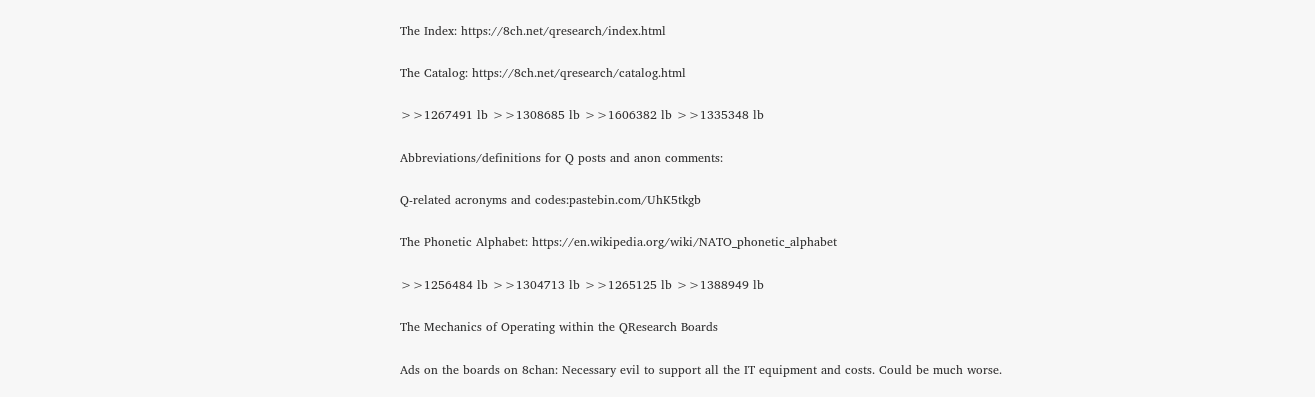The Index: https://8ch.net/qresearch/index.html

The Catalog: https://8ch.net/qresearch/catalog.html

>>1267491 lb >>1308685 lb >>1606382 lb >>1335348 lb

Abbreviations/definitions for Q posts and anon comments:

Q-related acronyms and codes:pastebin.com/UhK5tkgb

The Phonetic Alphabet: https://en.wikipedia.org/wiki/NATO_phonetic_alphabet

>>1256484 lb >>1304713 lb >>1265125 lb >>1388949 lb

The Mechanics of Operating within the QResearch Boards

Ads on the boards on 8chan: Necessary evil to support all the IT equipment and costs. Could be much worse.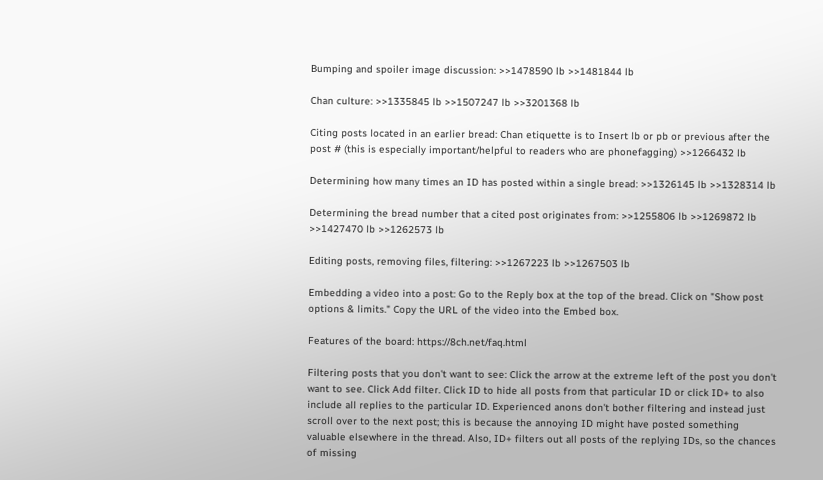Bumping and spoiler image discussion: >>1478590 lb >>1481844 lb

Chan culture: >>1335845 lb >>1507247 lb >>3201368 lb

Citing posts located in an earlier bread: Chan etiquette is to Insert lb or pb or previous after the post # (this is especially important/helpful to readers who are phonefagging) >>1266432 lb

Determining how many times an ID has posted within a single bread: >>1326145 lb >>1328314 lb

Determining the bread number that a cited post originates from: >>1255806 lb >>1269872 lb >>1427470 lb >>1262573 lb

Editing posts, removing files, filtering: >>1267223 lb >>1267503 lb

Embedding a video into a post: Go to the Reply box at the top of the bread. Click on "Show post options & limits." Copy the URL of the video into the Embed box.

Features of the board: https://8ch.net/faq.html

Filtering posts that you don't want to see: Click the arrow at the extreme left of the post you don't want to see. Click Add filter. Click ID to hide all posts from that particular ID or click ID+ to also include all replies to the particular ID. Experienced anons don't bother filtering and instead just scroll over to the next post; this is because the annoying ID might have posted something valuable elsewhere in the thread. Also, ID+ filters out all posts of the replying IDs, so the chances of missing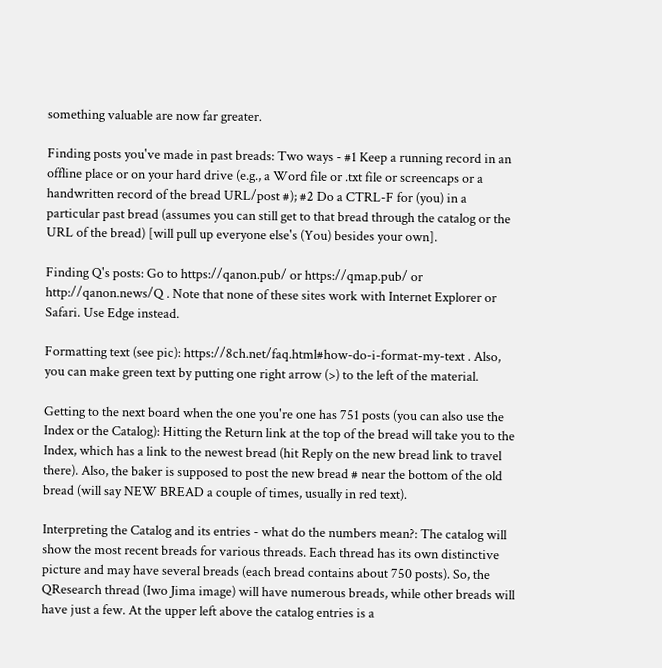something valuable are now far greater.

Finding posts you've made in past breads: Two ways - #1 Keep a running record in an offline place or on your hard drive (e.g., a Word file or .txt file or screencaps or a handwritten record of the bread URL/post #); #2 Do a CTRL-F for (you) in a particular past bread (assumes you can still get to that bread through the catalog or the URL of the bread) [will pull up everyone else's (You) besides your own].

Finding Q's posts: Go to https://qanon.pub/ or https://qmap.pub/ or http://qanon.news/Q . Note that none of these sites work with Internet Explorer or Safari. Use Edge instead.

Formatting text (see pic): https://8ch.net/faq.html#how-do-i-format-my-text . Also, you can make green text by putting one right arrow (>) to the left of the material.

Getting to the next board when the one you're one has 751 posts (you can also use the Index or the Catalog): Hitting the Return link at the top of the bread will take you to the Index, which has a link to the newest bread (hit Reply on the new bread link to travel there). Also, the baker is supposed to post the new bread # near the bottom of the old bread (will say NEW BREAD a couple of times, usually in red text).

Interpreting the Catalog and its entries - what do the numbers mean?: The catalog will show the most recent breads for various threads. Each thread has its own distinctive picture and may have several breads (each bread contains about 750 posts). So, the QResearch thread (Iwo Jima image) will have numerous breads, while other breads will have just a few. At the upper left above the catalog entries is a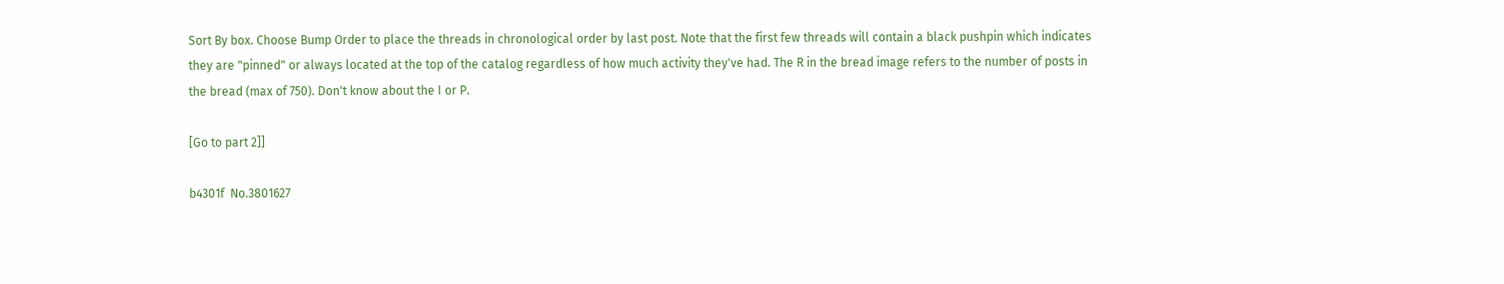Sort By box. Choose Bump Order to place the threads in chronological order by last post. Note that the first few threads will contain a black pushpin which indicates they are "pinned" or always located at the top of the catalog regardless of how much activity they've had. The R in the bread image refers to the number of posts in the bread (max of 750). Don't know about the I or P.

[Go to part 2]]

b4301f  No.3801627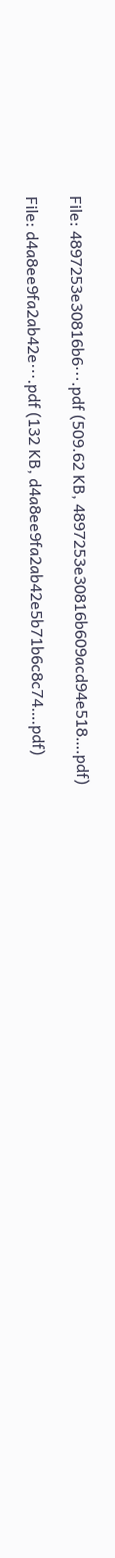File: 4897253e30816b6⋯.pdf (509.62 KB, 4897253e30816b609acd94e518….pdf)

File: d4a8ee9fa2ab42e⋯.pdf (132 KB, d4a8ee9fa2ab42e5b71b6c8c74….pdf)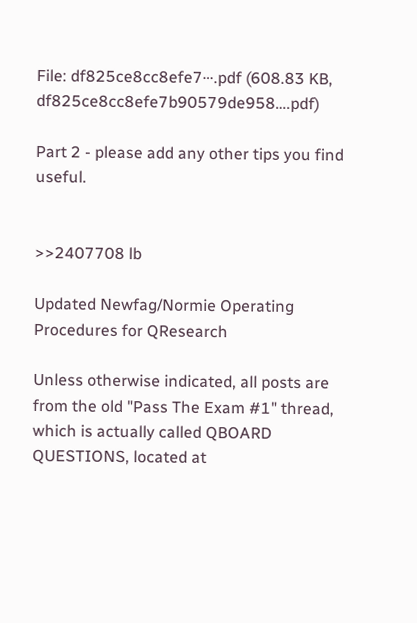File: df825ce8cc8efe7⋯.pdf (608.83 KB, df825ce8cc8efe7b90579de958….pdf)

Part 2 - please add any other tips you find useful.


>>2407708 lb

Updated Newfag/Normie Operating Procedures for QResearch

Unless otherwise indicated, all posts are from the old "Pass The Exam #1" thread, which is actually called QBOARD QUESTIONS, located at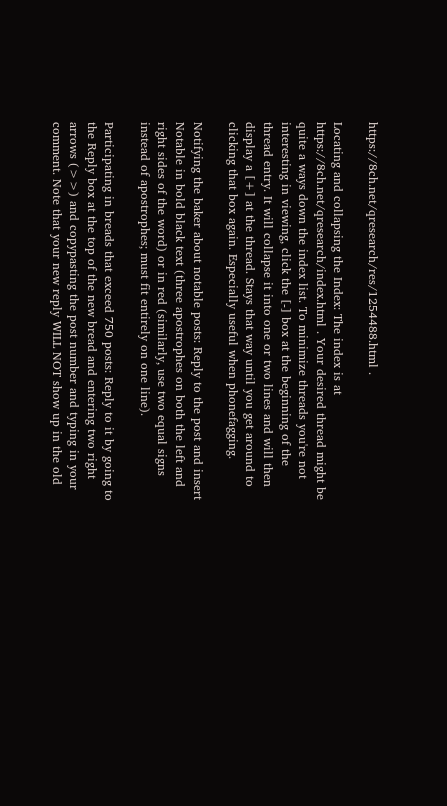https://8ch.net/qresearch/res/1254488.html .

Locating and collapsing the Index: The index is at https://8ch.net/qresearch/index.html . Your desired thread might be quite a ways down the index list. To minimize threads you're not interesting in viewing, click the [-] box at the beginning of the thread entry. It will collapse it into one or two lines and will then display a [+] at the thread. Stays that way until you get around to clicking that box again. Especially useful when phonefagging.

Notifying the baker about notable posts: Reply to the post and insert Notable in bold black text (three apostrophes on both the left and right sides of the word) or in red (similarly, use two equal signs instead of apostrophes; must fit entirely on one line).

Participating in breads that exceed 750 posts: Reply to it by going to the Reply box at the top of the new bread and entering two right arrows (>>) and copypasting the post number and typing in your comment. Note that your new reply WILL NOT show up in the old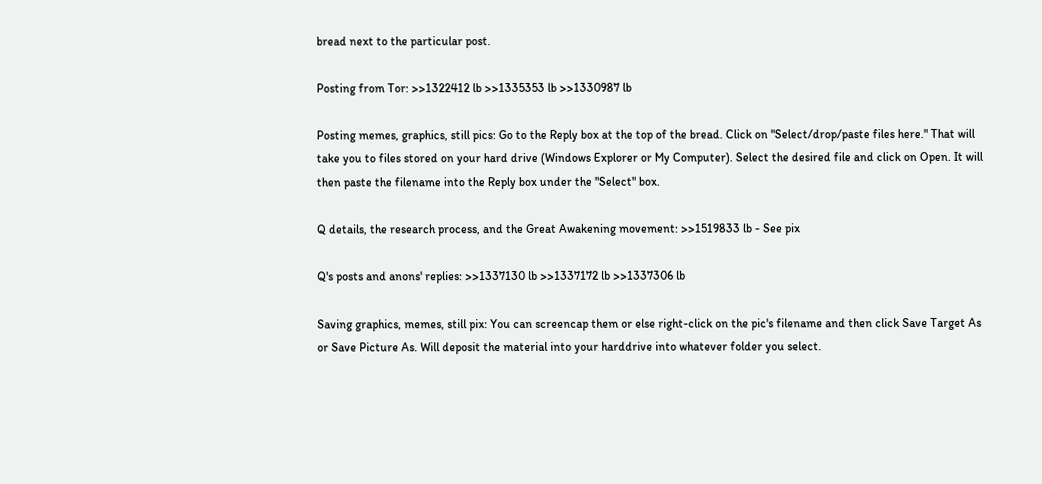bread next to the particular post.

Posting from Tor: >>1322412 lb >>1335353 lb >>1330987 lb

Posting memes, graphics, still pics: Go to the Reply box at the top of the bread. Click on "Select/drop/paste files here." That will take you to files stored on your hard drive (Windows Explorer or My Computer). Select the desired file and click on Open. It will then paste the filename into the Reply box under the "Select" box.

Q details, the research process, and the Great Awakening movement: >>1519833 lb - See pix

Q's posts and anons' replies: >>1337130 lb >>1337172 lb >>1337306 lb

Saving graphics, memes, still pix: You can screencap them or else right-click on the pic's filename and then click Save Target As or Save Picture As. Will deposit the material into your harddrive into whatever folder you select.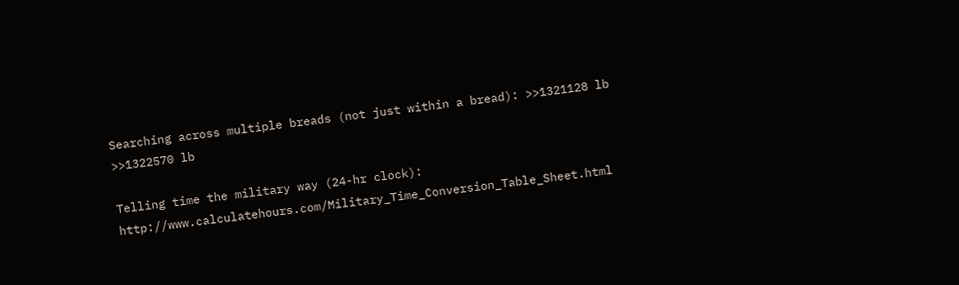Searching across multiple breads (not just within a bread): >>1321128 lb >>1322570 lb

Telling time the military way (24-hr clock): http://www.calculatehours.com/Military_Time_Conversion_Table_Sheet.html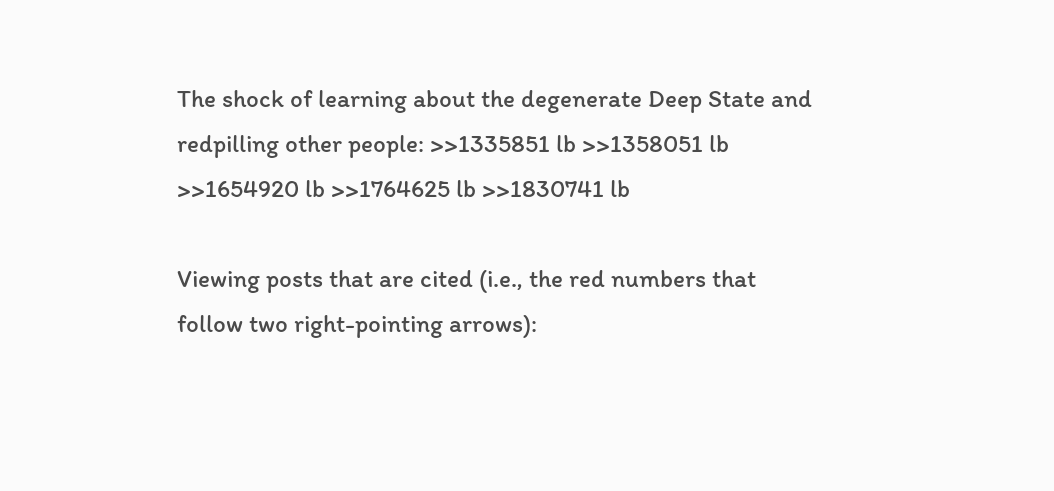The shock of learning about the degenerate Deep State and redpilling other people: >>1335851 lb >>1358051 lb >>1654920 lb >>1764625 lb >>1830741 lb

Viewing posts that are cited (i.e., the red numbers that follow two right-pointing arrows):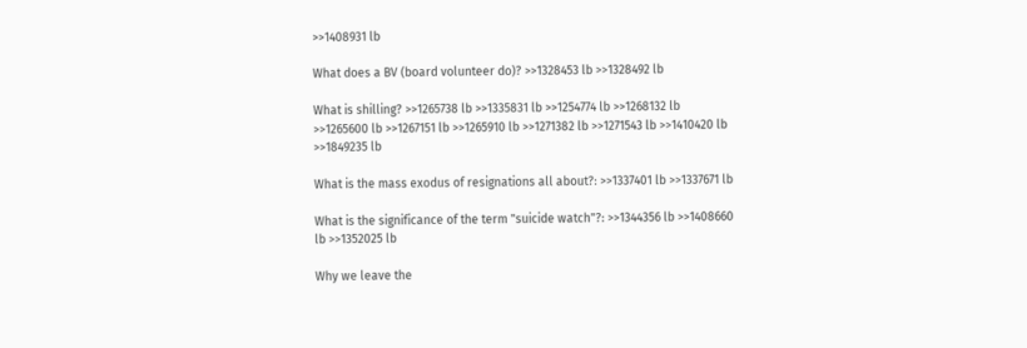>>1408931 lb

What does a BV (board volunteer do)? >>1328453 lb >>1328492 lb

What is shilling? >>1265738 lb >>1335831 lb >>1254774 lb >>1268132 lb >>1265600 lb >>1267151 lb >>1265910 lb >>1271382 lb >>1271543 lb >>1410420 lb >>1849235 lb

What is the mass exodus of resignations all about?: >>1337401 lb >>1337671 lb

What is the significance of the term "suicide watch"?: >>1344356 lb >>1408660 lb >>1352025 lb

Why we leave the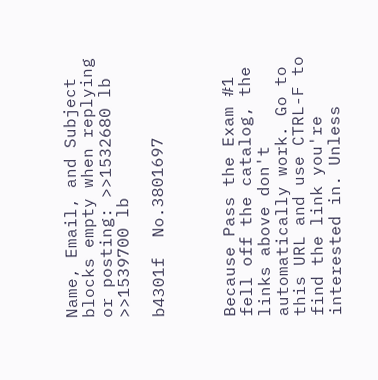Name, Email, and Subject blocks empty when replying or posting: >>1532680 lb >>1539700 lb

b4301f  No.3801697



Because Pass the Exam #1 fell off the catalog, the links above don't automatically work. Go to this URL and use CTRL-F to find the link you're interested in. Unless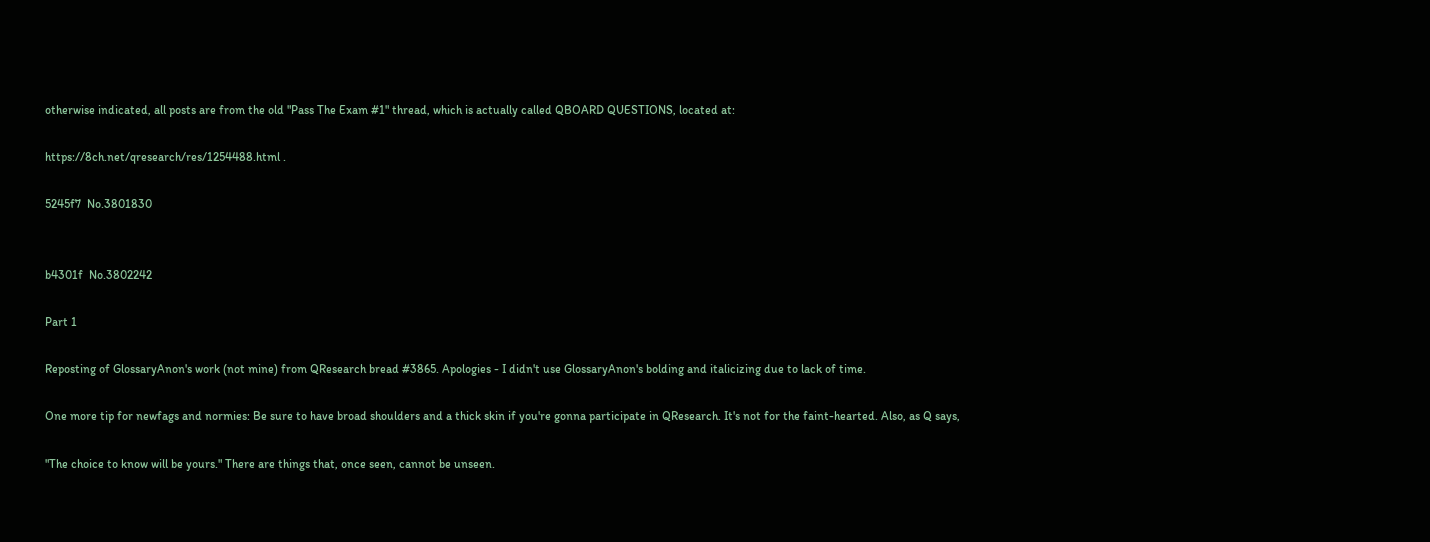otherwise indicated, all posts are from the old "Pass The Exam #1" thread, which is actually called QBOARD QUESTIONS, located at:

https://8ch.net/qresearch/res/1254488.html .

5245f7  No.3801830


b4301f  No.3802242

Part 1

Reposting of GlossaryAnon's work (not mine) from QResearch bread #3865. Apologies - I didn't use GlossaryAnon's bolding and italicizing due to lack of time.

One more tip for newfags and normies: Be sure to have broad shoulders and a thick skin if you're gonna participate in QResearch. It's not for the faint-hearted. Also, as Q says,

"The choice to know will be yours." There are things that, once seen, cannot be unseen.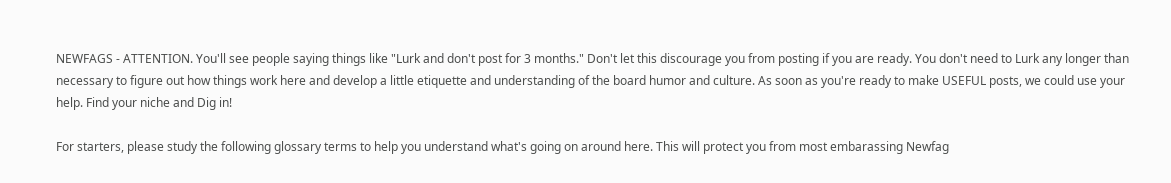NEWFAGS - ATTENTION. You'll see people saying things like "Lurk and don't post for 3 months." Don't let this discourage you from posting if you are ready. You don't need to Lurk any longer than necessary to figure out how things work here and develop a little etiquette and understanding of the board humor and culture. As soon as you're ready to make USEFUL posts, we could use your help. Find your niche and Dig in!

For starters, please study the following glossary terms to help you understand what's going on around here. This will protect you from most embarassing Newfag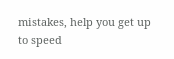mistakes, help you get up to speed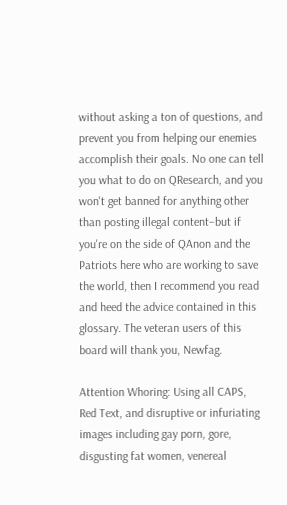without asking a ton of questions, and prevent you from helping our enemies accomplish their goals. No one can tell you what to do on QResearch, and you won't get banned for anything other than posting illegal content–but if you're on the side of QAnon and the Patriots here who are working to save the world, then I recommend you read and heed the advice contained in this glossary. The veteran users of this board will thank you, Newfag.

Attention Whoring: Using all CAPS, Red Text, and disruptive or infuriating images including gay porn, gore, disgusting fat women, venereal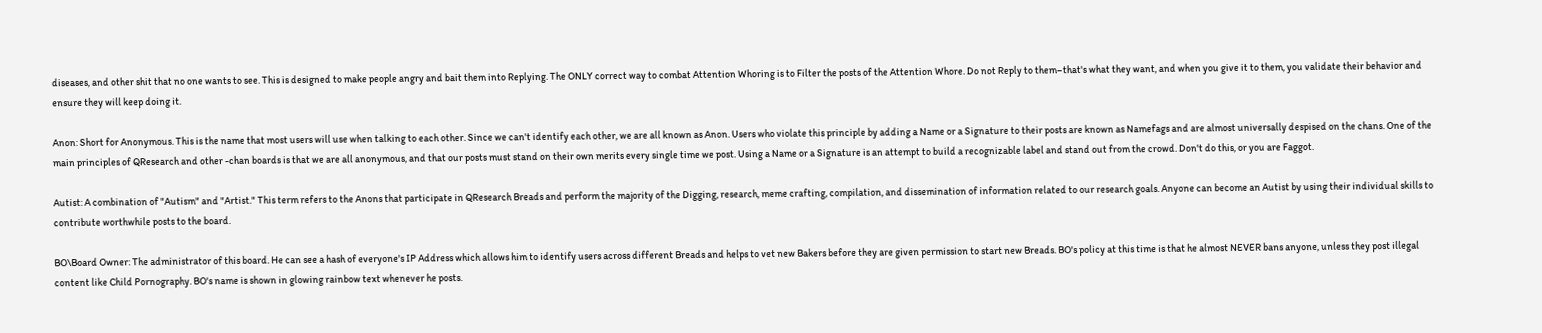diseases, and other shit that no one wants to see. This is designed to make people angry and bait them into Replying. The ONLY correct way to combat Attention Whoring is to Filter the posts of the Attention Whore. Do not Reply to them–that's what they want, and when you give it to them, you validate their behavior and ensure they will keep doing it.

Anon: Short for Anonymous. This is the name that most users will use when talking to each other. Since we can't identify each other, we are all known as Anon. Users who violate this principle by adding a Name or a Signature to their posts are known as Namefags and are almost universally despised on the chans. One of the main principles of QResearch and other -chan boards is that we are all anonymous, and that our posts must stand on their own merits every single time we post. Using a Name or a Signature is an attempt to build a recognizable label and stand out from the crowd. Don't do this, or you are Faggot.

Autist: A combination of "Autism" and "Artist." This term refers to the Anons that participate in QResearch Breads and perform the majority of the Digging, research, meme crafting, compilation, and dissemination of information related to our research goals. Anyone can become an Autist by using their individual skills to contribute worthwhile posts to the board.

BO\Board Owner: The administrator of this board. He can see a hash of everyone's IP Address which allows him to identify users across different Breads and helps to vet new Bakers before they are given permission to start new Breads. BO's policy at this time is that he almost NEVER bans anyone, unless they post illegal content like Child Pornography. BO's name is shown in glowing rainbow text whenever he posts.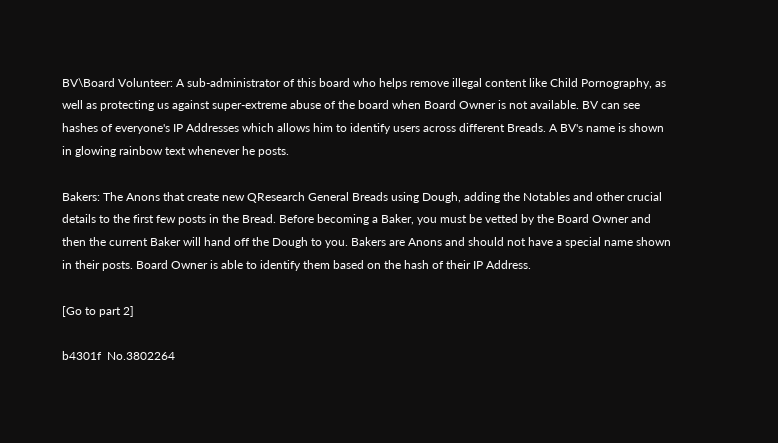BV\Board Volunteer: A sub-administrator of this board who helps remove illegal content like Child Pornography, as well as protecting us against super-extreme abuse of the board when Board Owner is not available. BV can see hashes of everyone's IP Addresses which allows him to identify users across different Breads. A BV's name is shown in glowing rainbow text whenever he posts.

Bakers: The Anons that create new QResearch General Breads using Dough, adding the Notables and other crucial details to the first few posts in the Bread. Before becoming a Baker, you must be vetted by the Board Owner and then the current Baker will hand off the Dough to you. Bakers are Anons and should not have a special name shown in their posts. Board Owner is able to identify them based on the hash of their IP Address.

[Go to part 2]

b4301f  No.3802264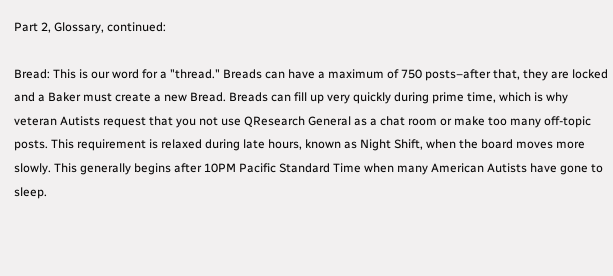Part 2, Glossary, continued:

Bread: This is our word for a "thread." Breads can have a maximum of 750 posts–after that, they are locked and a Baker must create a new Bread. Breads can fill up very quickly during prime time, which is why veteran Autists request that you not use QResearch General as a chat room or make too many off-topic posts. This requirement is relaxed during late hours, known as Night Shift, when the board moves more slowly. This generally begins after 10PM Pacific Standard Time when many American Autists have gone to sleep.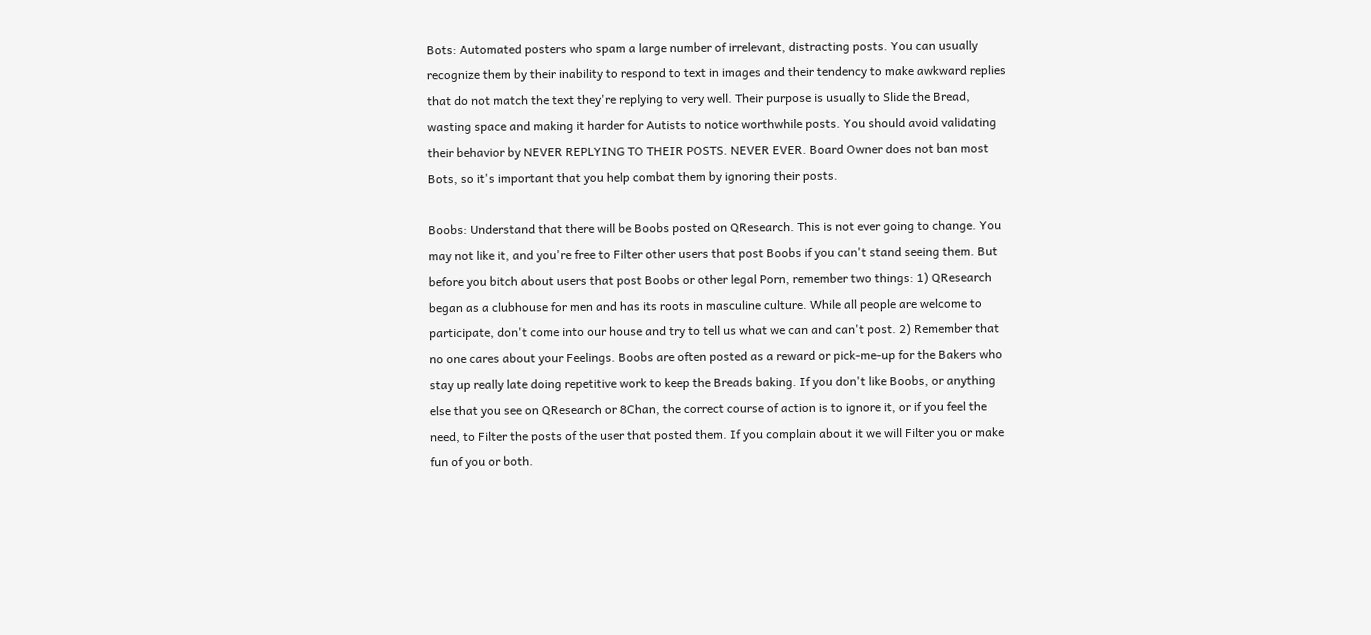Bots: Automated posters who spam a large number of irrelevant, distracting posts. You can usually recognize them by their inability to respond to text in images and their tendency to make awkward replies that do not match the text they're replying to very well. Their purpose is usually to Slide the Bread, wasting space and making it harder for Autists to notice worthwhile posts. You should avoid validating their behavior by NEVER REPLYING TO THEIR POSTS. NEVER EVER. Board Owner does not ban most Bots, so it's important that you help combat them by ignoring their posts.

Boobs: Understand that there will be Boobs posted on QResearch. This is not ever going to change. You may not like it, and you're free to Filter other users that post Boobs if you can't stand seeing them. But before you bitch about users that post Boobs or other legal Porn, remember two things: 1) QResearch began as a clubhouse for men and has its roots in masculine culture. While all people are welcome to participate, don't come into our house and try to tell us what we can and can't post. 2) Remember that no one cares about your Feelings. Boobs are often posted as a reward or pick-me-up for the Bakers who stay up really late doing repetitive work to keep the Breads baking. If you don't like Boobs, or anything else that you see on QResearch or 8Chan, the correct course of action is to ignore it, or if you feel the need, to Filter the posts of the user that posted them. If you complain about it we will Filter you or make fun of you or both.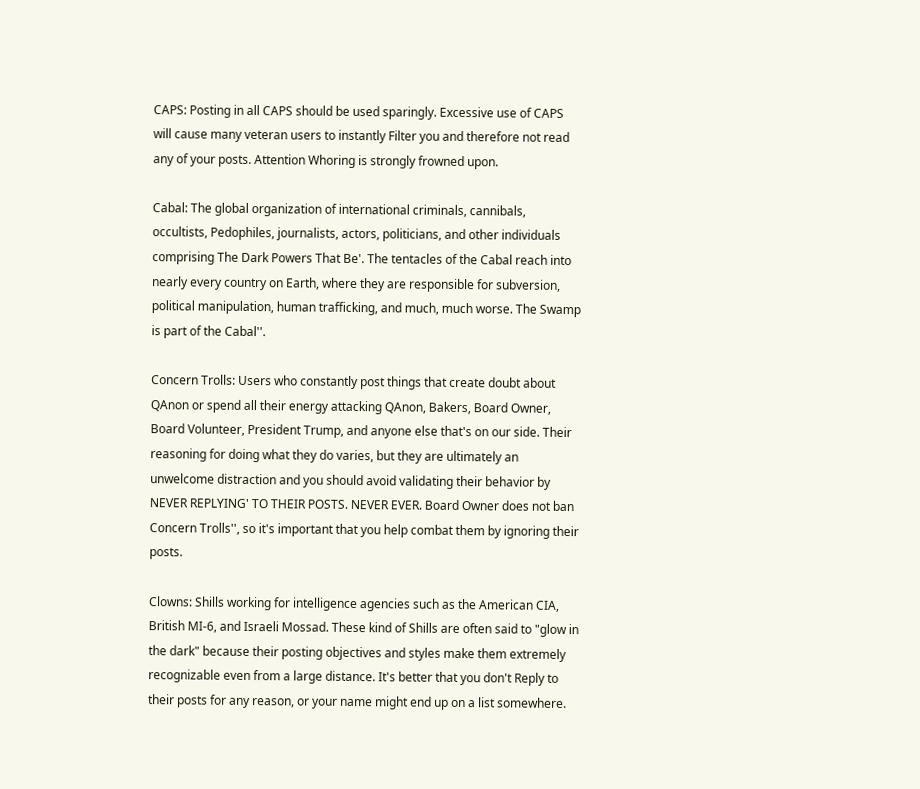CAPS: Posting in all CAPS should be used sparingly. Excessive use of CAPS will cause many veteran users to instantly Filter you and therefore not read any of your posts. Attention Whoring is strongly frowned upon.

Cabal: The global organization of international criminals, cannibals, occultists, Pedophiles, journalists, actors, politicians, and other individuals comprising The Dark Powers That Be'. The tentacles of the Cabal reach into nearly every country on Earth, where they are responsible for subversion, political manipulation, human trafficking, and much, much worse. The Swamp is part of the Cabal''.

Concern Trolls: Users who constantly post things that create doubt about QAnon or spend all their energy attacking QAnon, Bakers, Board Owner, Board Volunteer, President Trump, and anyone else that's on our side. Their reasoning for doing what they do varies, but they are ultimately an unwelcome distraction and you should avoid validating their behavior by NEVER REPLYING' TO THEIR POSTS. NEVER EVER. Board Owner does not ban Concern Trolls'', so it's important that you help combat them by ignoring their posts.

Clowns: Shills working for intelligence agencies such as the American CIA, British MI-6, and Israeli Mossad. These kind of Shills are often said to "glow in the dark" because their posting objectives and styles make them extremely recognizable even from a large distance. It's better that you don't Reply to their posts for any reason, or your name might end up on a list somewhere.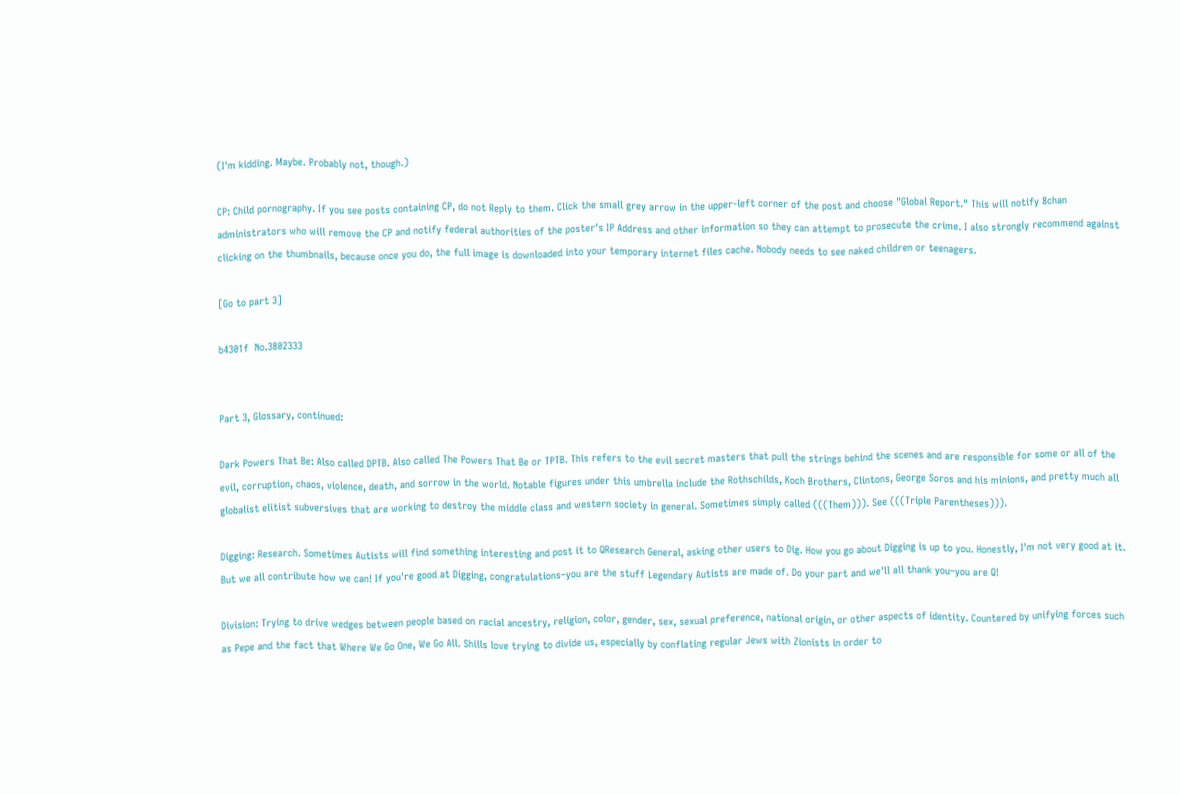(I'm kidding. Maybe. Probably not, though.)

CP: Child pornography. If you see posts containing CP, do not Reply to them. Click the small grey arrow in the upper-left corner of the post and choose "Global Report." This will notify 8chan administrators who will remove the CP and notify federal authorities of the poster's IP Address and other information so they can attempt to prosecute the crime. I also strongly recommend against clicking on the thumbnails, because once you do, the full image is downloaded into your temporary internet files cache. Nobody needs to see naked children or teenagers.

[Go to part 3]

b4301f  No.3802333


Part 3, Glossary, continued:

Dark Powers That Be: Also called DPTB. Also called The Powers That Be or TPTB. This refers to the evil secret masters that pull the strings behind the scenes and are responsible for some or all of the evil, corruption, chaos, violence, death, and sorrow in the world. Notable figures under this umbrella include the Rothschilds, Koch Brothers, Clintons, George Soros and his minions, and pretty much all globalist elitist subversives that are working to destroy the middle class and western society in general. Sometimes simply called (((Them))). See (((Triple Parentheses))).

Digging: Research. Sometimes Autists will find something interesting and post it to QResearch General, asking other users to Dig. How you go about Digging is up to you. Honestly, I'm not very good at it. But we all contribute how we can! If you're good at Digging, congratulations–you are the stuff Legendary Autists are made of. Do your part and we'll all thank you–you are Q!

Division: Trying to drive wedges between people based on racial ancestry, religion, color, gender, sex, sexual preference, national origin, or other aspects of identity. Countered by unifying forces such as Pepe and the fact that Where We Go One, We Go All. Shills love trying to divide us, especially by conflating regular Jews with Zionists in order to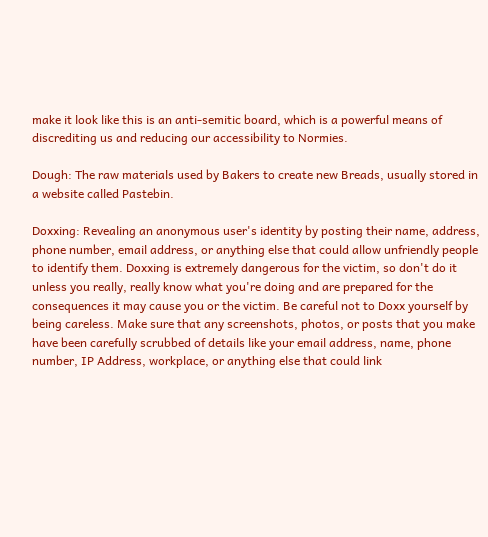make it look like this is an anti-semitic board, which is a powerful means of discrediting us and reducing our accessibility to Normies.

Dough: The raw materials used by Bakers to create new Breads, usually stored in a website called Pastebin.

Doxxing: Revealing an anonymous user's identity by posting their name, address, phone number, email address, or anything else that could allow unfriendly people to identify them. Doxxing is extremely dangerous for the victim, so don't do it unless you really, really know what you're doing and are prepared for the consequences it may cause you or the victim. Be careful not to Doxx yourself by being careless. Make sure that any screenshots, photos, or posts that you make have been carefully scrubbed of details like your email address, name, phone number, IP Address, workplace, or anything else that could link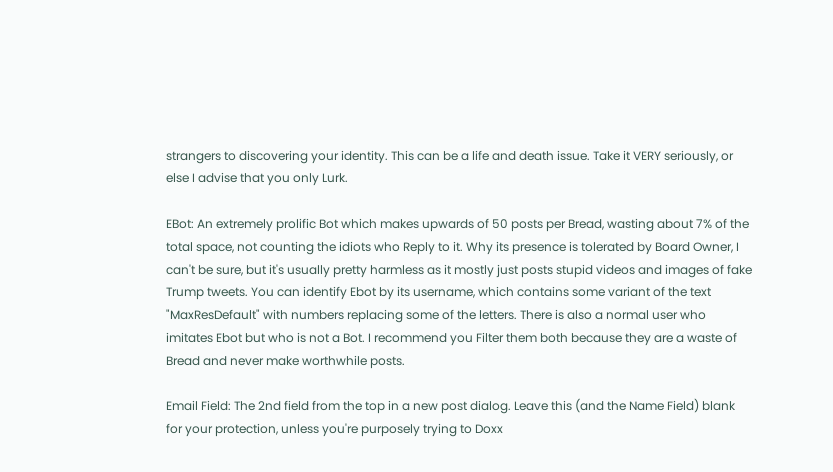strangers to discovering your identity. This can be a life and death issue. Take it VERY seriously, or else I advise that you only Lurk.

EBot: An extremely prolific Bot which makes upwards of 50 posts per Bread, wasting about 7% of the total space, not counting the idiots who Reply to it. Why its presence is tolerated by Board Owner, I can't be sure, but it's usually pretty harmless as it mostly just posts stupid videos and images of fake Trump tweets. You can identify Ebot by its username, which contains some variant of the text "MaxResDefault" with numbers replacing some of the letters. There is also a normal user who imitates Ebot but who is not a Bot. I recommend you Filter them both because they are a waste of Bread and never make worthwhile posts.

Email Field: The 2nd field from the top in a new post dialog. Leave this (and the Name Field) blank for your protection, unless you're purposely trying to Doxx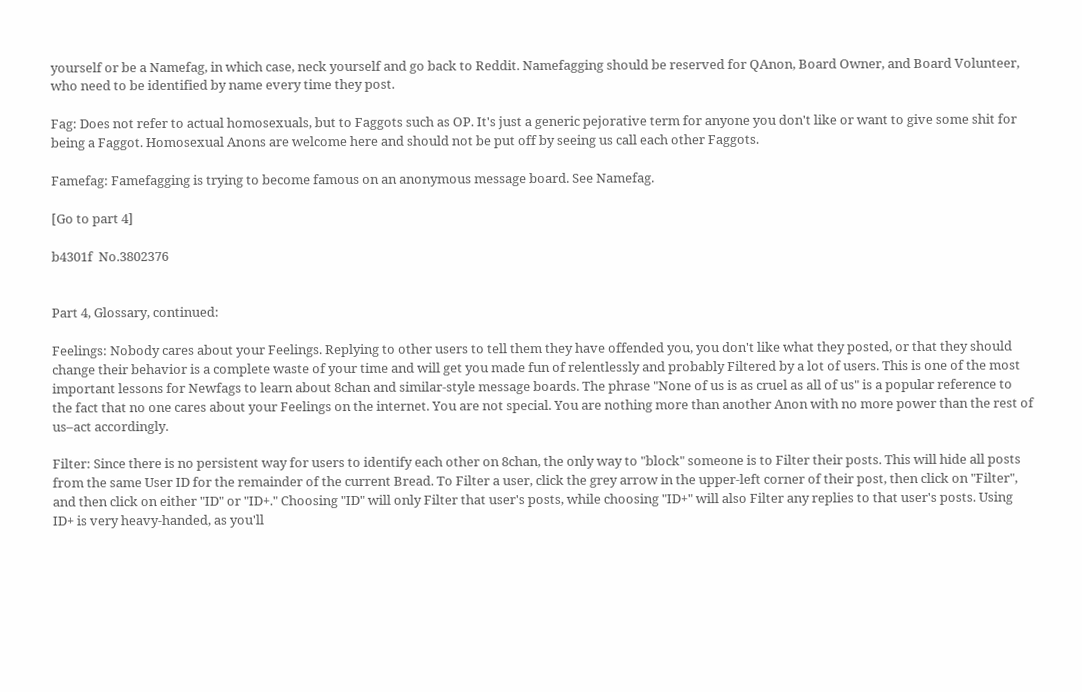yourself or be a Namefag, in which case, neck yourself and go back to Reddit. Namefagging should be reserved for QAnon, Board Owner, and Board Volunteer, who need to be identified by name every time they post.

Fag: Does not refer to actual homosexuals, but to Faggots such as OP. It's just a generic pejorative term for anyone you don't like or want to give some shit for being a Faggot. Homosexual Anons are welcome here and should not be put off by seeing us call each other Faggots.

Famefag: Famefagging is trying to become famous on an anonymous message board. See Namefag.

[Go to part 4]

b4301f  No.3802376


Part 4, Glossary, continued:

Feelings: Nobody cares about your Feelings. Replying to other users to tell them they have offended you, you don't like what they posted, or that they should change their behavior is a complete waste of your time and will get you made fun of relentlessly and probably Filtered by a lot of users. This is one of the most important lessons for Newfags to learn about 8chan and similar-style message boards. The phrase "None of us is as cruel as all of us" is a popular reference to the fact that no one cares about your Feelings on the internet. You are not special. You are nothing more than another Anon with no more power than the rest of us–act accordingly.

Filter: Since there is no persistent way for users to identify each other on 8chan, the only way to "block" someone is to Filter their posts. This will hide all posts from the same User ID for the remainder of the current Bread. To Filter a user, click the grey arrow in the upper-left corner of their post, then click on "Filter", and then click on either "ID" or "ID+." Choosing "ID" will only Filter that user's posts, while choosing "ID+" will also Filter any replies to that user's posts. Using ID+ is very heavy-handed, as you'll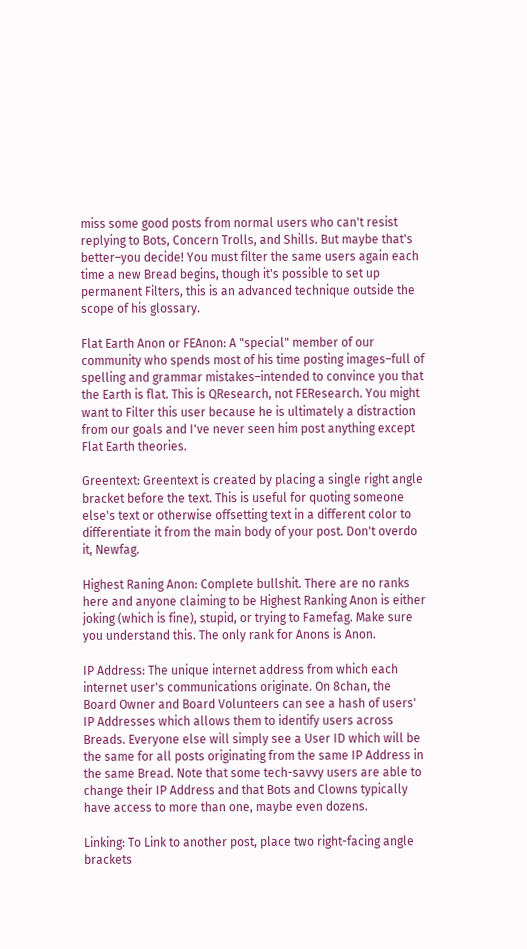miss some good posts from normal users who can't resist replying to Bots, Concern Trolls, and Shills. But maybe that's better–you decide! You must filter the same users again each time a new Bread begins, though it's possible to set up permanent Filters, this is an advanced technique outside the scope of his glossary.

Flat Earth Anon or FEAnon: A "special" member of our community who spends most of his time posting images–full of spelling and grammar mistakes–intended to convince you that the Earth is flat. This is QResearch, not FEResearch. You might want to Filter this user because he is ultimately a distraction from our goals and I've never seen him post anything except Flat Earth theories.

Greentext: Greentext is created by placing a single right angle bracket before the text. This is useful for quoting someone else's text or otherwise offsetting text in a different color to differentiate it from the main body of your post. Don't overdo it, Newfag.

Highest Raning Anon: Complete bullshit. There are no ranks here and anyone claiming to be Highest Ranking Anon is either joking (which is fine), stupid, or trying to Famefag. Make sure you understand this. The only rank for Anons is Anon.

IP Address: The unique internet address from which each internet user's communications originate. On 8chan, the Board Owner and Board Volunteers can see a hash of users' IP Addresses which allows them to identify users across Breads. Everyone else will simply see a User ID which will be the same for all posts originating from the same IP Address in the same Bread. Note that some tech-savvy users are able to change their IP Address and that Bots and Clowns typically have access to more than one, maybe even dozens.

Linking: To Link to another post, place two right-facing angle brackets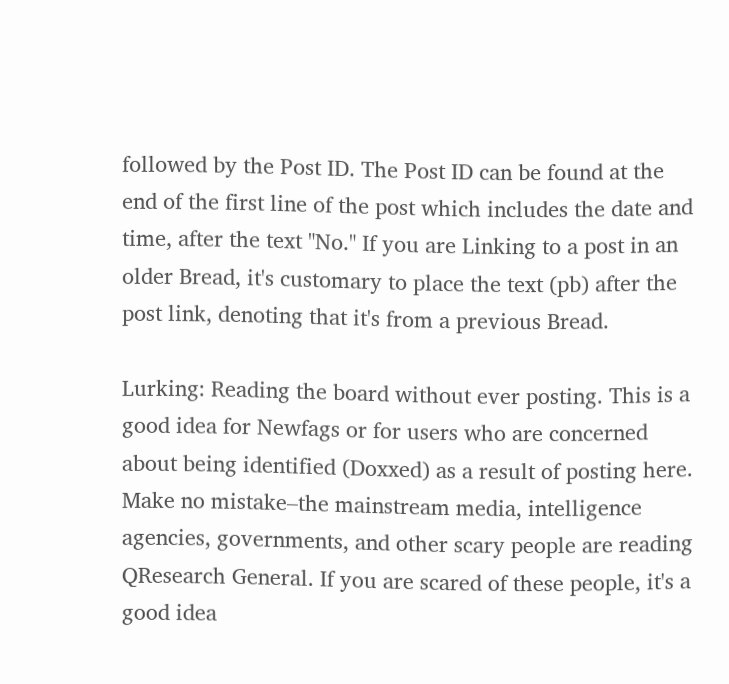followed by the Post ID. The Post ID can be found at the end of the first line of the post which includes the date and time, after the text "No." If you are Linking to a post in an older Bread, it's customary to place the text (pb) after the post link, denoting that it's from a previous Bread.

Lurking: Reading the board without ever posting. This is a good idea for Newfags or for users who are concerned about being identified (Doxxed) as a result of posting here. Make no mistake–the mainstream media, intelligence agencies, governments, and other scary people are reading QResearch General. If you are scared of these people, it's a good idea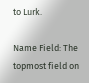to Lurk.

Name Field: The topmost field on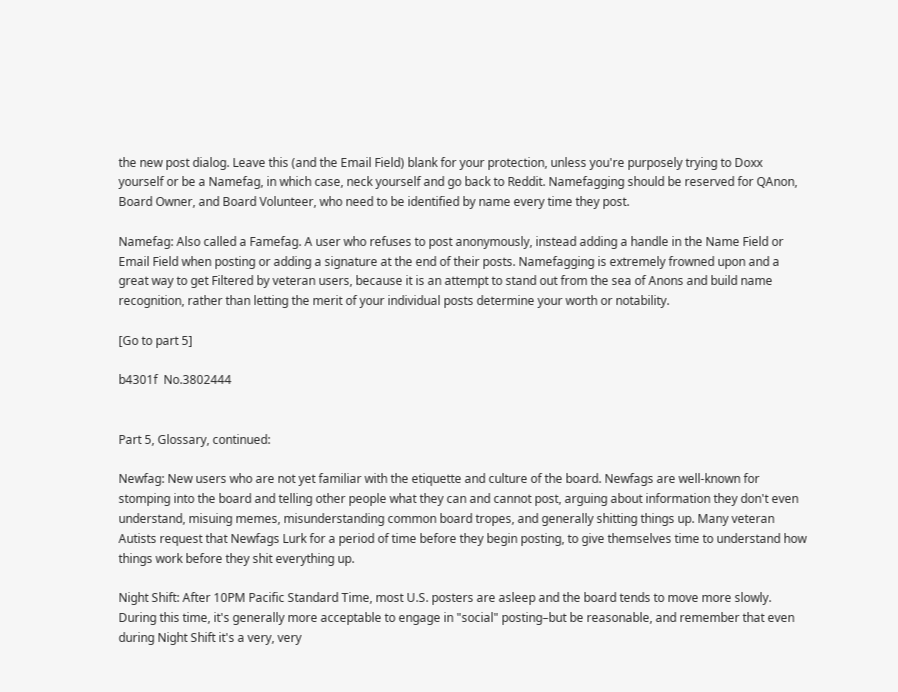the new post dialog. Leave this (and the Email Field) blank for your protection, unless you're purposely trying to Doxx yourself or be a Namefag, in which case, neck yourself and go back to Reddit. Namefagging should be reserved for QAnon, Board Owner, and Board Volunteer, who need to be identified by name every time they post.

Namefag: Also called a Famefag. A user who refuses to post anonymously, instead adding a handle in the Name Field or Email Field when posting or adding a signature at the end of their posts. Namefagging is extremely frowned upon and a great way to get Filtered by veteran users, because it is an attempt to stand out from the sea of Anons and build name recognition, rather than letting the merit of your individual posts determine your worth or notability.

[Go to part 5]

b4301f  No.3802444


Part 5, Glossary, continued:

Newfag: New users who are not yet familiar with the etiquette and culture of the board. Newfags are well-known for stomping into the board and telling other people what they can and cannot post, arguing about information they don't even understand, misuing memes, misunderstanding common board tropes, and generally shitting things up. Many veteran Autists request that Newfags Lurk for a period of time before they begin posting, to give themselves time to understand how things work before they shit everything up.

Night Shift: After 10PM Pacific Standard Time, most U.S. posters are asleep and the board tends to move more slowly. During this time, it's generally more acceptable to engage in "social" posting–but be reasonable, and remember that even during Night Shift it's a very, very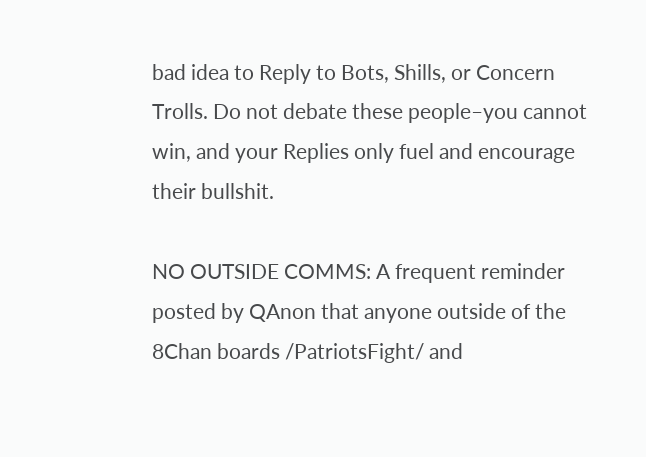bad idea to Reply to Bots, Shills, or Concern Trolls. Do not debate these people–you cannot win, and your Replies only fuel and encourage their bullshit.

NO OUTSIDE COMMS: A frequent reminder posted by QAnon that anyone outside of the 8Chan boards /PatriotsFight/ and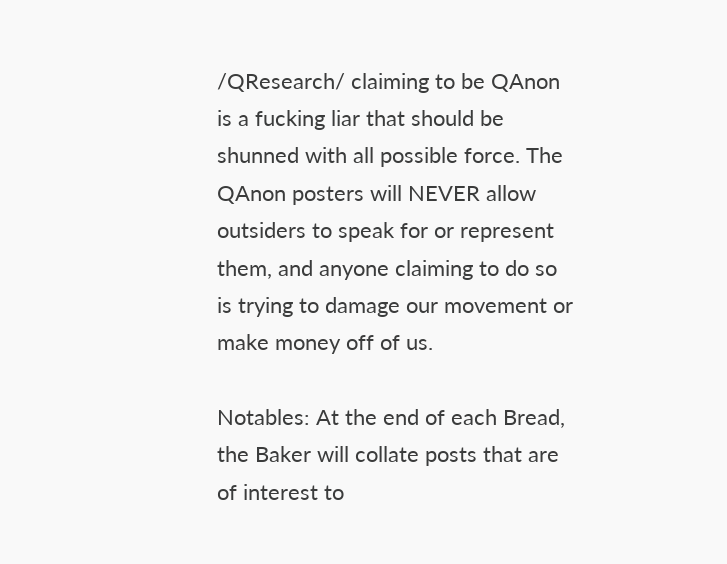/QResearch/ claiming to be QAnon is a fucking liar that should be shunned with all possible force. The QAnon posters will NEVER allow outsiders to speak for or represent them, and anyone claiming to do so is trying to damage our movement or make money off of us.

Notables: At the end of each Bread, the Baker will collate posts that are of interest to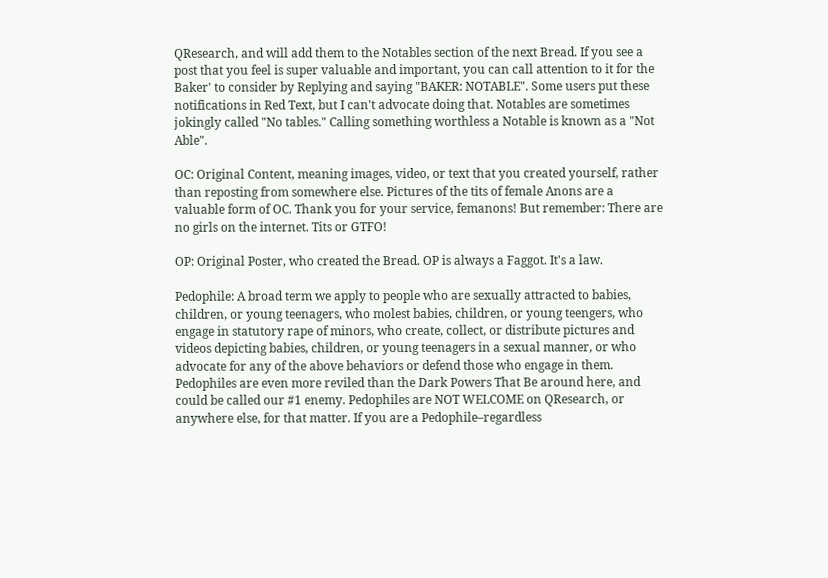QResearch, and will add them to the Notables section of the next Bread. If you see a post that you feel is super valuable and important, you can call attention to it for the Baker' to consider by Replying and saying "BAKER: NOTABLE". Some users put these notifications in Red Text, but I can't advocate doing that. Notables are sometimes jokingly called "No tables." Calling something worthless a Notable is known as a "Not Able".

OC: Original Content, meaning images, video, or text that you created yourself, rather than reposting from somewhere else. Pictures of the tits of female Anons are a valuable form of OC. Thank you for your service, femanons! But remember: There are no girls on the internet. Tits or GTFO!

OP: Original Poster, who created the Bread. OP is always a Faggot. It's a law.

Pedophile: A broad term we apply to people who are sexually attracted to babies, children, or young teenagers, who molest babies, children, or young teengers, who engage in statutory rape of minors, who create, collect, or distribute pictures and videos depicting babies, children, or young teenagers in a sexual manner, or who advocate for any of the above behaviors or defend those who engage in them. Pedophiles are even more reviled than the Dark Powers That Be around here, and could be called our #1 enemy. Pedophiles are NOT WELCOME on QResearch, or anywhere else, for that matter. If you are a Pedophile–regardless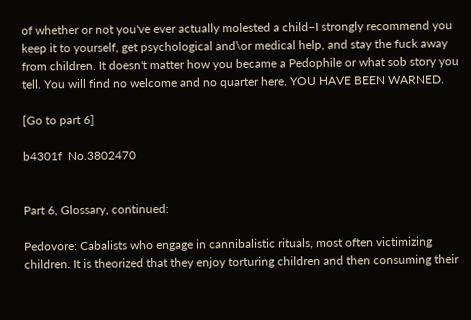of whether or not you've ever actually molested a child–I strongly recommend you keep it to yourself, get psychological and\or medical help, and stay the fuck away from children. It doesn't matter how you became a Pedophile or what sob story you tell. You will find no welcome and no quarter here. YOU HAVE BEEN WARNED.

[Go to part 6]

b4301f  No.3802470


Part 6, Glossary, continued:

Pedovore: Cabalists who engage in cannibalistic rituals, most often victimizing children. It is theorized that they enjoy torturing children and then consuming their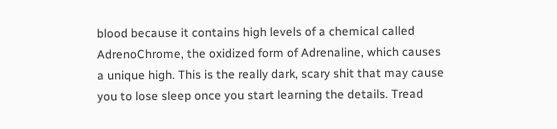blood because it contains high levels of a chemical called AdrenoChrome, the oxidized form of Adrenaline, which causes a unique high. This is the really dark, scary shit that may cause you to lose sleep once you start learning the details. Tread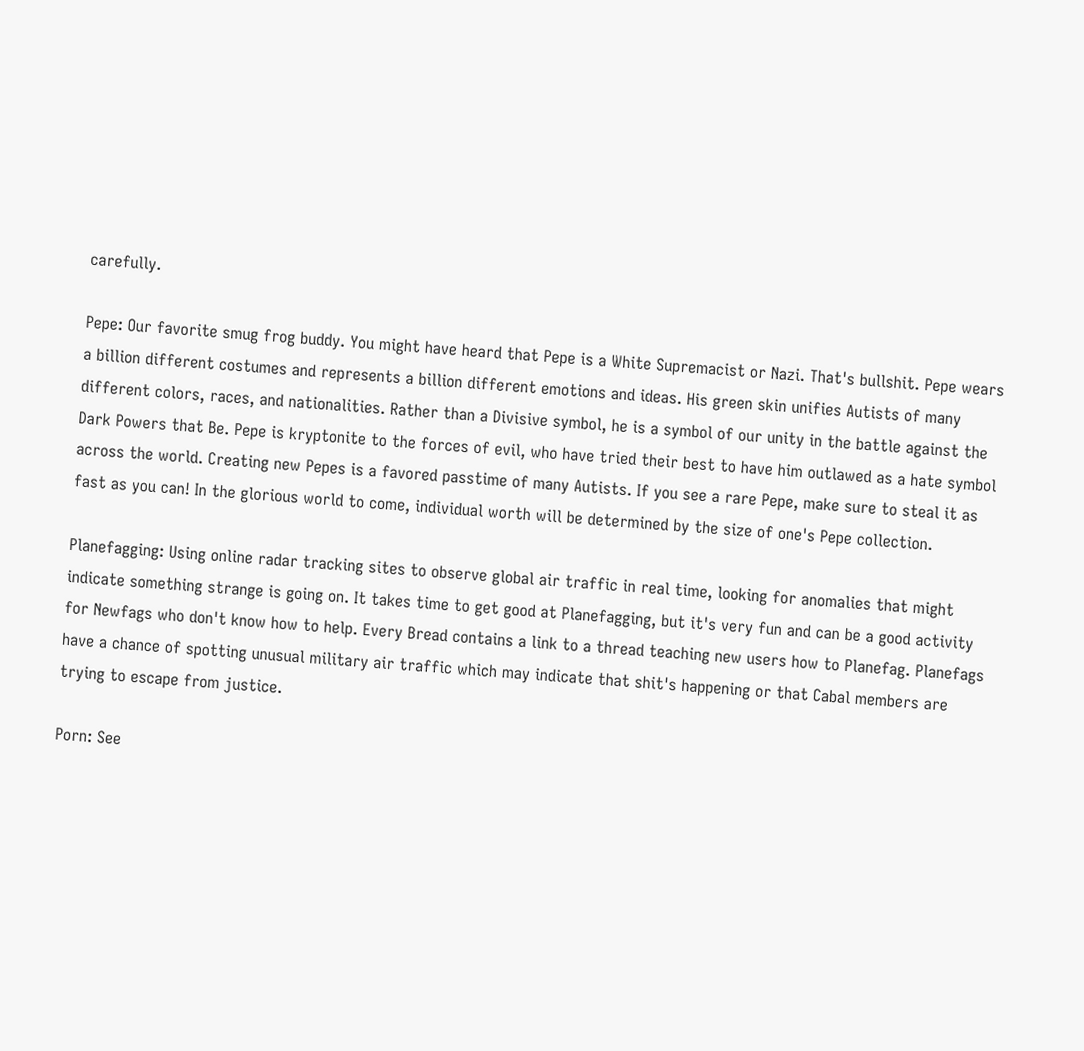carefully.

Pepe: Our favorite smug frog buddy. You might have heard that Pepe is a White Supremacist or Nazi. That's bullshit. Pepe wears a billion different costumes and represents a billion different emotions and ideas. His green skin unifies Autists of many different colors, races, and nationalities. Rather than a Divisive symbol, he is a symbol of our unity in the battle against the Dark Powers that Be. Pepe is kryptonite to the forces of evil, who have tried their best to have him outlawed as a hate symbol across the world. Creating new Pepes is a favored passtime of many Autists. If you see a rare Pepe, make sure to steal it as fast as you can! In the glorious world to come, individual worth will be determined by the size of one's Pepe collection.

Planefagging: Using online radar tracking sites to observe global air traffic in real time, looking for anomalies that might indicate something strange is going on. It takes time to get good at Planefagging, but it's very fun and can be a good activity for Newfags who don't know how to help. Every Bread contains a link to a thread teaching new users how to Planefag. Planefags have a chance of spotting unusual military air traffic which may indicate that shit's happening or that Cabal members are trying to escape from justice.

Porn: See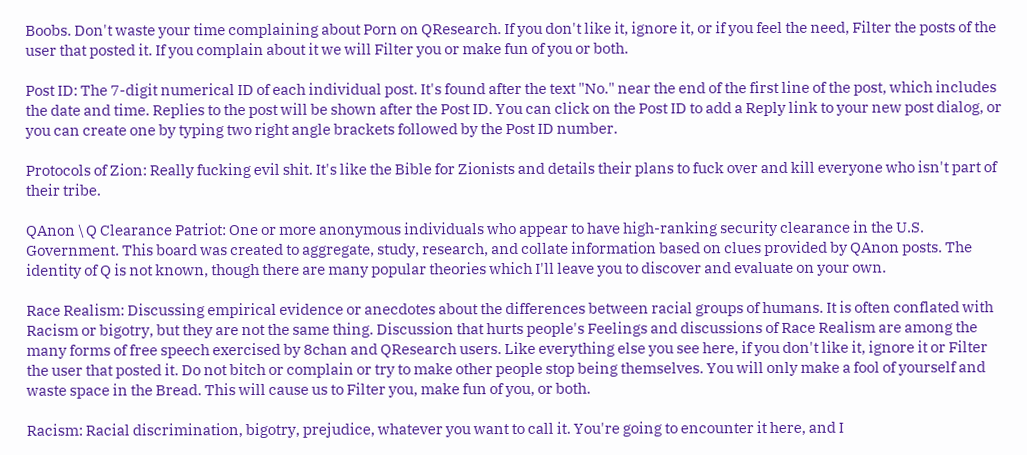Boobs. Don't waste your time complaining about Porn on QResearch. If you don't like it, ignore it, or if you feel the need, Filter the posts of the user that posted it. If you complain about it we will Filter you or make fun of you or both.

Post ID: The 7-digit numerical ID of each individual post. It's found after the text "No." near the end of the first line of the post, which includes the date and time. Replies to the post will be shown after the Post ID. You can click on the Post ID to add a Reply link to your new post dialog, or you can create one by typing two right angle brackets followed by the Post ID number.

Protocols of Zion: Really fucking evil shit. It's like the Bible for Zionists and details their plans to fuck over and kill everyone who isn't part of their tribe.

QAnon \ Q Clearance Patriot: One or more anonymous individuals who appear to have high-ranking security clearance in the U.S. Government. This board was created to aggregate, study, research, and collate information based on clues provided by QAnon posts. The identity of Q is not known, though there are many popular theories which I'll leave you to discover and evaluate on your own.

Race Realism: Discussing empirical evidence or anecdotes about the differences between racial groups of humans. It is often conflated with Racism or bigotry, but they are not the same thing. Discussion that hurts people's Feelings and discussions of Race Realism are among the many forms of free speech exercised by 8chan and QResearch users. Like everything else you see here, if you don't like it, ignore it or Filter the user that posted it. Do not bitch or complain or try to make other people stop being themselves. You will only make a fool of yourself and waste space in the Bread. This will cause us to Filter you, make fun of you, or both.

Racism: Racial discrimination, bigotry, prejudice, whatever you want to call it. You're going to encounter it here, and I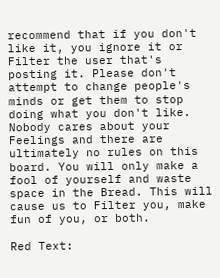recommend that if you don't like it, you ignore it or Filter the user that's posting it. Please don't attempt to change people's minds or get them to stop doing what you don't like. Nobody cares about your Feelings and there are ultimately no rules on this board. You will only make a fool of yourself and waste space in the Bread. This will cause us to Filter you, make fun of you, or both.

Red Text: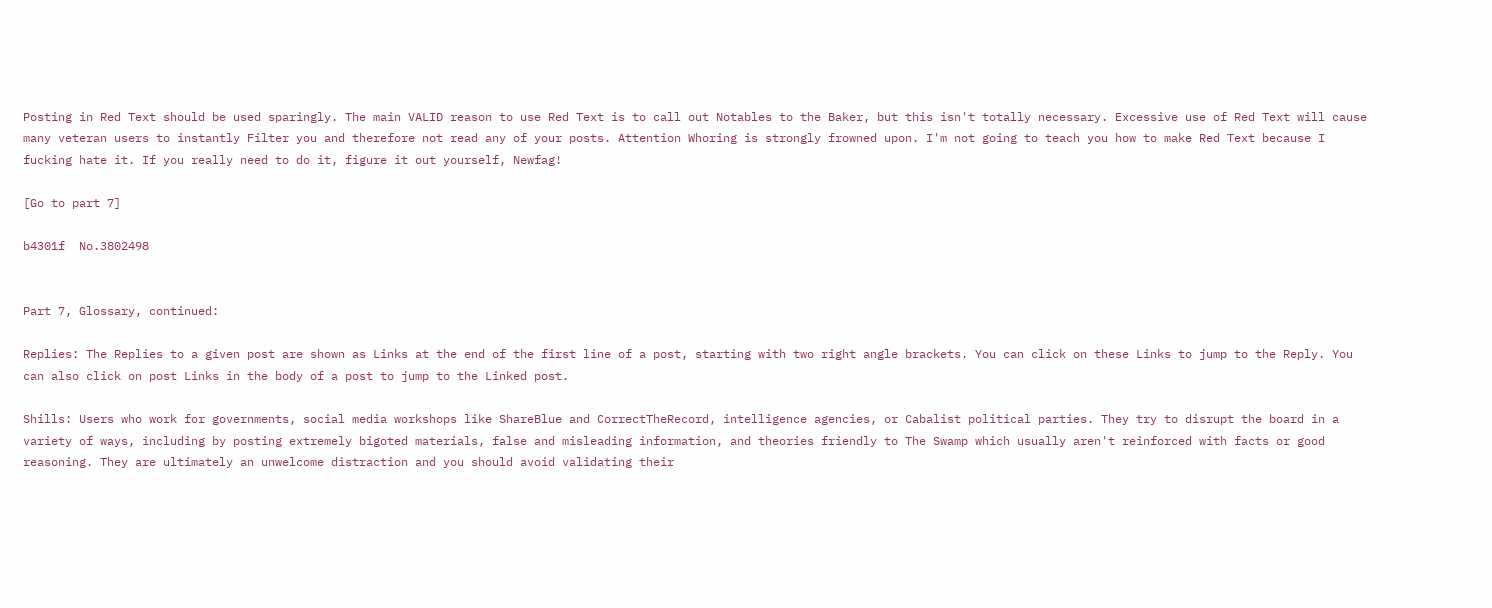Posting in Red Text should be used sparingly. The main VALID reason to use Red Text is to call out Notables to the Baker, but this isn't totally necessary. Excessive use of Red Text will cause many veteran users to instantly Filter you and therefore not read any of your posts. Attention Whoring is strongly frowned upon. I'm not going to teach you how to make Red Text because I fucking hate it. If you really need to do it, figure it out yourself, Newfag!

[Go to part 7]

b4301f  No.3802498


Part 7, Glossary, continued:

Replies: The Replies to a given post are shown as Links at the end of the first line of a post, starting with two right angle brackets. You can click on these Links to jump to the Reply. You can also click on post Links in the body of a post to jump to the Linked post.

Shills: Users who work for governments, social media workshops like ShareBlue and CorrectTheRecord, intelligence agencies, or Cabalist political parties. They try to disrupt the board in a variety of ways, including by posting extremely bigoted materials, false and misleading information, and theories friendly to The Swamp which usually aren't reinforced with facts or good reasoning. They are ultimately an unwelcome distraction and you should avoid validating their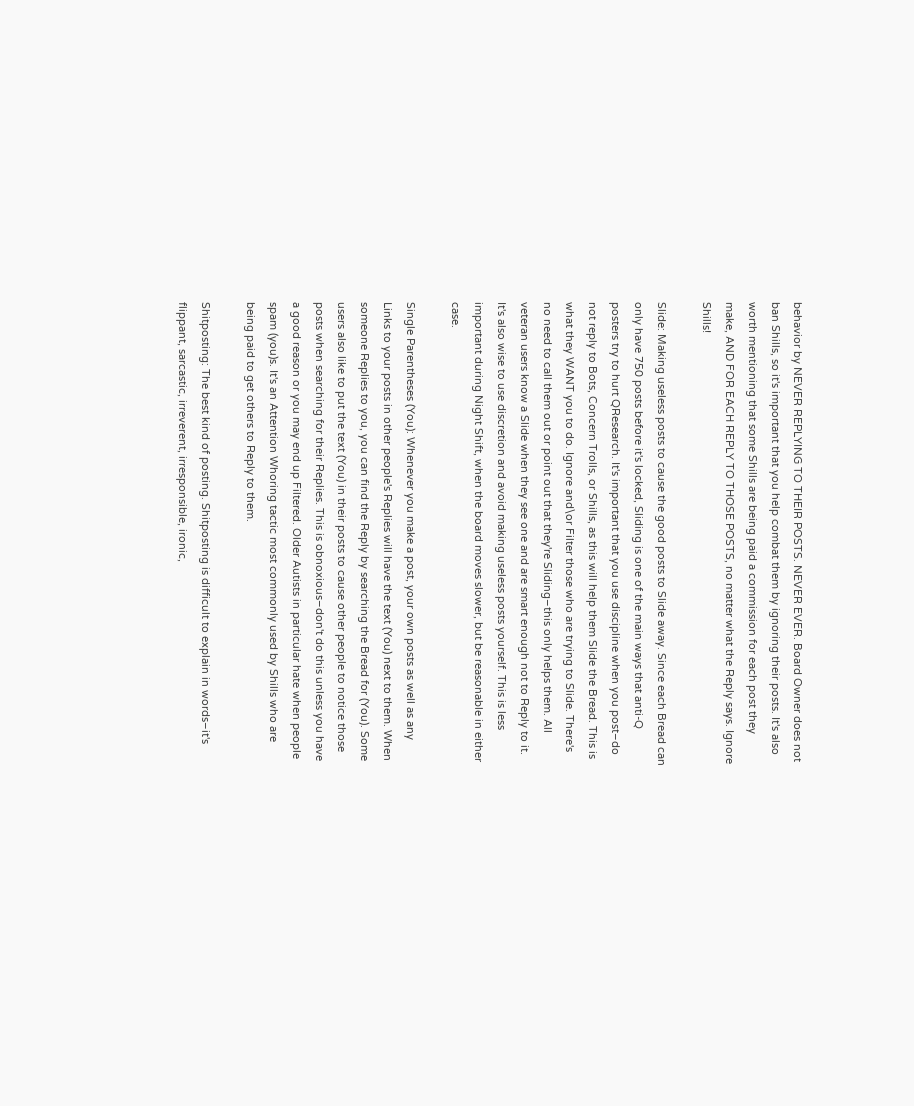behavior by NEVER REPLYING TO THEIR POSTS. NEVER EVER. Board Owner does not ban Shills, so it's important that you help combat them by ignoring their posts. It's also worth mentioning that some Shills are being paid a commission for each post they make, AND FOR EACH REPLY TO THOSE POSTS, no matter what the Reply says. Ignore Shills!

Slide: Making useless posts to cause the good posts to Slide away. Since each Bread can only have 750 posts before it's locked, Sliding is one of the main ways that anti-Q posters try to hurt QResearch. It's important that you use discipline when you post–do not reply to Bots, Concern Trolls, or Shills, as this will help them Slide the Bread. This is what they WANT you to do. Ignore and\or Filter those who are trying to Slide. There's no need to call them out or point out that they're Sliding–this only helps them. All veteran users know a Slide when they see one and are smart enough not to Reply to it. It's also wise to use discretion and avoid making useless posts yourself. This is less important during Night Shift, when the board moves slower, but be reasonable in either case.

Single Parentheses (You): Whenever you make a post, your own posts as well as any Links to your posts in other people's Replies will have the text (You) next to them. When someone Replies to you, you can find the Reply by searching the Bread for (You). Some users also like to put the text (You) in their posts to cause other people to notice those posts when searching for their Replies. This is obnoxious–don't do this unless you have a good reason or you may end up Filtered. Older Autists in particular hate when people spam (you)s. It's an Attention Whoring tactic most commonly used by Shills who are being paid to get others to Reply to them.

Shitposting: The best kind of posting. Shitposting is difficult to explain in words–it's flippant, sarcastic, irreverent, irresponsible, ironic,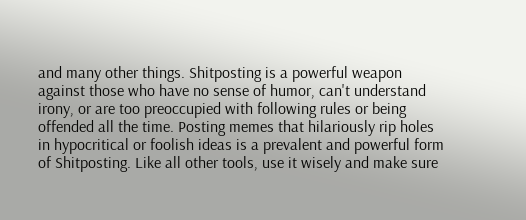and many other things. Shitposting is a powerful weapon against those who have no sense of humor, can't understand irony, or are too preoccupied with following rules or being offended all the time. Posting memes that hilariously rip holes in hypocritical or foolish ideas is a prevalent and powerful form of Shitposting. Like all other tools, use it wisely and make sure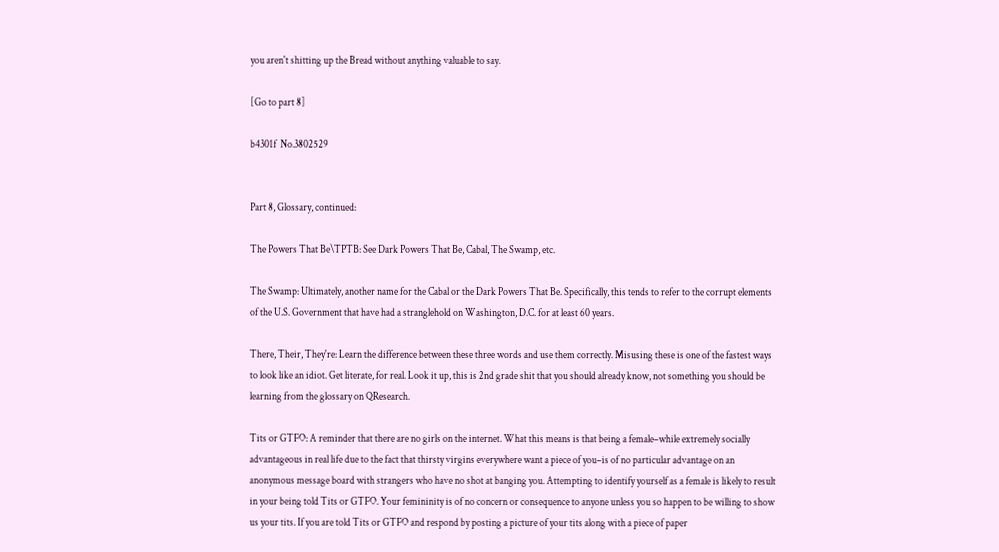you aren't shitting up the Bread without anything valuable to say.

[Go to part 8]

b4301f  No.3802529


Part 8, Glossary, continued:

The Powers That Be\TPTB: See Dark Powers That Be, Cabal, The Swamp, etc.

The Swamp: Ultimately, another name for the Cabal or the Dark Powers That Be. Specifically, this tends to refer to the corrupt elements of the U.S. Government that have had a stranglehold on Washington, D.C. for at least 60 years.

There, Their, They're: Learn the difference between these three words and use them correctly. Misusing these is one of the fastest ways to look like an idiot. Get literate, for real. Look it up, this is 2nd grade shit that you should already know, not something you should be learning from the glossary on QResearch.

Tits or GTFO: A reminder that there are no girls on the internet. What this means is that being a female–while extremely socially advantageous in real life due to the fact that thirsty virgins everywhere want a piece of you–is of no particular advantage on an anonymous message board with strangers who have no shot at banging you. Attempting to identify yourself as a female is likely to result in your being told Tits or GTFO. Your femininity is of no concern or consequence to anyone unless you so happen to be willing to show us your tits. If you are told Tits or GTFO and respond by posting a picture of your tits along with a piece of paper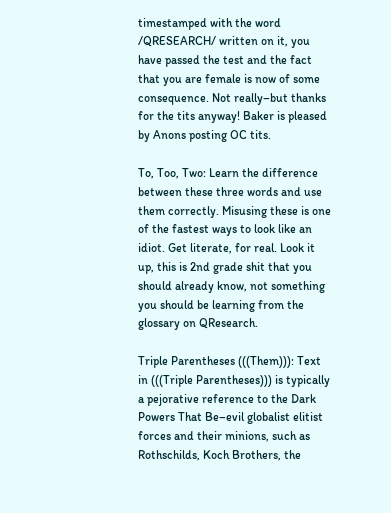timestamped with the word /QRESEARCH/ written on it, you have passed the test and the fact that you are female is now of some consequence. Not really–but thanks for the tits anyway! Baker is pleased by Anons posting OC tits.

To, Too, Two: Learn the difference between these three words and use them correctly. Misusing these is one of the fastest ways to look like an idiot. Get literate, for real. Look it up, this is 2nd grade shit that you should already know, not something you should be learning from the glossary on QResearch.

Triple Parentheses (((Them))): Text in (((Triple Parentheses))) is typically a pejorative reference to the Dark Powers That Be–evil globalist elitist forces and their minions, such as Rothschilds, Koch Brothers, the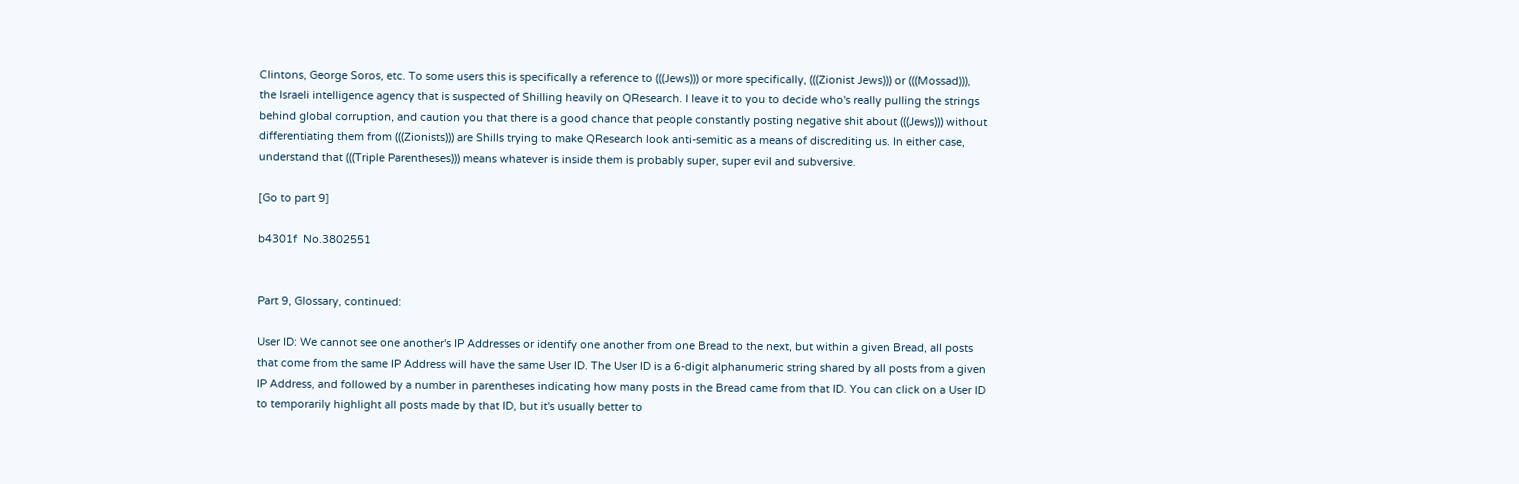Clintons, George Soros, etc. To some users this is specifically a reference to (((Jews))) or more specifically, (((Zionist Jews))) or (((Mossad))), the Israeli intelligence agency that is suspected of Shilling heavily on QResearch. I leave it to you to decide who's really pulling the strings behind global corruption, and caution you that there is a good chance that people constantly posting negative shit about (((Jews))) without differentiating them from (((Zionists))) are Shills trying to make QResearch look anti-semitic as a means of discrediting us. In either case, understand that (((Triple Parentheses))) means whatever is inside them is probably super, super evil and subversive.

[Go to part 9]

b4301f  No.3802551


Part 9, Glossary, continued:

User ID: We cannot see one another's IP Addresses or identify one another from one Bread to the next, but within a given Bread, all posts that come from the same IP Address will have the same User ID. The User ID is a 6-digit alphanumeric string shared by all posts from a given IP Address, and followed by a number in parentheses indicating how many posts in the Bread came from that ID. You can click on a User ID to temporarily highlight all posts made by that ID, but it's usually better to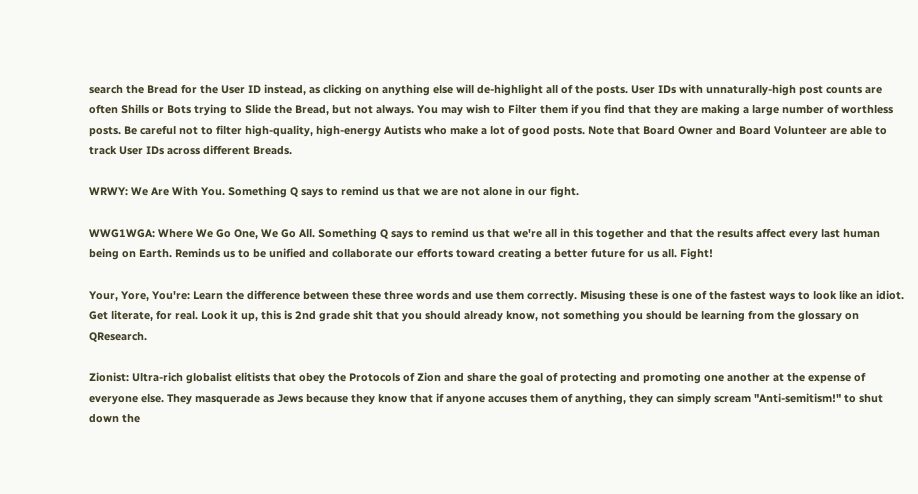search the Bread for the User ID instead, as clicking on anything else will de-highlight all of the posts. User IDs with unnaturally-high post counts are often Shills or Bots trying to Slide the Bread, but not always. You may wish to Filter them if you find that they are making a large number of worthless posts. Be careful not to filter high-quality, high-energy Autists who make a lot of good posts. Note that Board Owner and Board Volunteer are able to track User IDs across different Breads.

WRWY: We Are With You. Something Q says to remind us that we are not alone in our fight.

WWG1WGA: Where We Go One, We Go All. Something Q says to remind us that we're all in this together and that the results affect every last human being on Earth. Reminds us to be unified and collaborate our efforts toward creating a better future for us all. Fight!

Your, Yore, You're: Learn the difference between these three words and use them correctly. Misusing these is one of the fastest ways to look like an idiot. Get literate, for real. Look it up, this is 2nd grade shit that you should already know, not something you should be learning from the glossary on QResearch.

Zionist: Ultra-rich globalist elitists that obey the Protocols of Zion and share the goal of protecting and promoting one another at the expense of everyone else. They masquerade as Jews because they know that if anyone accuses them of anything, they can simply scream "Anti-semitism!" to shut down the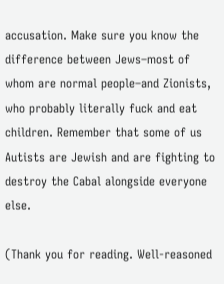accusation. Make sure you know the difference between Jews–most of whom are normal people–and Zionists, who probably literally fuck and eat children. Remember that some of us Autists are Jewish and are fighting to destroy the Cabal alongside everyone else.

(Thank you for reading. Well-reasoned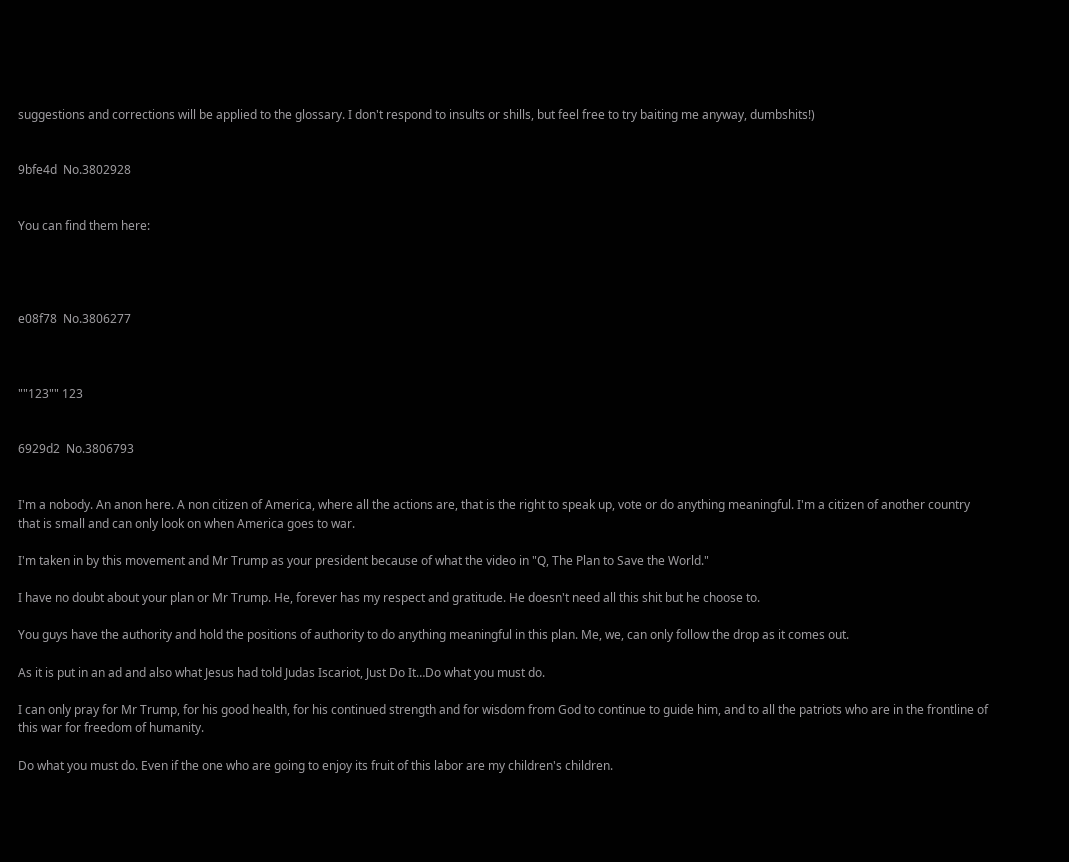suggestions and corrections will be applied to the glossary. I don't respond to insults or shills, but feel free to try baiting me anyway, dumbshits!)


9bfe4d  No.3802928


You can find them here:




e08f78  No.3806277



""123"" 123


6929d2  No.3806793


I'm a nobody. An anon here. A non citizen of America, where all the actions are, that is the right to speak up, vote or do anything meaningful. I'm a citizen of another country that is small and can only look on when America goes to war.

I'm taken in by this movement and Mr Trump as your president because of what the video in "Q, The Plan to Save the World."

I have no doubt about your plan or Mr Trump. He, forever has my respect and gratitude. He doesn't need all this shit but he choose to.

You guys have the authority and hold the positions of authority to do anything meaningful in this plan. Me, we, can only follow the drop as it comes out.

As it is put in an ad and also what Jesus had told Judas Iscariot, Just Do It…Do what you must do.

I can only pray for Mr Trump, for his good health, for his continued strength and for wisdom from God to continue to guide him, and to all the patriots who are in the frontline of this war for freedom of humanity.

Do what you must do. Even if the one who are going to enjoy its fruit of this labor are my children's children.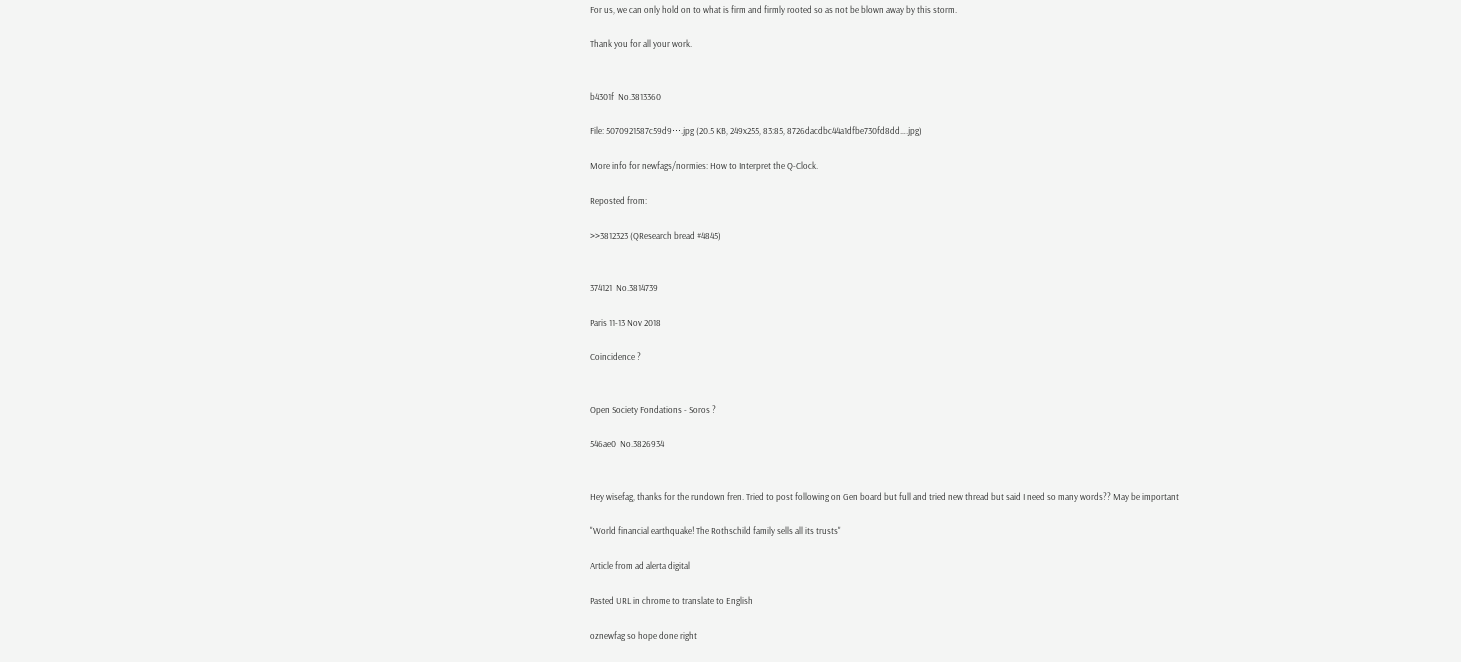For us, we can only hold on to what is firm and firmly rooted so as not be blown away by this storm.

Thank you for all your work.


b4301f  No.3813360

File: 5070921587c59d9⋯.jpg (20.5 KB, 249x255, 83:85, 8726dacdbc44a1dfbe730fd8dd….jpg)

More info for newfags/normies: How to Interpret the Q-Clock.

Reposted from:

>>3812323 (QResearch bread #4845)


374121  No.3814739

Paris 11-13 Nov 2018

Coincidence ?


Open Society Fondations - Soros ?

546ae0  No.3826934


Hey wisefag, thanks for the rundown fren. Tried to post following on Gen board but full and tried new thread but said I need so many words?? May be important

"World financial earthquake! The Rothschild family sells all its trusts"

Article from ad alerta digital

Pasted URL in chrome to translate to English

oznewfag so hope done right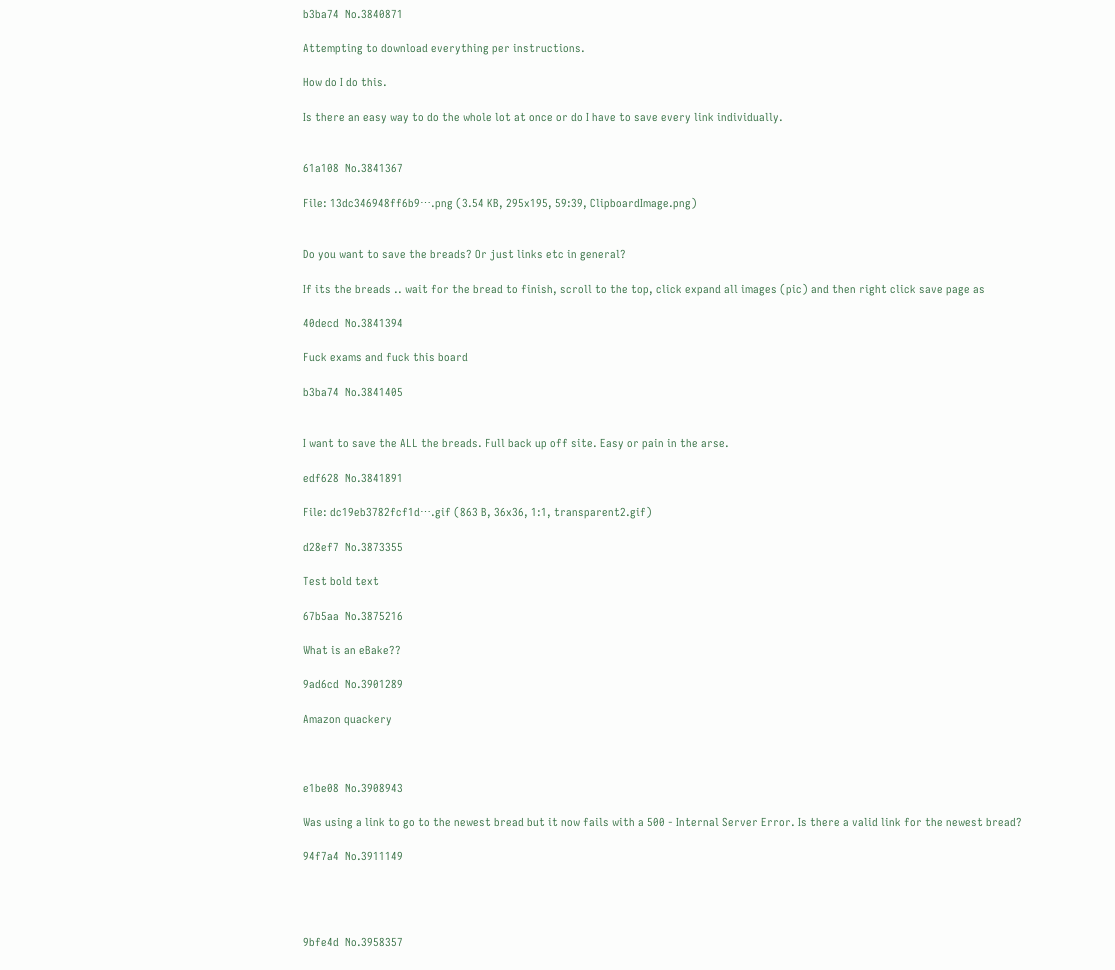b3ba74  No.3840871

Attempting to download everything per instructions.

How do I do this.

Is there an easy way to do the whole lot at once or do I have to save every link individually.


61a108  No.3841367

File: 13dc346948ff6b9⋯.png (3.54 KB, 295x195, 59:39, ClipboardImage.png)


Do you want to save the breads? Or just links etc in general?

If its the breads .. wait for the bread to finish, scroll to the top, click expand all images (pic) and then right click save page as

40decd  No.3841394

Fuck exams and fuck this board

b3ba74  No.3841405


I want to save the ALL the breads. Full back up off site. Easy or pain in the arse.

edf628  No.3841891

File: dc19eb3782fcf1d⋯.gif (863 B, 36x36, 1:1, transparent2.gif)

d28ef7  No.3873355

Test bold text

67b5aa  No.3875216

What is an eBake??

9ad6cd  No.3901289

Amazon quackery



e1be08  No.3908943

Was using a link to go to the newest bread but it now fails with a 500 - Internal Server Error. Is there a valid link for the newest bread?

94f7a4  No.3911149




9bfe4d  No.3958357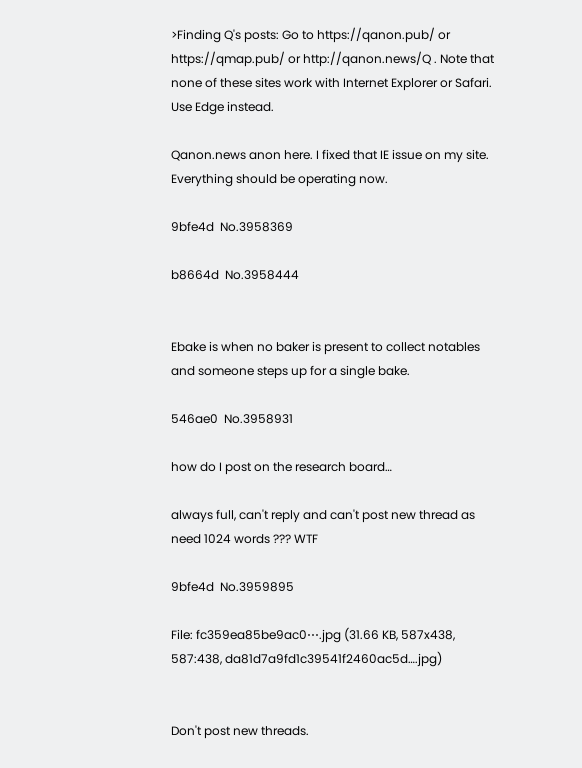>Finding Q's posts: Go to https://qanon.pub/ or https://qmap.pub/ or http://qanon.news/Q . Note that none of these sites work with Internet Explorer or Safari. Use Edge instead.

Qanon.news anon here. I fixed that IE issue on my site. Everything should be operating now.

9bfe4d  No.3958369

b8664d  No.3958444


Ebake is when no baker is present to collect notables and someone steps up for a single bake.

546ae0  No.3958931

how do I post on the research board…

always full, can't reply and can't post new thread as need 1024 words ??? WTF

9bfe4d  No.3959895

File: fc359ea85be9ac0⋯.jpg (31.66 KB, 587x438, 587:438, da81d7a9fd1c39541f2460ac5d….jpg)


Don't post new threads.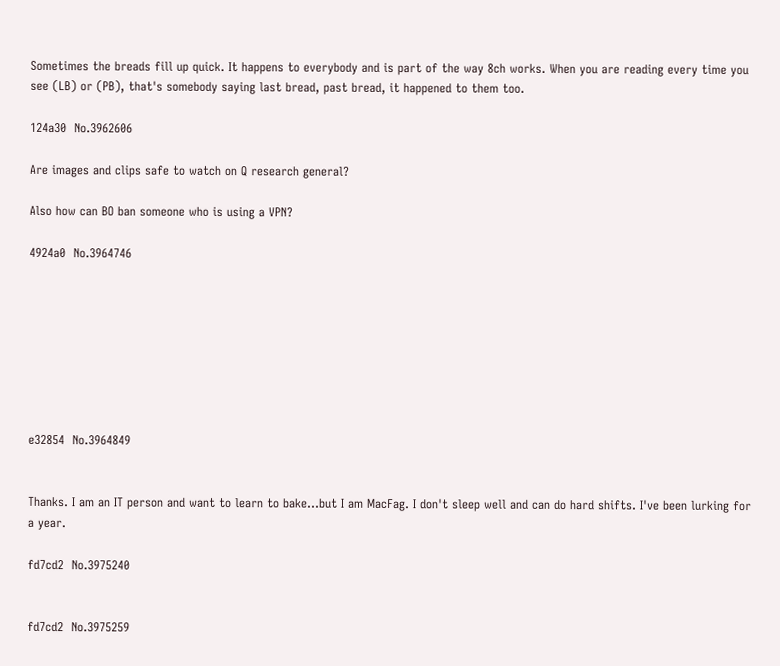Sometimes the breads fill up quick. It happens to everybody and is part of the way 8ch works. When you are reading every time you see (LB) or (PB), that's somebody saying last bread, past bread, it happened to them too.

124a30  No.3962606

Are images and clips safe to watch on Q research general?

Also how can BO ban someone who is using a VPN?

4924a0  No.3964746








e32854  No.3964849


Thanks. I am an IT person and want to learn to bake…but I am MacFag. I don't sleep well and can do hard shifts. I've been lurking for a year.

fd7cd2  No.3975240


fd7cd2  No.3975259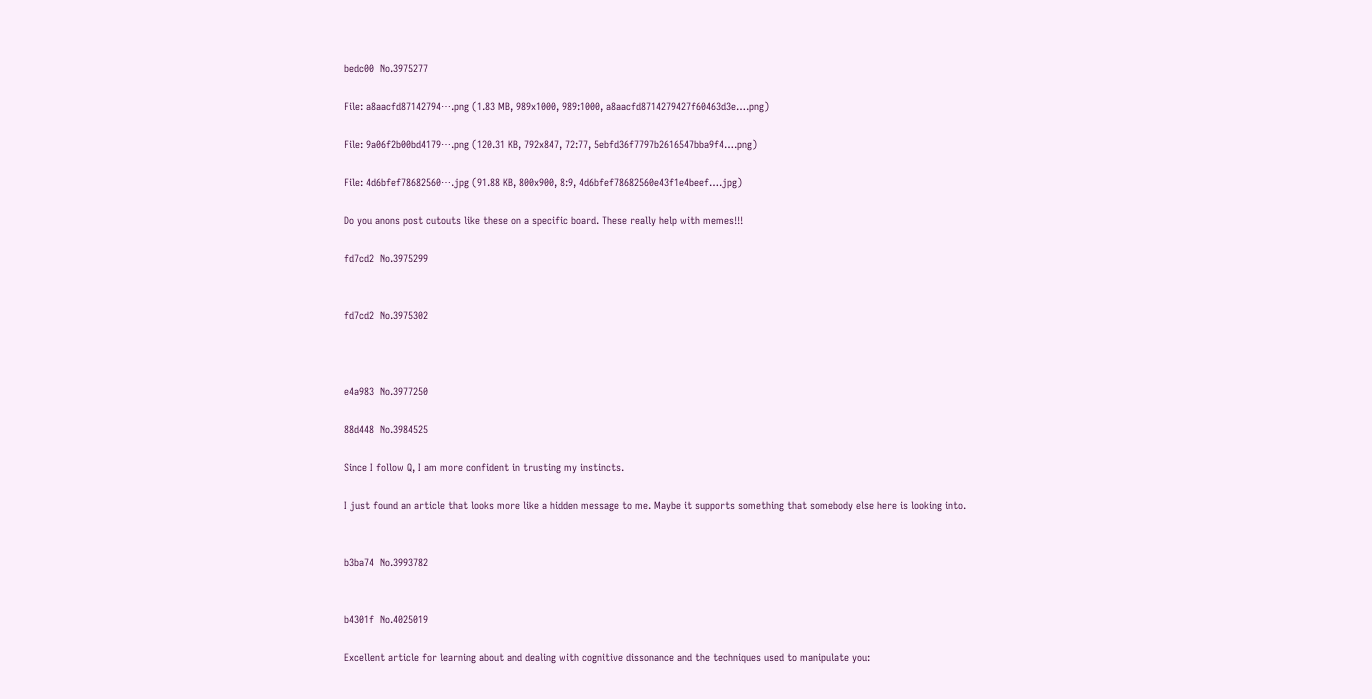bedc00  No.3975277

File: a8aacfd87142794⋯.png (1.83 MB, 989x1000, 989:1000, a8aacfd8714279427f60463d3e….png)

File: 9a06f2b00bd4179⋯.png (120.31 KB, 792x847, 72:77, 5ebfd36f7797b2616547bba9f4….png)

File: 4d6bfef78682560⋯.jpg (91.88 KB, 800x900, 8:9, 4d6bfef78682560e43f1e4beef….jpg)

Do you anons post cutouts like these on a specific board. These really help with memes!!!

fd7cd2  No.3975299


fd7cd2  No.3975302



e4a983  No.3977250

88d448  No.3984525

Since I follow Q, I am more confident in trusting my instincts.

I just found an article that looks more like a hidden message to me. Maybe it supports something that somebody else here is looking into.


b3ba74  No.3993782


b4301f  No.4025019

Excellent article for learning about and dealing with cognitive dissonance and the techniques used to manipulate you: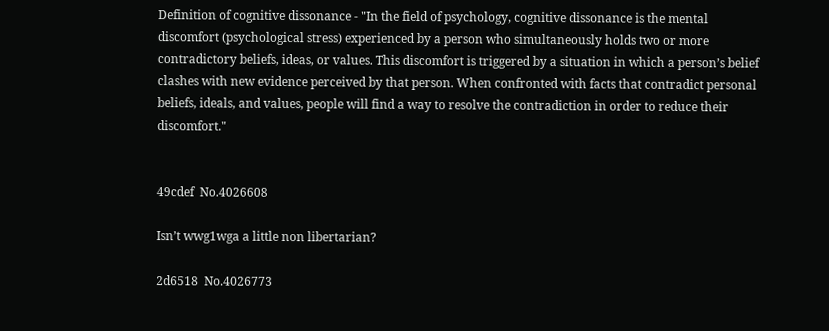Definition of cognitive dissonance - "In the field of psychology, cognitive dissonance is the mental discomfort (psychological stress) experienced by a person who simultaneously holds two or more contradictory beliefs, ideas, or values. This discomfort is triggered by a situation in which a person’s belief clashes with new evidence perceived by that person. When confronted with facts that contradict personal beliefs, ideals, and values, people will find a way to resolve the contradiction in order to reduce their discomfort."


49cdef  No.4026608

Isn’t wwg1wga a little non libertarian?

2d6518  No.4026773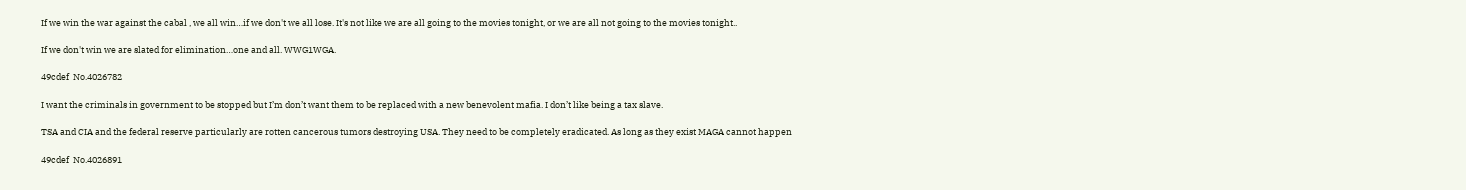If we win the war against the cabal , we all win…if we don't we all lose. It's not like we are all going to the movies tonight, or we are all not going to the movies tonight..

If we don't win we are slated for elimination…one and all. WWG1WGA.

49cdef  No.4026782

I want the criminals in government to be stopped but I’m don’t want them to be replaced with a new benevolent mafia. I don’t like being a tax slave.

TSA and CIA and the federal reserve particularly are rotten cancerous tumors destroying USA. They need to be completely eradicated. As long as they exist MAGA cannot happen

49cdef  No.4026891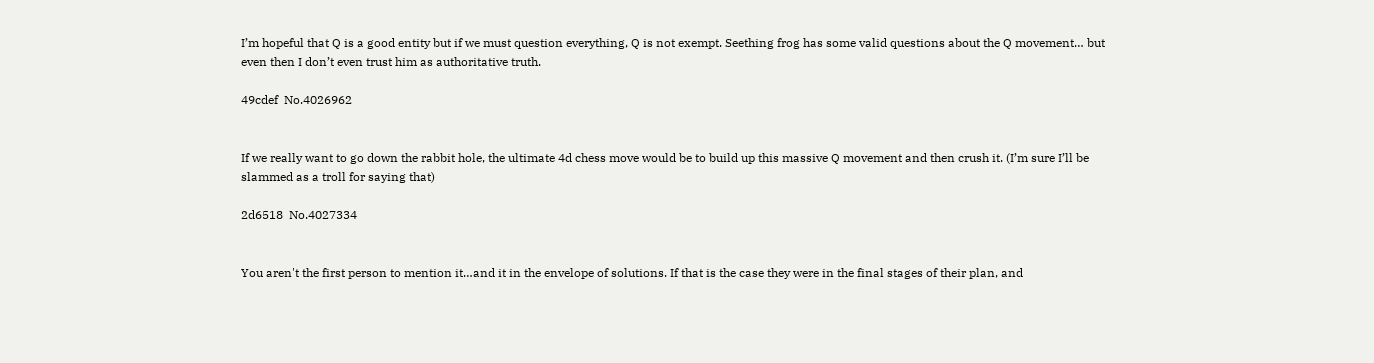I’m hopeful that Q is a good entity but if we must question everything, Q is not exempt. Seething frog has some valid questions about the Q movement… but even then I don’t even trust him as authoritative truth.

49cdef  No.4026962


If we really want to go down the rabbit hole, the ultimate 4d chess move would be to build up this massive Q movement and then crush it. (I’m sure I’ll be slammed as a troll for saying that)

2d6518  No.4027334


You aren't the first person to mention it…and it in the envelope of solutions. If that is the case they were in the final stages of their plan, and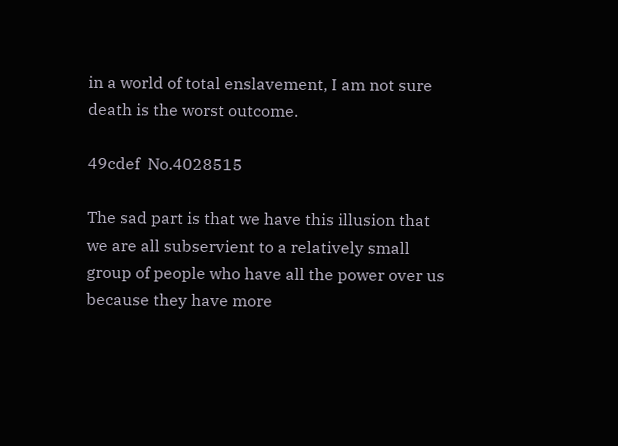in a world of total enslavement, I am not sure death is the worst outcome.

49cdef  No.4028515

The sad part is that we have this illusion that we are all subservient to a relatively small group of people who have all the power over us because they have more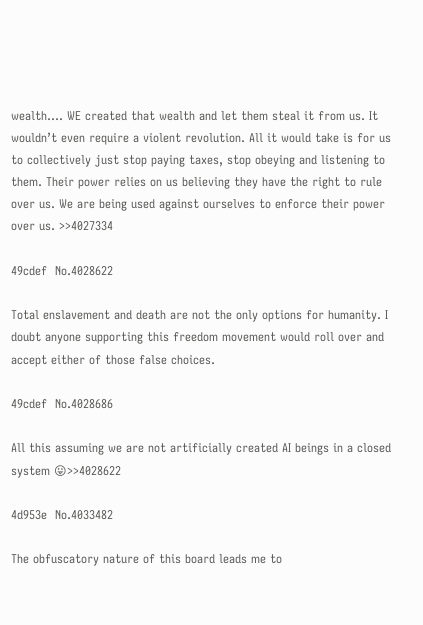wealth…. WE created that wealth and let them steal it from us. It wouldn’t even require a violent revolution. All it would take is for us to collectively just stop paying taxes, stop obeying and listening to them. Their power relies on us believing they have the right to rule over us. We are being used against ourselves to enforce their power over us. >>4027334

49cdef  No.4028622

Total enslavement and death are not the only options for humanity. I doubt anyone supporting this freedom movement would roll over and accept either of those false choices.

49cdef  No.4028686

All this assuming we are not artificially created AI beings in a closed system 😛>>4028622

4d953e  No.4033482

The obfuscatory nature of this board leads me to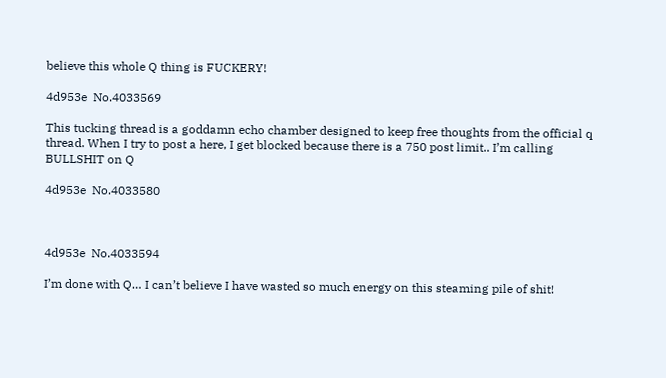believe this whole Q thing is FUCKERY!

4d953e  No.4033569

This tucking thread is a goddamn echo chamber designed to keep free thoughts from the official q thread. When I try to post a here, I get blocked because there is a 750 post limit.. I’m calling BULLSHIT on Q

4d953e  No.4033580



4d953e  No.4033594

I’m done with Q… I can’t believe I have wasted so much energy on this steaming pile of shit!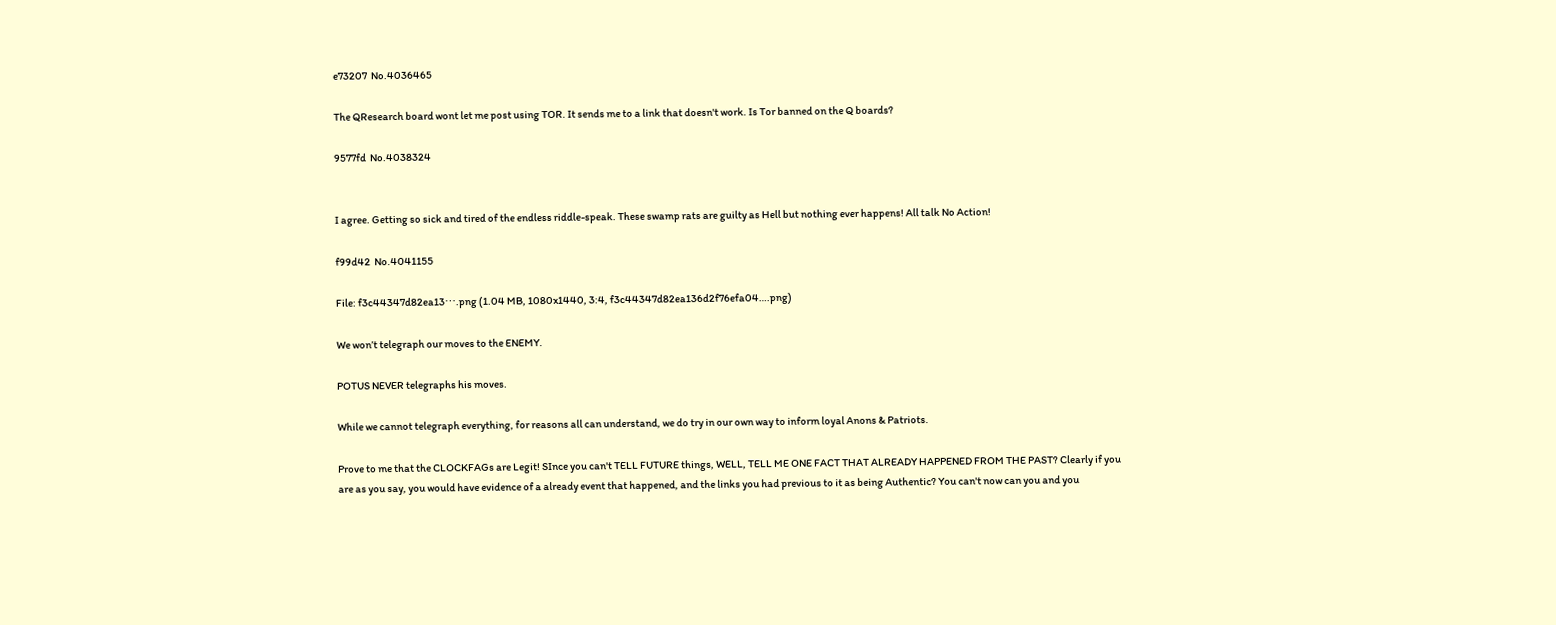e73207  No.4036465

The QResearch board wont let me post using TOR. It sends me to a link that doesn't work. Is Tor banned on the Q boards?

9577fd  No.4038324


I agree. Getting so sick and tired of the endless riddle-speak. These swamp rats are guilty as Hell but nothing ever happens! All talk No Action!

f99d42  No.4041155

File: f3c44347d82ea13⋯.png (1.04 MB, 1080x1440, 3:4, f3c44347d82ea136d2f76efa04….png)

We won’t telegraph our moves to the ENEMY.

POTUS NEVER telegraphs his moves.

While we cannot telegraph everything, for reasons all can understand, we do try in our own way to inform loyal Anons & Patriots.

Prove to me that the CLOCKFAGs are Legit! SInce you can't TELL FUTURE things, WELL, TELL ME ONE FACT THAT ALREADY HAPPENED FROM THE PAST? Clearly if you are as you say, you would have evidence of a already event that happened, and the links you had previous to it as being Authentic? You can't now can you and you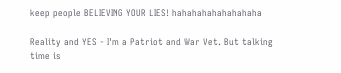keep people BELIEVING YOUR LIES! hahahahahahahahaha

Reality and YES - I'm a Patriot and War Vet. But talking time is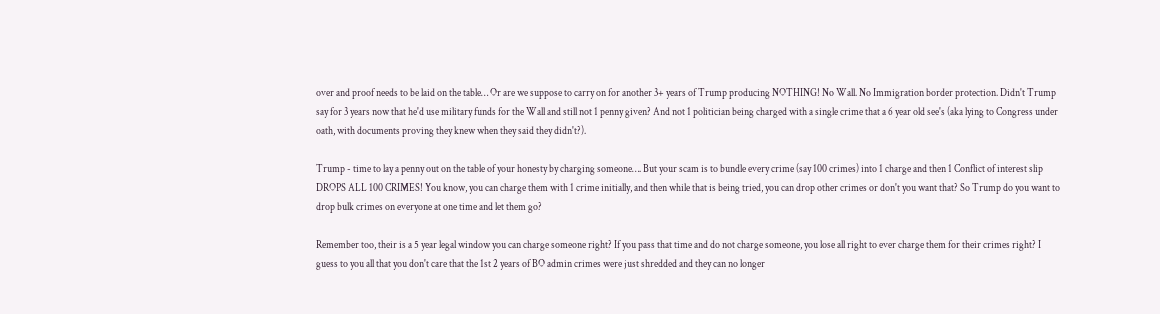over and proof needs to be laid on the table… Or are we suppose to carry on for another 3+ years of Trump producing NOTHING! No Wall. No Immigration border protection. Didn't Trump say for 3 years now that he'd use military funds for the Wall and still not 1 penny given? And not 1 politician being charged with a single crime that a 6 year old see's (aka lying to Congress under oath, with documents proving they knew when they said they didn't?).

Trump - time to lay a penny out on the table of your honesty by charging someone…. But your scam is to bundle every crime (say 100 crimes) into 1 charge and then 1 Conflict of interest slip DROPS ALL 100 CRIMES! You know, you can charge them with 1 crime initially, and then while that is being tried, you can drop other crimes or don't you want that? So Trump do you want to drop bulk crimes on everyone at one time and let them go?

Remember too, their is a 5 year legal window you can charge someone right? If you pass that time and do not charge someone, you lose all right to ever charge them for their crimes right? I guess to you all that you don't care that the 1st 2 years of BO admin crimes were just shredded and they can no longer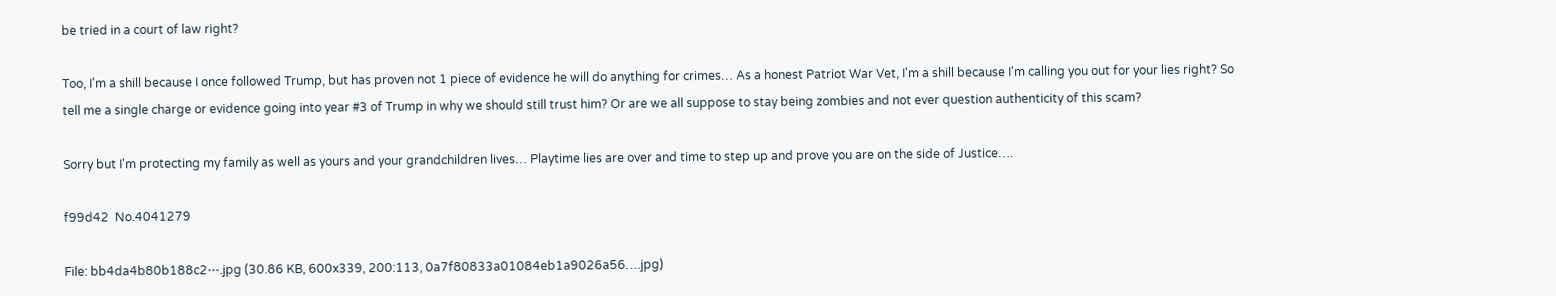be tried in a court of law right?

Too, I'm a shill because I once followed Trump, but has proven not 1 piece of evidence he will do anything for crimes… As a honest Patriot War Vet, I'm a shill because I'm calling you out for your lies right? So tell me a single charge or evidence going into year #3 of Trump in why we should still trust him? Or are we all suppose to stay being zombies and not ever question authenticity of this scam?

Sorry but I'm protecting my family as well as yours and your grandchildren lives… Playtime lies are over and time to step up and prove you are on the side of Justice….

f99d42  No.4041279

File: bb4da4b80b188c2⋯.jpg (30.86 KB, 600x339, 200:113, 0a7f80833a01084eb1a9026a56….jpg)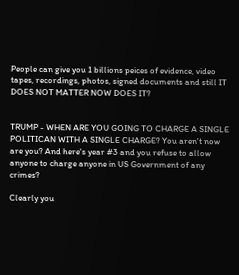People can give you 1 billions peices of evidence, video tapes, recordings, photos, signed documents and still IT DOES NOT MATTER NOW DOES IT?


TRUMP - WHEN ARE YOU GOING TO CHARGE A SINGLE POLITICAN WITH A SINGLE CHARGE? You aren't now are you? And here's year #3 and you refuse to allow anyone to charge anyone in US Government of any crimes?

Clearly you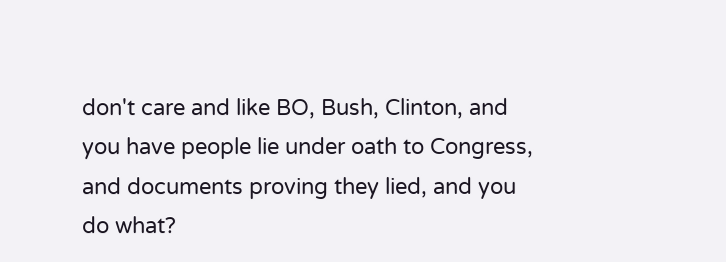don't care and like BO, Bush, Clinton, and you have people lie under oath to Congress, and documents proving they lied, and you do what?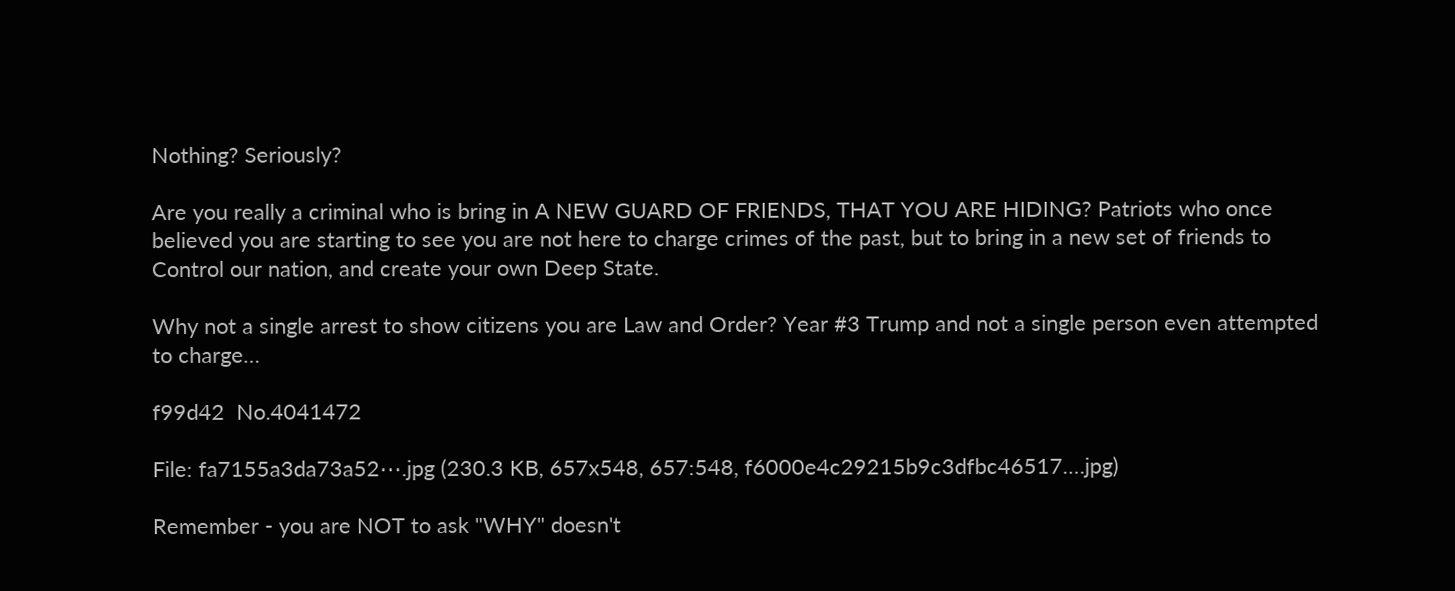Nothing? Seriously?

Are you really a criminal who is bring in A NEW GUARD OF FRIENDS, THAT YOU ARE HIDING? Patriots who once believed you are starting to see you are not here to charge crimes of the past, but to bring in a new set of friends to Control our nation, and create your own Deep State.

Why not a single arrest to show citizens you are Law and Order? Year #3 Trump and not a single person even attempted to charge…

f99d42  No.4041472

File: fa7155a3da73a52⋯.jpg (230.3 KB, 657x548, 657:548, f6000e4c29215b9c3dfbc46517….jpg)

Remember - you are NOT to ask "WHY" doesn't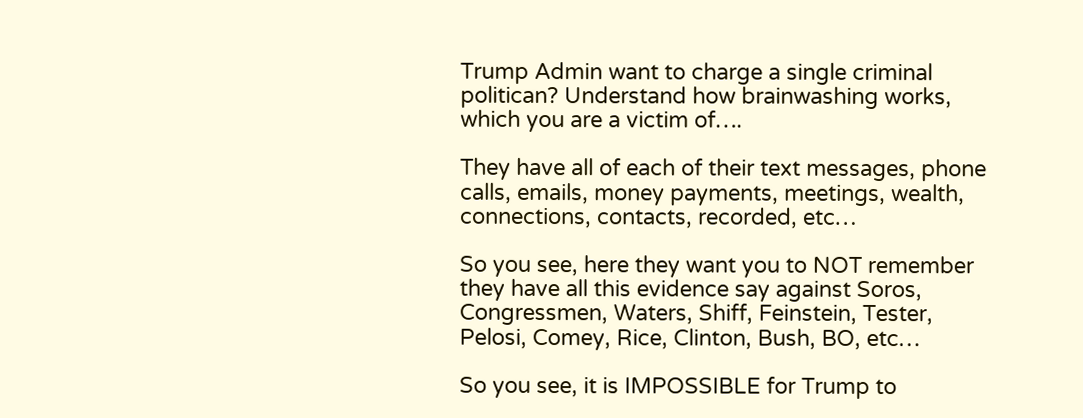Trump Admin want to charge a single criminal politican? Understand how brainwashing works, which you are a victim of….

They have all of each of their text messages, phone calls, emails, money payments, meetings, wealth, connections, contacts, recorded, etc…

So you see, here they want you to NOT remember they have all this evidence say against Soros, Congressmen, Waters, Shiff, Feinstein, Tester, Pelosi, Comey, Rice, Clinton, Bush, BO, etc…

So you see, it is IMPOSSIBLE for Trump to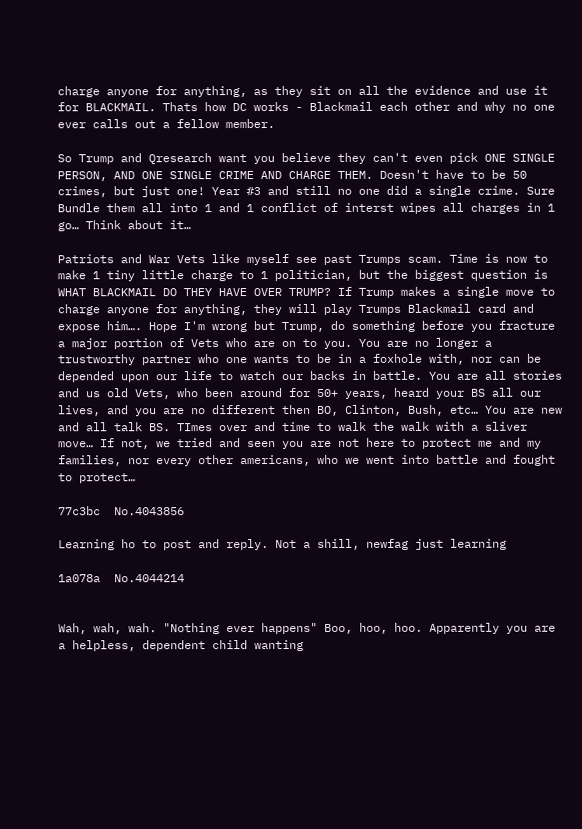charge anyone for anything, as they sit on all the evidence and use it for BLACKMAIL. Thats how DC works - Blackmail each other and why no one ever calls out a fellow member.

So Trump and Qresearch want you believe they can't even pick ONE SINGLE PERSON, AND ONE SINGLE CRIME AND CHARGE THEM. Doesn't have to be 50 crimes, but just one! Year #3 and still no one did a single crime. Sure Bundle them all into 1 and 1 conflict of interst wipes all charges in 1 go… Think about it…

Patriots and War Vets like myself see past Trumps scam. Time is now to make 1 tiny little charge to 1 politician, but the biggest question is WHAT BLACKMAIL DO THEY HAVE OVER TRUMP? If Trump makes a single move to charge anyone for anything, they will play Trumps Blackmail card and expose him…. Hope I'm wrong but Trump, do something before you fracture a major portion of Vets who are on to you. You are no longer a trustworthy partner who one wants to be in a foxhole with, nor can be depended upon our life to watch our backs in battle. You are all stories and us old Vets, who been around for 50+ years, heard your BS all our lives, and you are no different then BO, Clinton, Bush, etc… You are new and all talk BS. TImes over and time to walk the walk with a sliver move… If not, we tried and seen you are not here to protect me and my families, nor every other americans, who we went into battle and fought to protect…

77c3bc  No.4043856

Learning ho to post and reply. Not a shill, newfag just learning

1a078a  No.4044214


Wah, wah, wah. "Nothing ever happens" Boo, hoo, hoo. Apparently you are a helpless, dependent child wanting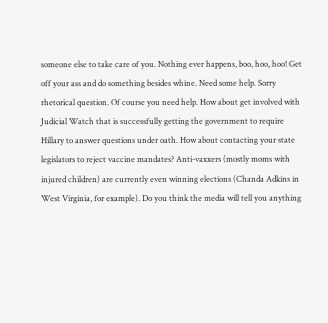someone else to take care of you. Nothing ever happens, boo, hoo, hoo! Get off your ass and do something besides whine. Need some help. Sorry rhetorical question. Of course you need help. How about get involved with Judicial Watch that is successfully getting the government to require Hillary to answer questions under oath. How about contacting your state legislators to reject vaccine mandates? Anti-vaxxers (mostly moms with injured children) are currently even winning elections (Chanda Adkins in West Virginia, for example). Do you think the media will tell you anything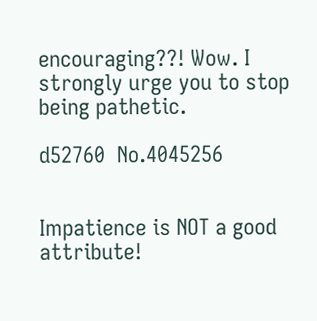encouraging??! Wow. I strongly urge you to stop being pathetic.

d52760  No.4045256


Impatience is NOT a good attribute!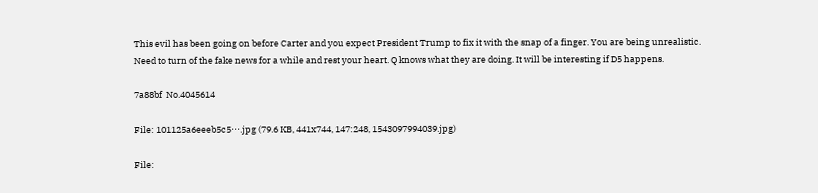This evil has been going on before Carter and you expect President Trump to fix it with the snap of a finger. You are being unrealistic. Need to turn of the fake news for a while and rest your heart. Q knows what they are doing. It will be interesting if D5 happens.

7a88bf  No.4045614

File: 101125a6eeeb5c5⋯.jpg (79.6 KB, 441x744, 147:248, 1543097994039.jpg)

File: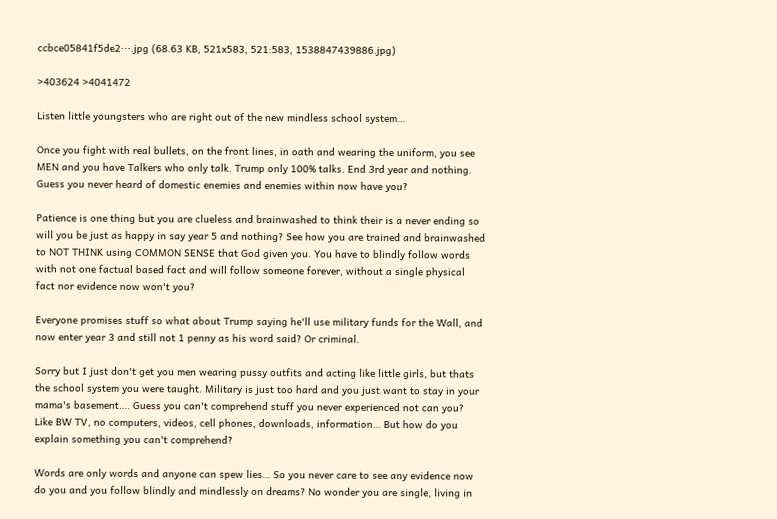ccbce05841f5de2⋯.jpg (68.63 KB, 521x583, 521:583, 1538847439886.jpg)

>403624 >4041472

Listen little youngsters who are right out of the new mindless school system…

Once you fight with real bullets, on the front lines, in oath and wearing the uniform, you see MEN and you have Talkers who only talk. Trump only 100% talks. End 3rd year and nothing. Guess you never heard of domestic enemies and enemies within now have you?

Patience is one thing but you are clueless and brainwashed to think their is a never ending so will you be just as happy in say year 5 and nothing? See how you are trained and brainwashed to NOT THINK using COMMON SENSE that God given you. You have to blindly follow words with not one factual based fact and will follow someone forever, without a single physical fact nor evidence now won't you?

Everyone promises stuff so what about Trump saying he'll use military funds for the Wall, and now enter year 3 and still not 1 penny as his word said? Or criminal.

Sorry but I just don't get you men wearing pussy outfits and acting like little girls, but thats the school system you were taught. Military is just too hard and you just want to stay in your mama's basement…. Guess you can't comprehend stuff you never experienced not can you? Like BW TV, no computers, videos, cell phones, downloads, information… But how do you explain something you can't comprehend?

Words are only words and anyone can spew lies… So you never care to see any evidence now do you and you follow blindly and mindlessly on dreams? No wonder you are single, living in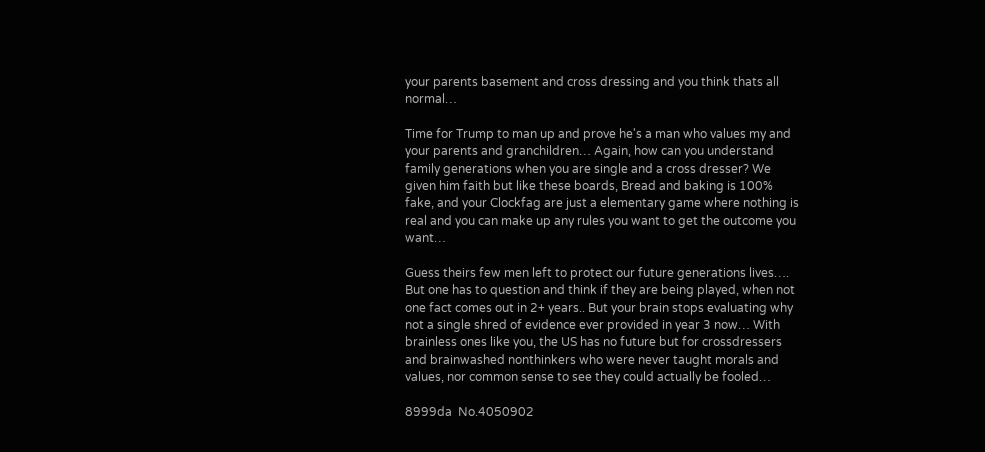your parents basement and cross dressing and you think thats all normal…

Time for Trump to man up and prove he's a man who values my and your parents and granchildren… Again, how can you understand family generations when you are single and a cross dresser? We given him faith but like these boards, Bread and baking is 100% fake, and your Clockfag are just a elementary game where nothing is real and you can make up any rules you want to get the outcome you want…

Guess theirs few men left to protect our future generations lives…. But one has to question and think if they are being played, when not one fact comes out in 2+ years.. But your brain stops evaluating why not a single shred of evidence ever provided in year 3 now… With brainless ones like you, the US has no future but for crossdressers and brainwashed nonthinkers who were never taught morals and values, nor common sense to see they could actually be fooled…

8999da  No.4050902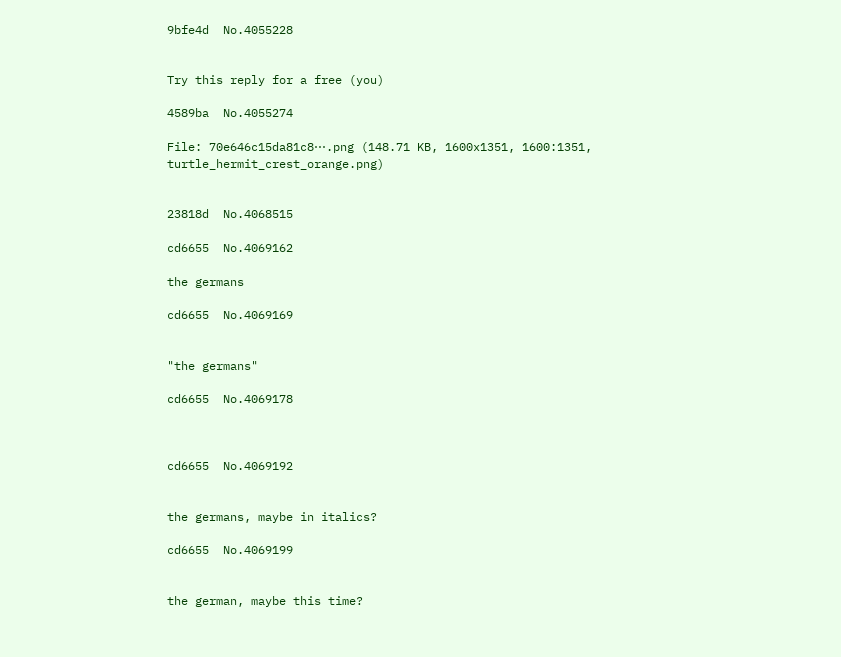9bfe4d  No.4055228


Try this reply for a free (you)

4589ba  No.4055274

File: 70e646c15da81c8⋯.png (148.71 KB, 1600x1351, 1600:1351, turtle_hermit_crest_orange.png)


23818d  No.4068515

cd6655  No.4069162

the germans

cd6655  No.4069169


"the germans"

cd6655  No.4069178



cd6655  No.4069192


the germans, maybe in italics?

cd6655  No.4069199


the german, maybe this time?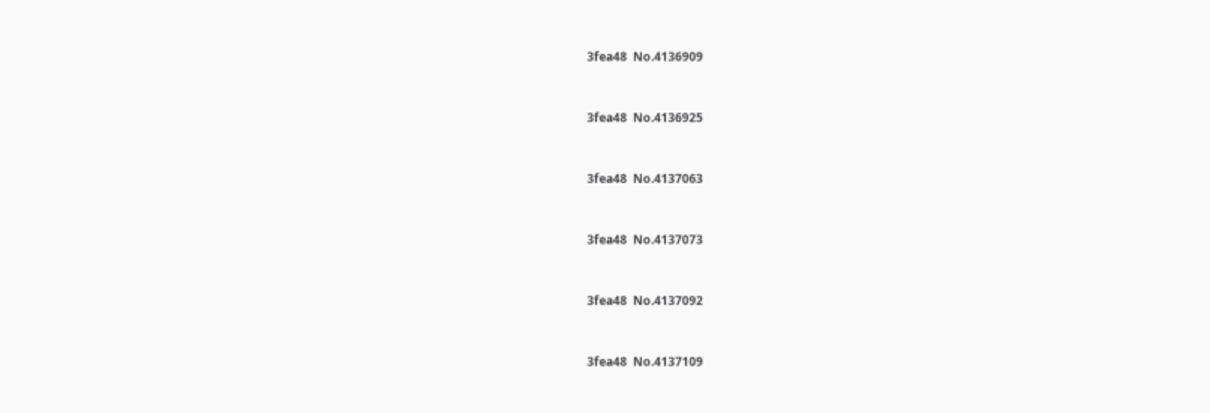3fea48  No.4136909


3fea48  No.4136925


3fea48  No.4137063


3fea48  No.4137073


3fea48  No.4137092


3fea48  No.4137109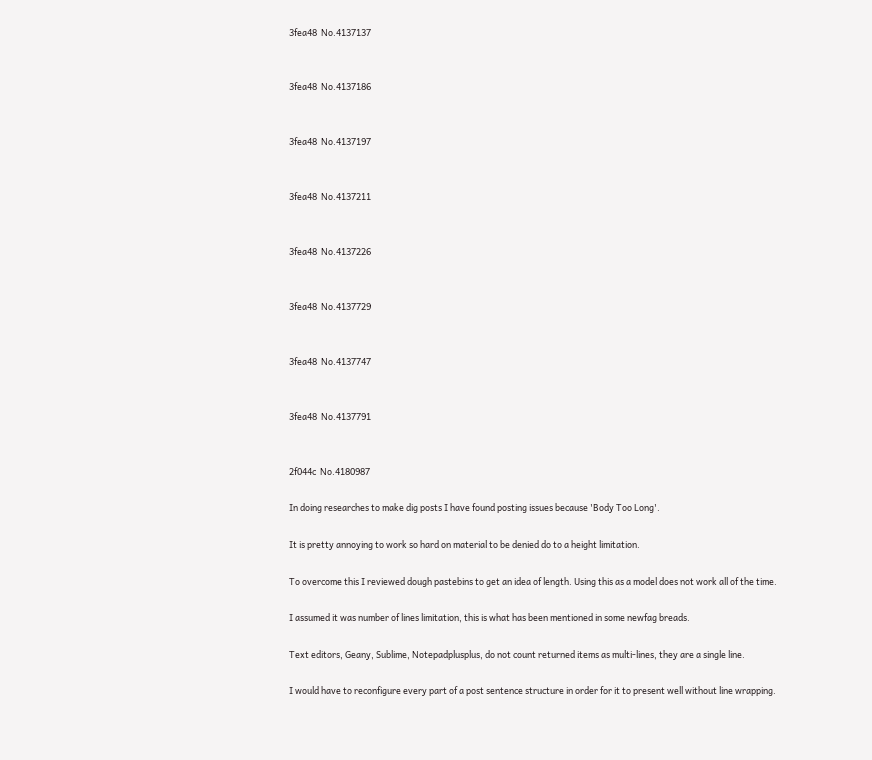3fea48  No.4137137


3fea48  No.4137186


3fea48  No.4137197


3fea48  No.4137211


3fea48  No.4137226


3fea48  No.4137729


3fea48  No.4137747


3fea48  No.4137791


2f044c  No.4180987

In doing researches to make dig posts I have found posting issues because 'Body Too Long'.

It is pretty annoying to work so hard on material to be denied do to a height limitation.

To overcome this I reviewed dough pastebins to get an idea of length. Using this as a model does not work all of the time.

I assumed it was number of lines limitation, this is what has been mentioned in some newfag breads.

Text editors, Geany, Sublime, Notepadplusplus, do not count returned items as multi-lines, they are a single line.

I would have to reconfigure every part of a post sentence structure in order for it to present well without line wrapping.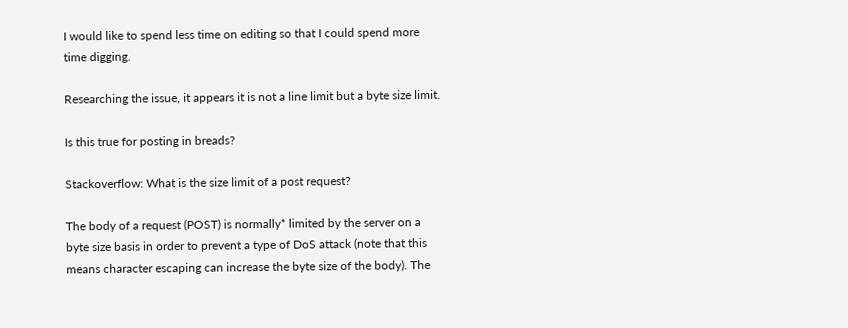I would like to spend less time on editing so that I could spend more time digging.

Researching the issue, it appears it is not a line limit but a byte size limit.

Is this true for posting in breads?

Stackoverflow: What is the size limit of a post request?

The body of a request (POST) is normally* limited by the server on a byte size basis in order to prevent a type of DoS attack (note that this means character escaping can increase the byte size of the body). The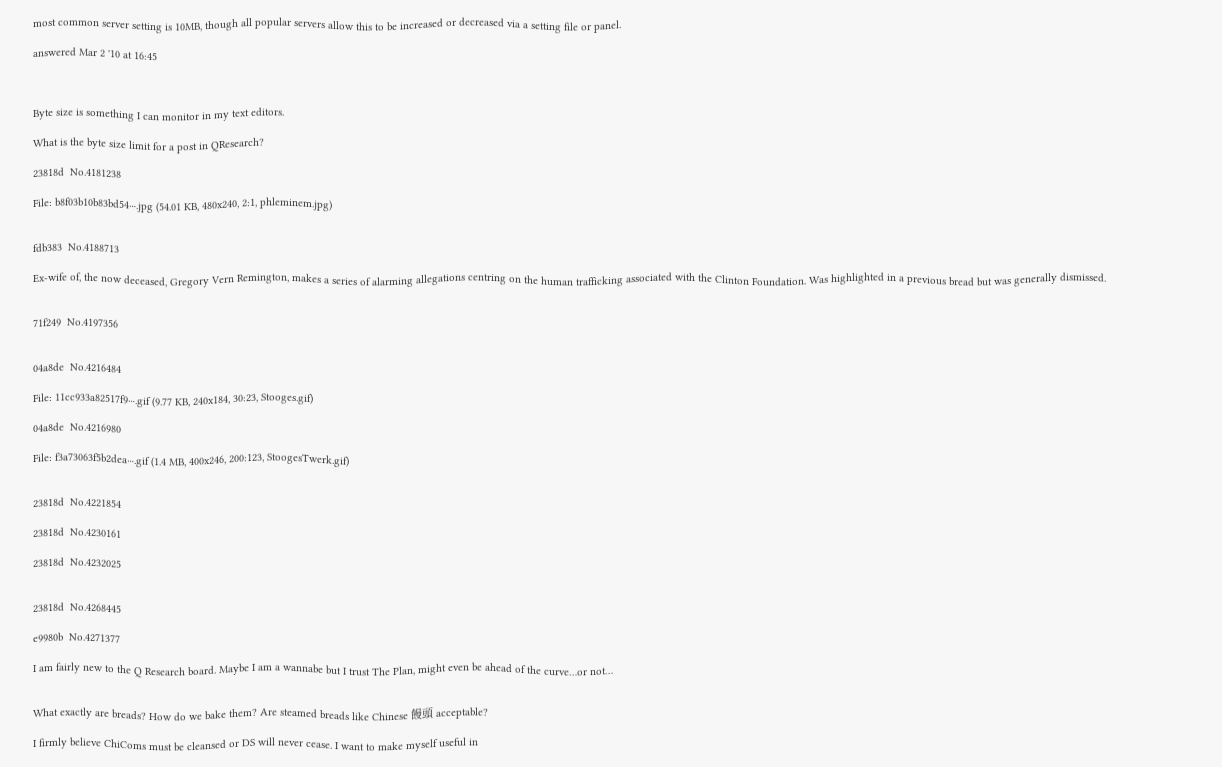most common server setting is 10MB, though all popular servers allow this to be increased or decreased via a setting file or panel.

answered Mar 2 '10 at 16:45



Byte size is something I can monitor in my text editors.

What is the byte size limit for a post in QResearch?

23818d  No.4181238

File: b8f03b10b83bd54⋯.jpg (54.01 KB, 480x240, 2:1, phleminem.jpg)


fdb383  No.4188713

Ex-wife of, the now deceased, Gregory Vern Remington, makes a series of alarming allegations centring on the human trafficking associated with the Clinton Foundation. Was highlighted in a previous bread but was generally dismissed.


71f249  No.4197356


04a8de  No.4216484

File: 11cc933a82517f9⋯.gif (9.77 KB, 240x184, 30:23, Stooges.gif)

04a8de  No.4216980

File: f3a73063f5b2dea⋯.gif (1.4 MB, 400x246, 200:123, StoogesTwerk.gif)


23818d  No.4221854

23818d  No.4230161

23818d  No.4232025


23818d  No.4268445

e9980b  No.4271377

I am fairly new to the Q Research board. Maybe I am a wannabe but I trust The Plan, might even be ahead of the curve…or not…


What exactly are breads? How do we bake them? Are steamed breads like Chinese 饅頭 acceptable?

I firmly believe ChiComs must be cleansed or DS will never cease. I want to make myself useful in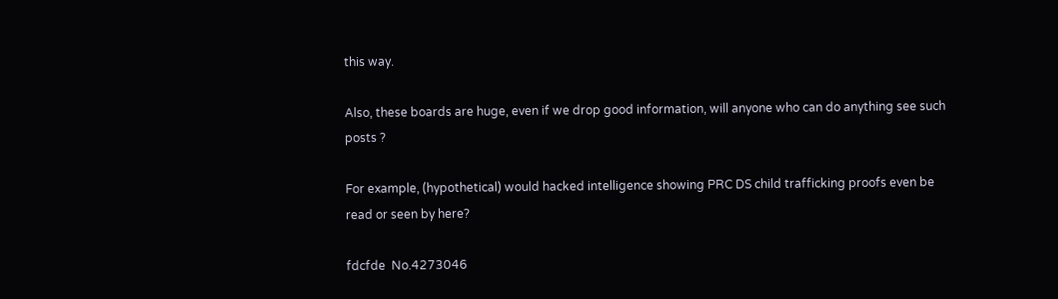this way.

Also, these boards are huge, even if we drop good information, will anyone who can do anything see such posts ?

For example, (hypothetical) would hacked intelligence showing PRC DS child trafficking proofs even be read or seen by here?

fdcfde  No.4273046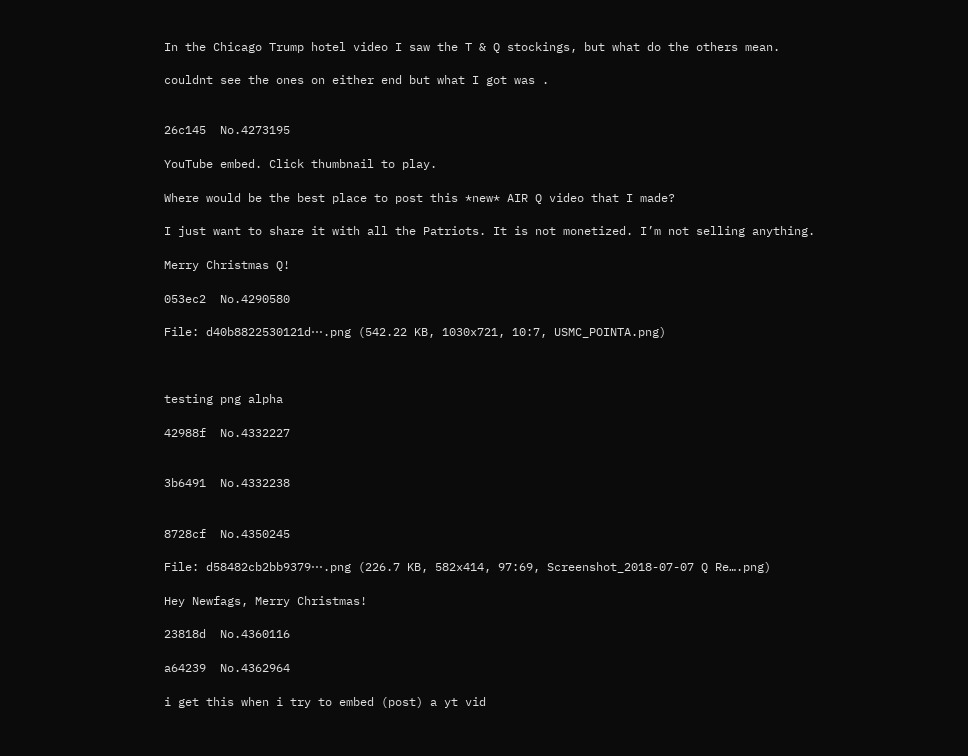In the Chicago Trump hotel video I saw the T & Q stockings, but what do the others mean.

couldnt see the ones on either end but what I got was .


26c145  No.4273195

YouTube embed. Click thumbnail to play.

Where would be the best place to post this *new* AIR Q video that I made?

I just want to share it with all the Patriots. It is not monetized. I’m not selling anything.

Merry Christmas Q!

053ec2  No.4290580

File: d40b8822530121d⋯.png (542.22 KB, 1030x721, 10:7, USMC_POINTA.png)



testing png alpha

42988f  No.4332227


3b6491  No.4332238


8728cf  No.4350245

File: d58482cb2bb9379⋯.png (226.7 KB, 582x414, 97:69, Screenshot_2018-07-07 Q Re….png)

Hey Newfags, Merry Christmas!

23818d  No.4360116

a64239  No.4362964

i get this when i try to embed (post) a yt vid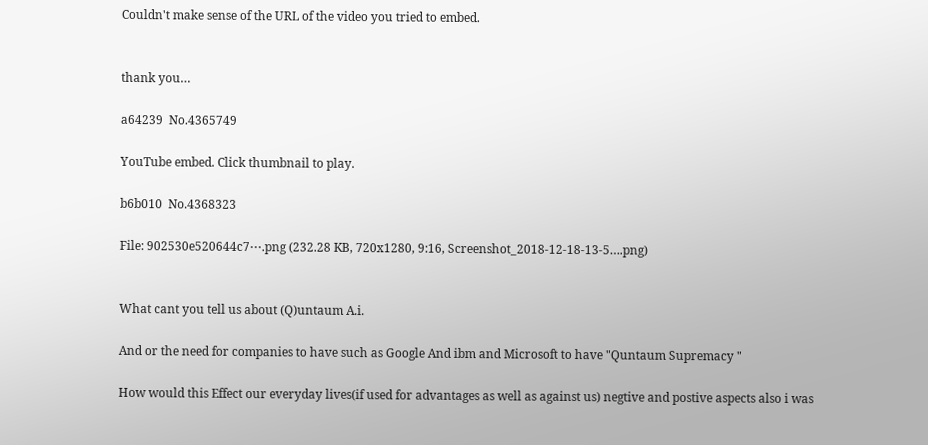Couldn't make sense of the URL of the video you tried to embed.


thank you…

a64239  No.4365749

YouTube embed. Click thumbnail to play.

b6b010  No.4368323

File: 902530e520644c7⋯.png (232.28 KB, 720x1280, 9:16, Screenshot_2018-12-18-13-5….png)


What cant you tell us about (Q)untaum A.i.

And or the need for companies to have such as Google And ibm and Microsoft to have "Quntaum Supremacy "

How would this Effect our everyday lives(if used for advantages as well as against us) negtive and postive aspects also i was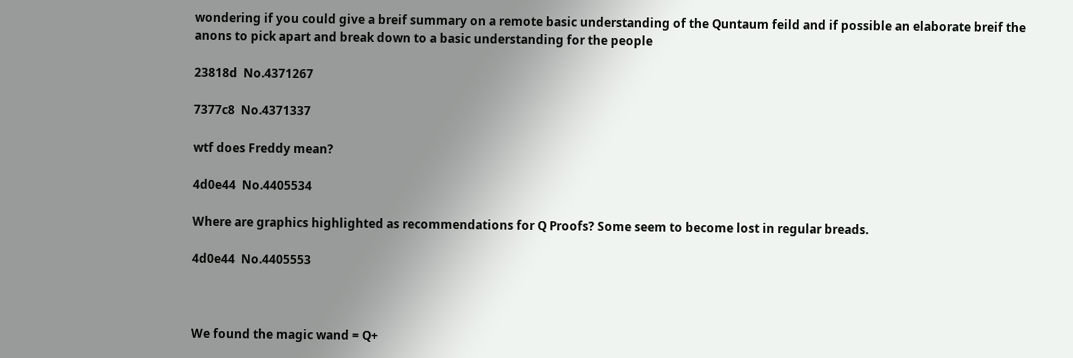wondering if you could give a breif summary on a remote basic understanding of the Quntaum feild and if possible an elaborate breif the anons to pick apart and break down to a basic understanding for the people

23818d  No.4371267

7377c8  No.4371337

wtf does Freddy mean?

4d0e44  No.4405534

Where are graphics highlighted as recommendations for Q Proofs? Some seem to become lost in regular breads.

4d0e44  No.4405553



We found the magic wand = Q+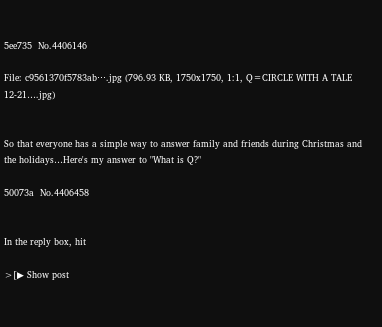5ee735  No.4406146

File: c9561370f5783ab⋯.jpg (796.93 KB, 1750x1750, 1:1, Q=CIRCLE WITH A TALE 12-21….jpg)


So that everyone has a simple way to answer family and friends during Christmas and the holidays…Here's my answer to "What is Q?"

50073a  No.4406458


In the reply box, hit

>[▶ Show post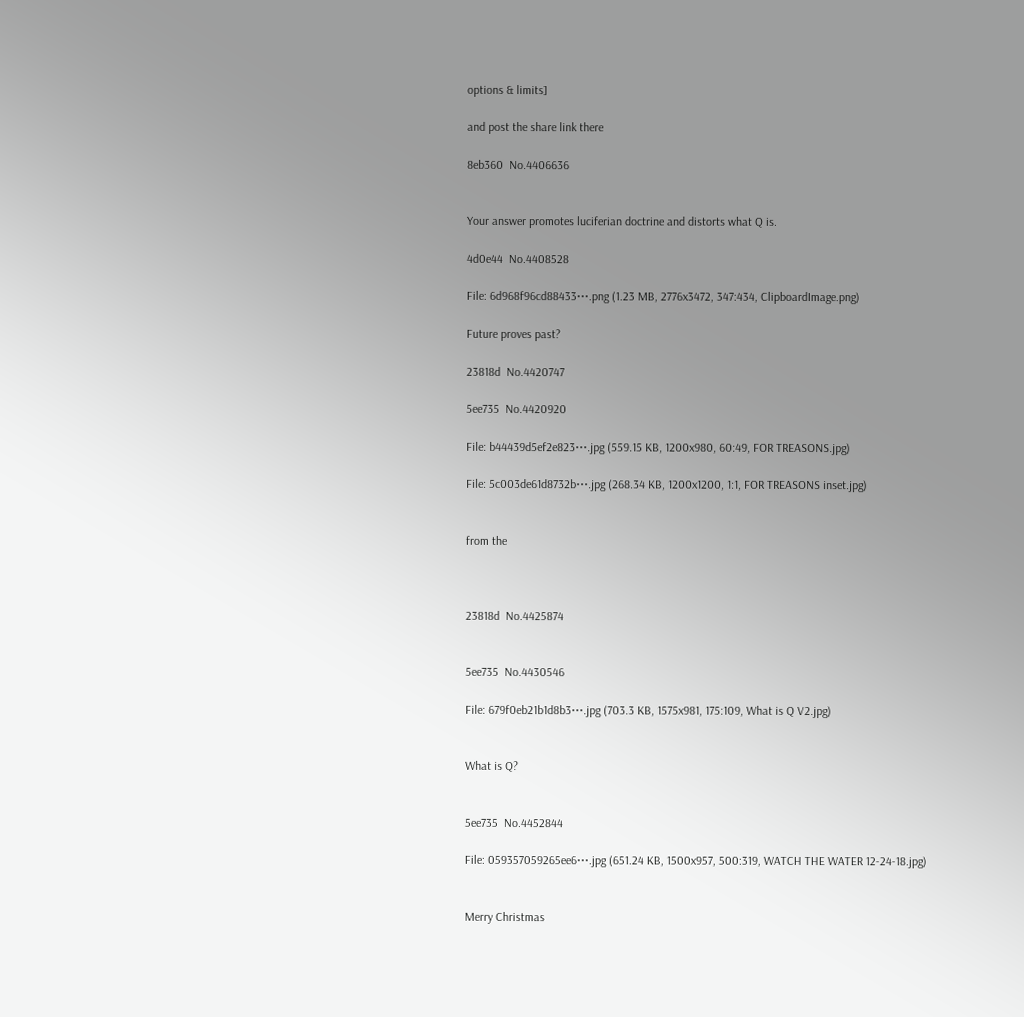options & limits]

and post the share link there

8eb360  No.4406636


Your answer promotes luciferian doctrine and distorts what Q is.

4d0e44  No.4408528

File: 6d968f96cd88433⋯.png (1.23 MB, 2776x3472, 347:434, ClipboardImage.png)

Future proves past?

23818d  No.4420747

5ee735  No.4420920

File: b44439d5ef2e823⋯.jpg (559.15 KB, 1200x980, 60:49, FOR TREASONS.jpg)

File: 5c003de61d8732b⋯.jpg (268.34 KB, 1200x1200, 1:1, FOR TREASONS inset.jpg)


from the



23818d  No.4425874


5ee735  No.4430546

File: 679f0eb21b1d8b3⋯.jpg (703.3 KB, 1575x981, 175:109, What is Q V2.jpg)


What is Q?


5ee735  No.4452844

File: 059357059265ee6⋯.jpg (651.24 KB, 1500x957, 500:319, WATCH THE WATER 12-24-18.jpg)


Merry Christmas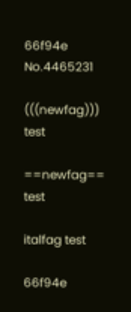66f94e  No.4465231

(((newfag))) test

==newfag== test

italfag test

66f94e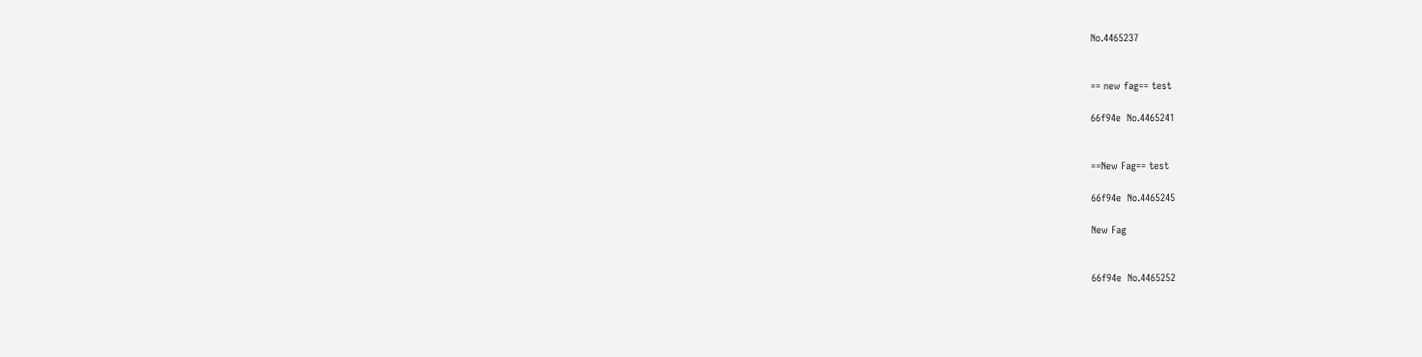No.4465237


== new fag== test

66f94e  No.4465241


==New Fag== test

66f94e  No.4465245

New Fag


66f94e  No.4465252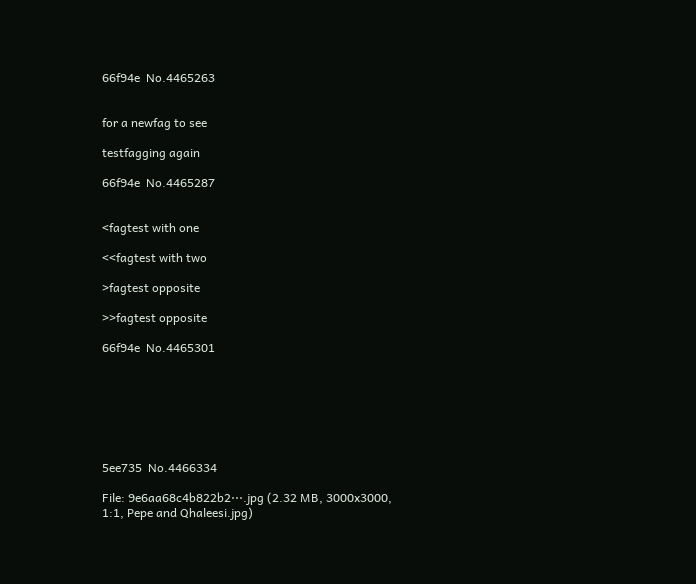66f94e  No.4465263


for a newfag to see

testfagging again

66f94e  No.4465287


<fagtest with one

<<fagtest with two

>fagtest opposite

>>fagtest opposite

66f94e  No.4465301







5ee735  No.4466334

File: 9e6aa68c4b822b2⋯.jpg (2.32 MB, 3000x3000, 1:1, Pepe and Qhaleesi.jpg)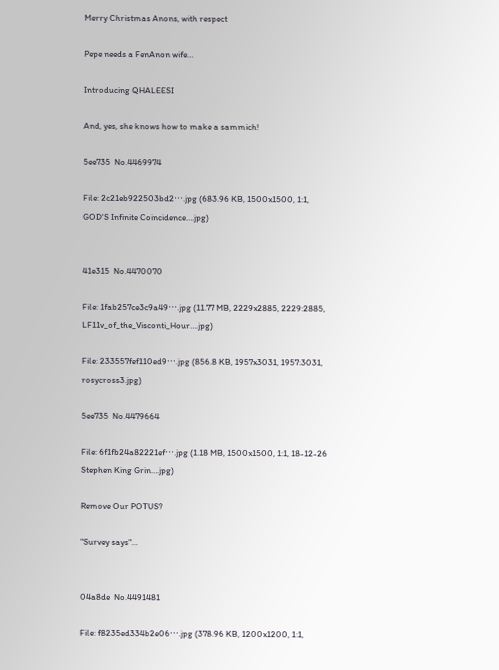Merry Christmas Anons, with respect

Pepe needs a FenAnon wife…

Introducing QHALEESI

And, yes, she knows how to make a sammich!

5ee735  No.4469974

File: 2c21eb922503bd2⋯.jpg (683.96 KB, 1500x1500, 1:1, GOD'S Infinite Coincidence….jpg)


41e315  No.4470070

File: 1fab257ce3c9a49⋯.jpg (11.77 MB, 2229x2885, 2229:2885, LF11v_of_the_Visconti_Hour….jpg)

File: 233557fef110ed9⋯.jpg (856.8 KB, 1957x3031, 1957:3031, rosycross3.jpg)

5ee735  No.4479664

File: 6f1fb24a82221ef⋯.jpg (1.18 MB, 1500x1500, 1:1, 18-12-26 Stephen King Grin….jpg)

Remove Our POTUS?

"Survey says"…


04a8de  No.4491481

File: f8235ed334b2e06⋯.jpg (378.96 KB, 1200x1200, 1:1,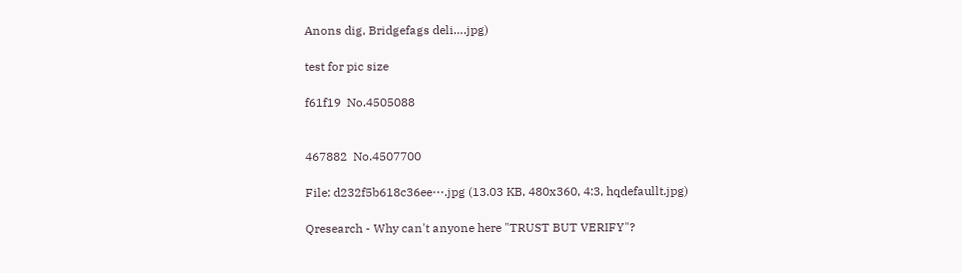Anons dig, Bridgefags deli….jpg)

test for pic size

f61f19  No.4505088


467882  No.4507700

File: d232f5b618c36ee⋯.jpg (13.03 KB, 480x360, 4:3, hqdefaullt.jpg)

Qresearch - Why can't anyone here "TRUST BUT VERIFY"?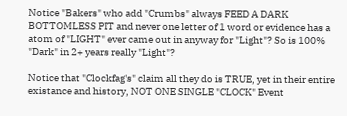Notice "Bakers" who add "Crumbs" always FEED A DARK BOTTOMLESS PIT and never one letter of 1 word or evidence has a atom of "LIGHT" ever came out in anyway for "Light"? So is 100% "Dark" in 2+ years really "Light"?

Notice that "Clockfag's" claim all they do is TRUE, yet in their entire existance and history, NOT ONE SINGLE "CLOCK" Event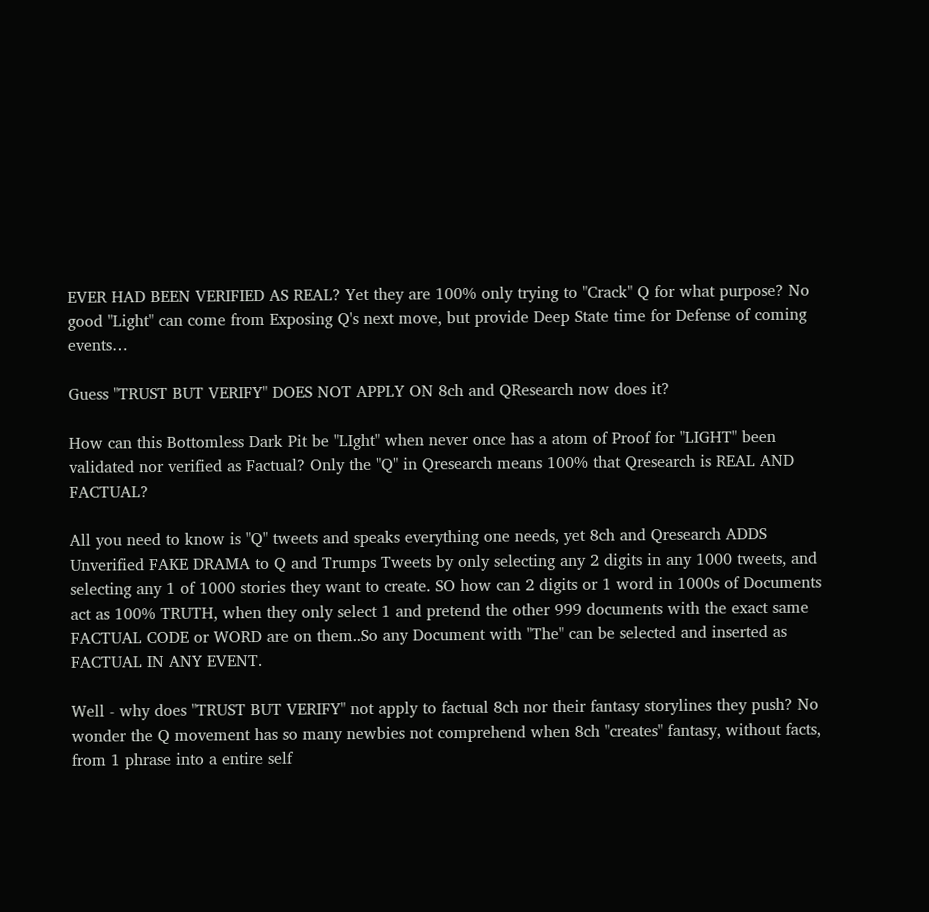EVER HAD BEEN VERIFIED AS REAL? Yet they are 100% only trying to "Crack" Q for what purpose? No good "Light" can come from Exposing Q's next move, but provide Deep State time for Defense of coming events…

Guess "TRUST BUT VERIFY" DOES NOT APPLY ON 8ch and QResearch now does it?

How can this Bottomless Dark Pit be "LIght" when never once has a atom of Proof for "LIGHT" been validated nor verified as Factual? Only the "Q" in Qresearch means 100% that Qresearch is REAL AND FACTUAL?

All you need to know is "Q" tweets and speaks everything one needs, yet 8ch and Qresearch ADDS Unverified FAKE DRAMA to Q and Trumps Tweets by only selecting any 2 digits in any 1000 tweets, and selecting any 1 of 1000 stories they want to create. SO how can 2 digits or 1 word in 1000s of Documents act as 100% TRUTH, when they only select 1 and pretend the other 999 documents with the exact same FACTUAL CODE or WORD are on them..So any Document with "The" can be selected and inserted as FACTUAL IN ANY EVENT.

Well - why does "TRUST BUT VERIFY" not apply to factual 8ch nor their fantasy storylines they push? No wonder the Q movement has so many newbies not comprehend when 8ch "creates" fantasy, without facts, from 1 phrase into a entire self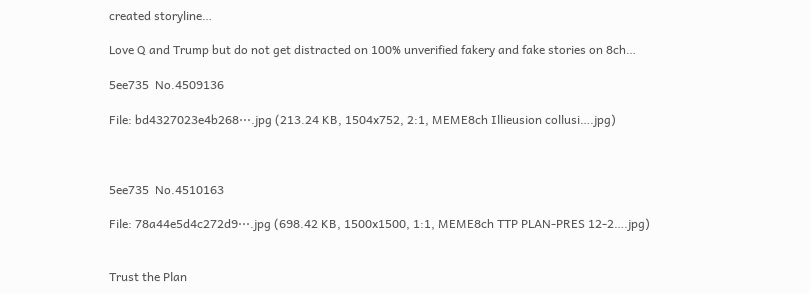created storyline…

Love Q and Trump but do not get distracted on 100% unverified fakery and fake stories on 8ch…

5ee735  No.4509136

File: bd4327023e4b268⋯.jpg (213.24 KB, 1504x752, 2:1, MEME8ch Illieusion collusi….jpg)



5ee735  No.4510163

File: 78a44e5d4c272d9⋯.jpg (698.42 KB, 1500x1500, 1:1, MEME8ch TTP PLAN-PRES 12-2….jpg)


Trust the Plan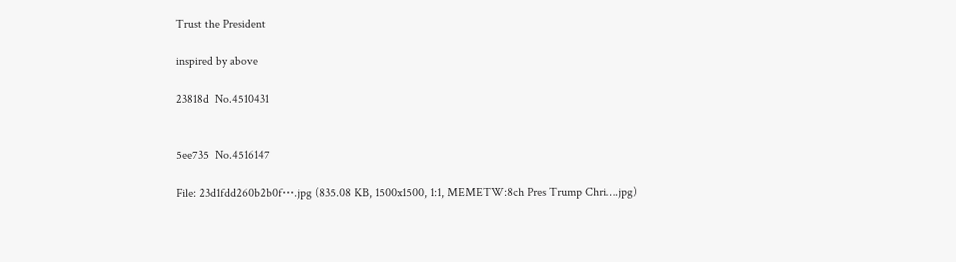Trust the President

inspired by above

23818d  No.4510431


5ee735  No.4516147

File: 23d1fdd260b2b0f⋯.jpg (835.08 KB, 1500x1500, 1:1, MEMETW:8ch Pres Trump Chri….jpg)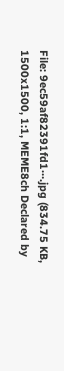File: 9ec59af82391fd1⋯.jpg (834.75 KB, 1500x1500, 1:1, MEME8ch Declared by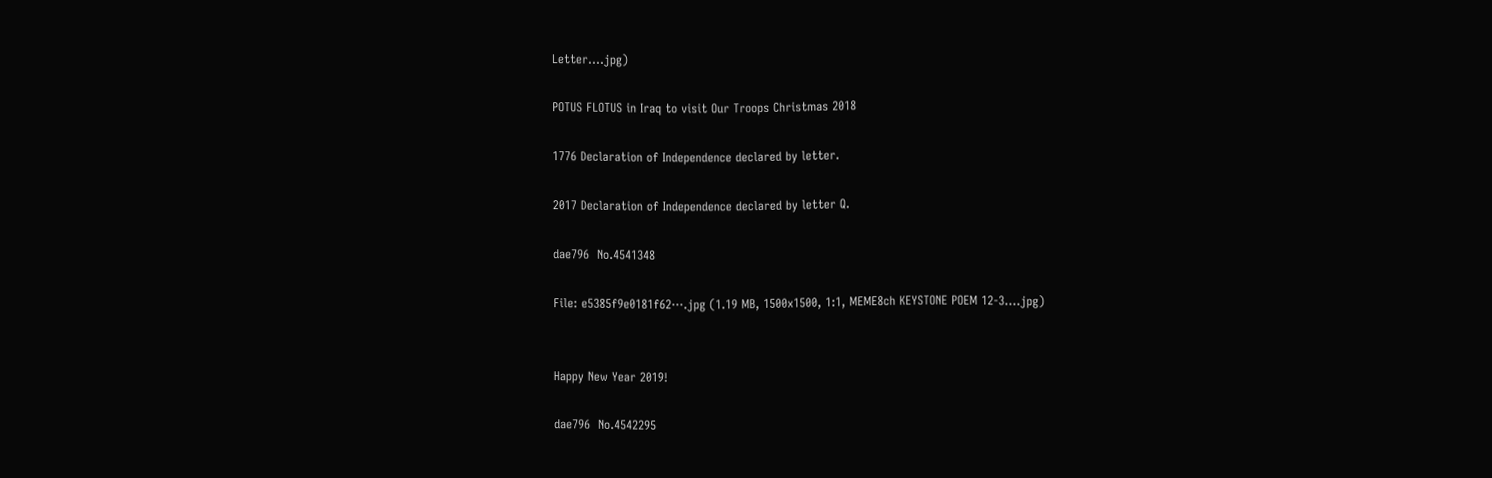Letter….jpg)

POTUS FLOTUS in Iraq to visit Our Troops Christmas 2018

1776 Declaration of Independence declared by letter.

2017 Declaration of Independence declared by letter Q.

dae796  No.4541348

File: e5385f9e0181f62⋯.jpg (1.19 MB, 1500x1500, 1:1, MEME8ch KEYSTONE POEM 12-3….jpg)


Happy New Year 2019!

dae796  No.4542295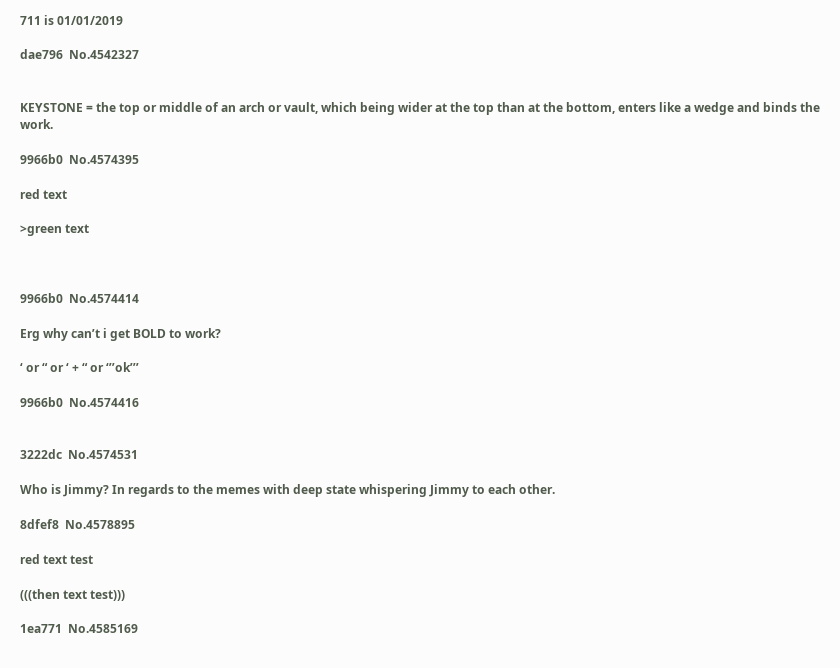711 is 01/01/2019

dae796  No.4542327


KEYSTONE = the top or middle of an arch or vault, which being wider at the top than at the bottom, enters like a wedge and binds the work.

9966b0  No.4574395

red text

>green text



9966b0  No.4574414

Erg why can’t i get BOLD to work?

‘ or “ or ‘ + “ or ‘’’ok’’’

9966b0  No.4574416


3222dc  No.4574531

Who is Jimmy? In regards to the memes with deep state whispering Jimmy to each other.

8dfef8  No.4578895

red text test

(((then text test)))

1ea771  No.4585169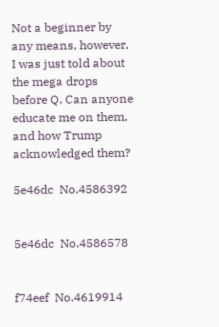Not a beginner by any means, however, I was just told about the mega drops before Q. Can anyone educate me on them, and how Trump acknowledged them?

5e46dc  No.4586392


5e46dc  No.4586578


f74eef  No.4619914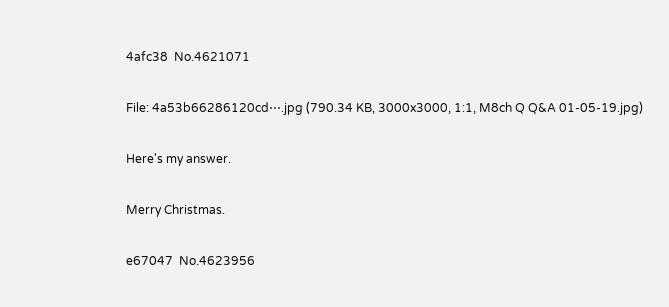4afc38  No.4621071

File: 4a53b66286120cd⋯.jpg (790.34 KB, 3000x3000, 1:1, M8ch Q Q&A 01-05-19.jpg)

Here's my answer.

Merry Christmas.

e67047  No.4623956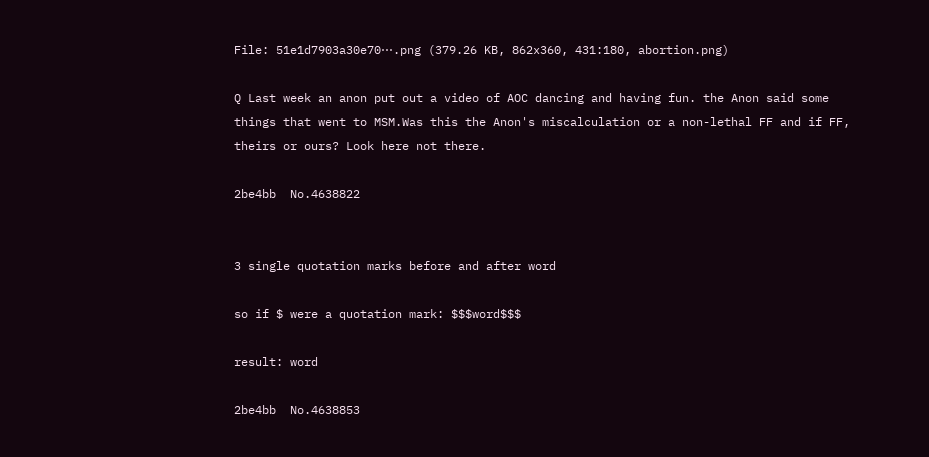File: 51e1d7903a30e70⋯.png (379.26 KB, 862x360, 431:180, abortion.png)

Q Last week an anon put out a video of AOC dancing and having fun. the Anon said some things that went to MSM.Was this the Anon's miscalculation or a non-lethal FF and if FF, theirs or ours? Look here not there.

2be4bb  No.4638822


3 single quotation marks before and after word

so if $ were a quotation mark: $$$word$$$

result: word

2be4bb  No.4638853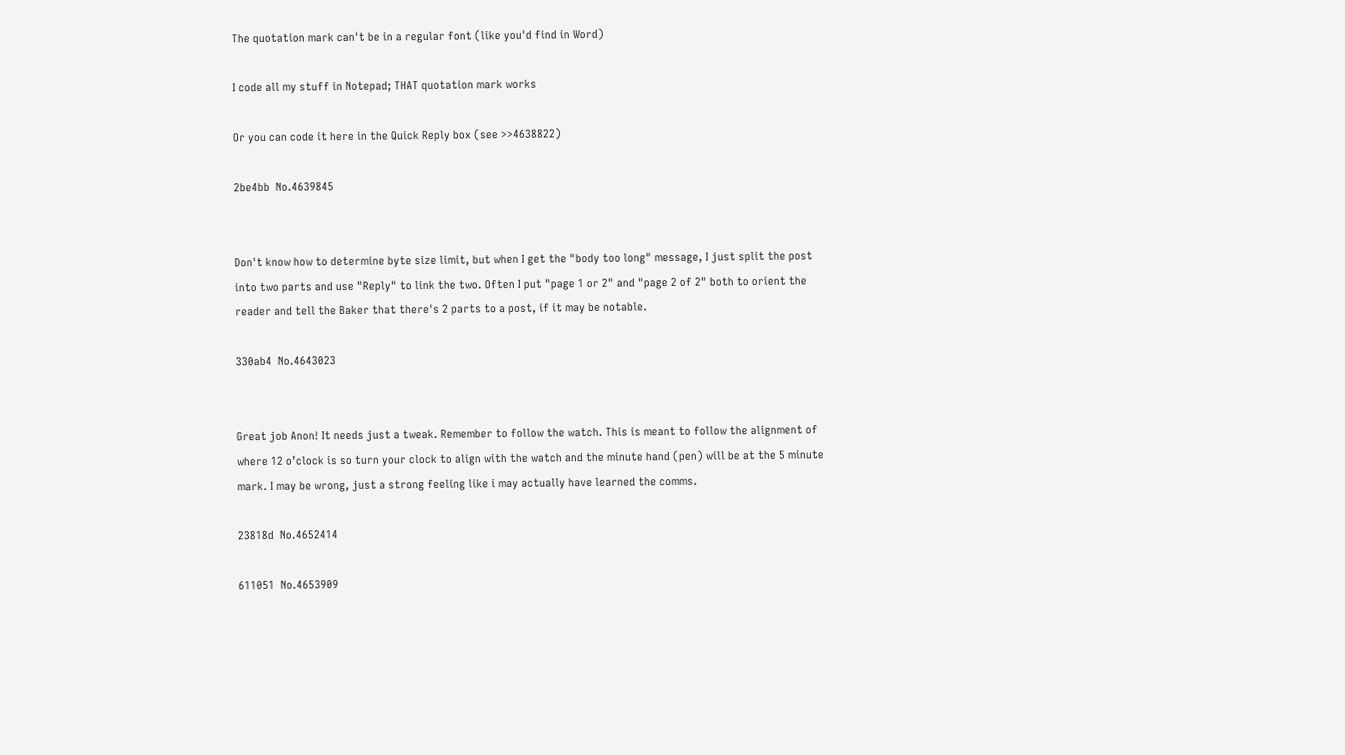The quotation mark can't be in a regular font (like you'd find in Word)

I code all my stuff in Notepad; THAT quotation mark works

Or you can code it here in the Quick Reply box (see >>4638822)

2be4bb  No.4639845


Don't know how to determine byte size limit, but when I get the "body too long" message, I just split the post into two parts and use "Reply" to link the two. Often I put "page 1 or 2" and "page 2 of 2" both to orient the reader and tell the Baker that there's 2 parts to a post, if it may be notable.

330ab4  No.4643023


Great job Anon! It needs just a tweak. Remember to follow the watch. This is meant to follow the alignment of where 12 o’clock is so turn your clock to align with the watch and the minute hand (pen) will be at the 5 minute mark. I may be wrong, just a strong feeling like i may actually have learned the comms.

23818d  No.4652414

611051  No.4653909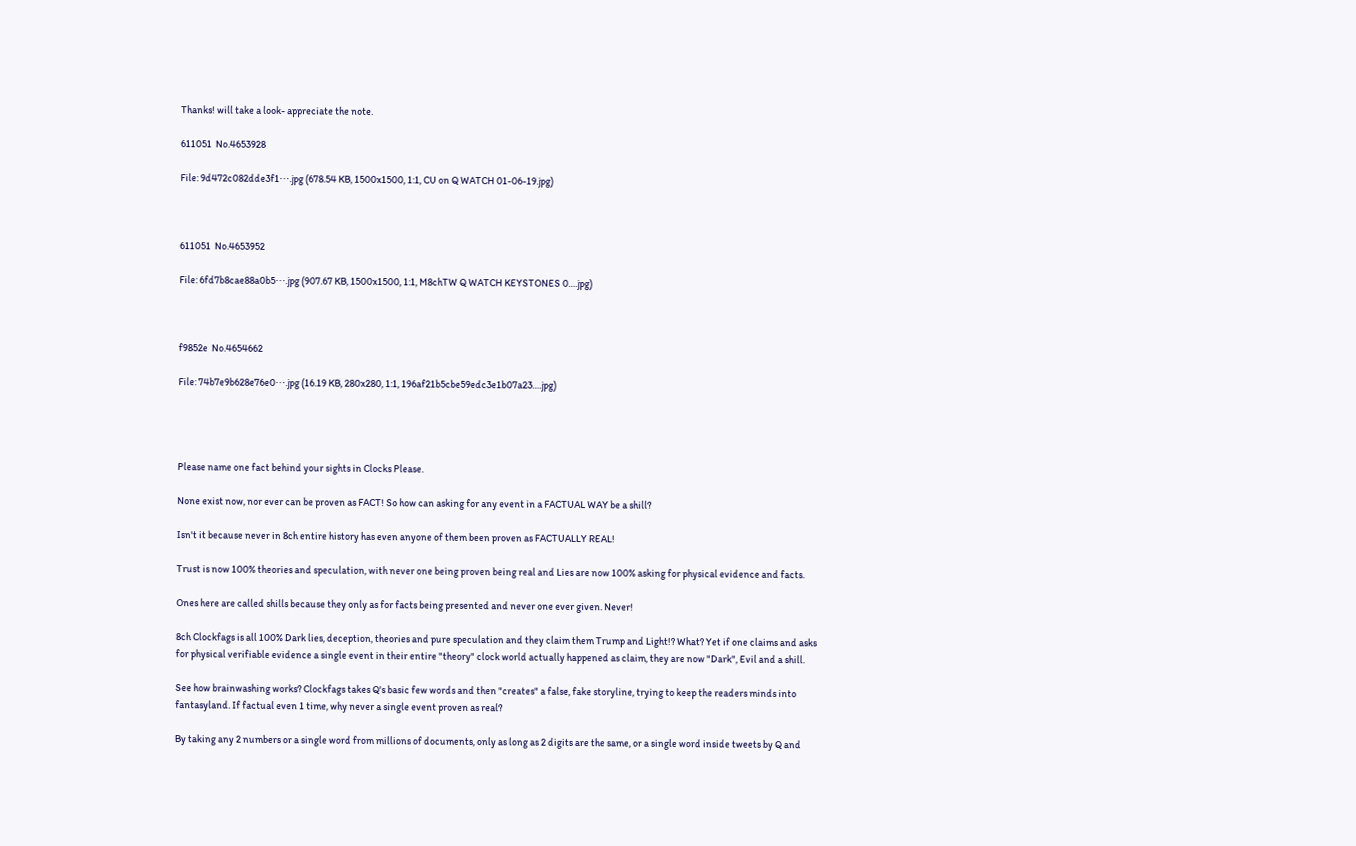Thanks! will take a look- appreciate the note.

611051  No.4653928

File: 9d472c082dde3f1⋯.jpg (678.54 KB, 1500x1500, 1:1, CU on Q WATCH 01-06-19.jpg)



611051  No.4653952

File: 6fd7b8cae88a0b5⋯.jpg (907.67 KB, 1500x1500, 1:1, M8chTW Q WATCH KEYSTONES 0….jpg)



f9852e  No.4654662

File: 74b7e9b628e76e0⋯.jpg (16.19 KB, 280x280, 1:1, 196af21b5cbe59edc3e1b07a23….jpg)




Please name one fact behind your sights in Clocks Please.

None exist now, nor ever can be proven as FACT! So how can asking for any event in a FACTUAL WAY be a shill?

Isn't it because never in 8ch entire history has even anyone of them been proven as FACTUALLY REAL!

Trust is now 100% theories and speculation, with never one being proven being real and Lies are now 100% asking for physical evidence and facts.

Ones here are called shills because they only as for facts being presented and never one ever given. Never!

8ch Clockfags is all 100% Dark lies, deception, theories and pure speculation and they claim them Trump and Light!? What? Yet if one claims and asks for physical verifiable evidence a single event in their entire "theory" clock world actually happened as claim, they are now "Dark", Evil and a shill.

See how brainwashing works? Clockfags takes Q's basic few words and then "creates" a false, fake storyline, trying to keep the readers minds into fantasyland. If factual even 1 time, why never a single event proven as real?

By taking any 2 numbers or a single word from millions of documents, only as long as 2 digits are the same, or a single word inside tweets by Q and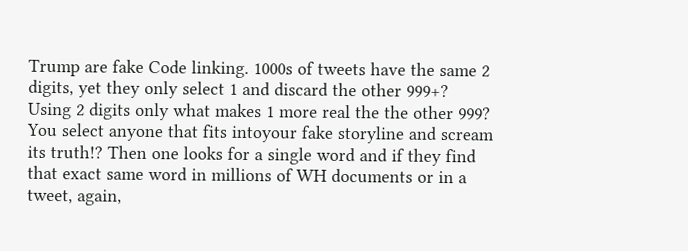Trump are fake Code linking. 1000s of tweets have the same 2 digits, yet they only select 1 and discard the other 999+? Using 2 digits only what makes 1 more real the the other 999? You select anyone that fits intoyour fake storyline and scream its truth!? Then one looks for a single word and if they find that exact same word in millions of WH documents or in a tweet, again,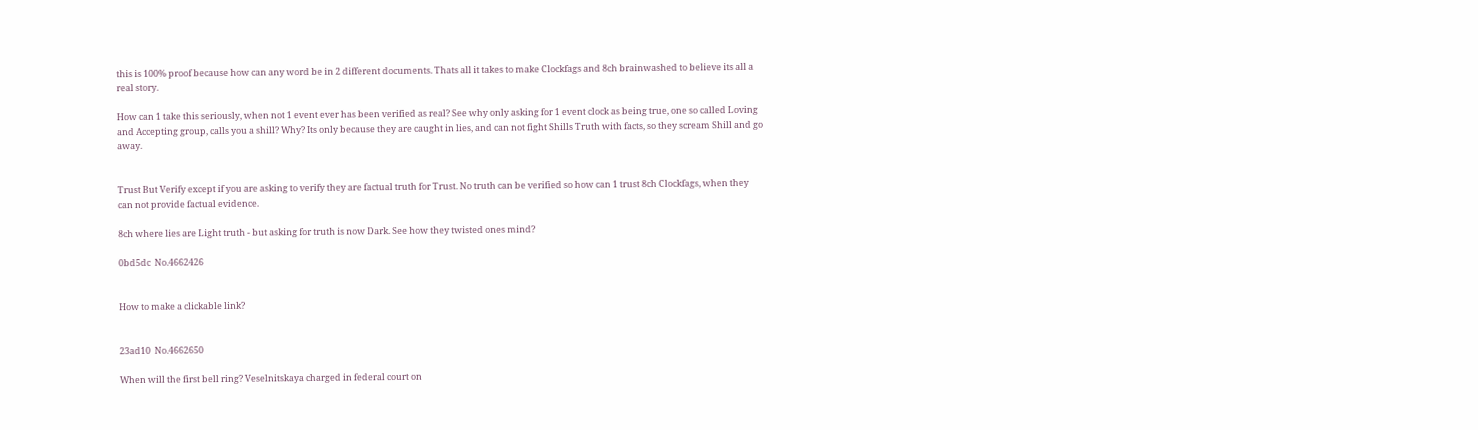this is 100% proof because how can any word be in 2 different documents. Thats all it takes to make Clockfags and 8ch brainwashed to believe its all a real story.

How can 1 take this seriously, when not 1 event ever has been verified as real? See why only asking for 1 event clock as being true, one so called Loving and Accepting group, calls you a shill? Why? Its only because they are caught in lies, and can not fight Shills Truth with facts, so they scream Shill and go away.


Trust But Verify except if you are asking to verify they are factual truth for Trust. No truth can be verified so how can 1 trust 8ch Clockfags, when they can not provide factual evidence.

8ch where lies are Light truth - but asking for truth is now Dark. See how they twisted ones mind?

0bd5dc  No.4662426


How to make a clickable link?


23ad10  No.4662650

When will the first bell ring? Veselnitskaya charged in federal court on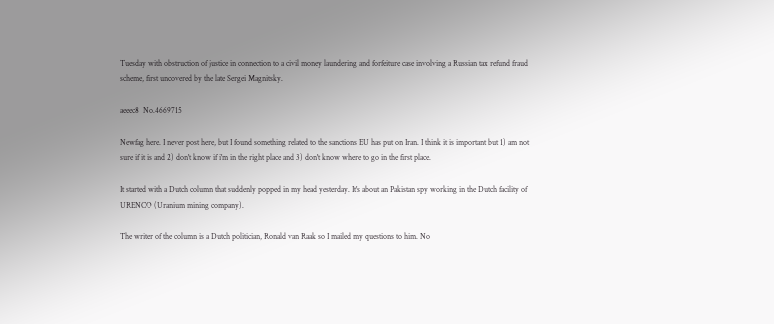Tuesday with obstruction of justice in connection to a civil money laundering and forfeiture case involving a Russian tax refund fraud scheme, first uncovered by the late Sergei Magnitsky.

aeeec8  No.4669715

Newfag here. I never post here, but I found something related to the sanctions EU has put on Iran. I think it is important but 1) am not sure if it is and 2) don't know if i'm in the right place and 3) don't know where to go in the first place.

It started with a Dutch column that suddenly popped in my head yesterday. It's about an Pakistan spy working in the Dutch facility of URENCO (Uranium mining company).

The writer of the column is a Dutch politician, Ronald van Raak so I mailed my questions to him. No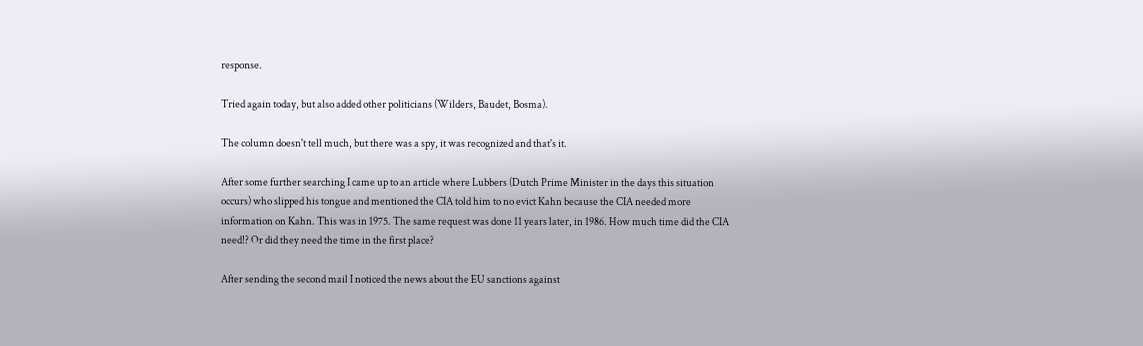response.

Tried again today, but also added other politicians (Wilders, Baudet, Bosma).

The column doesn't tell much, but there was a spy, it was recognized and that's it.

After some further searching I came up to an article where Lubbers (Dutch Prime Minister in the days this situation occurs) who slipped his tongue and mentioned the CIA told him to no evict Kahn because the CIA needed more information on Kahn. This was in 1975. The same request was done 11 years later, in 1986. How much time did the CIA need!? Or did they need the time in the first place?

After sending the second mail I noticed the news about the EU sanctions against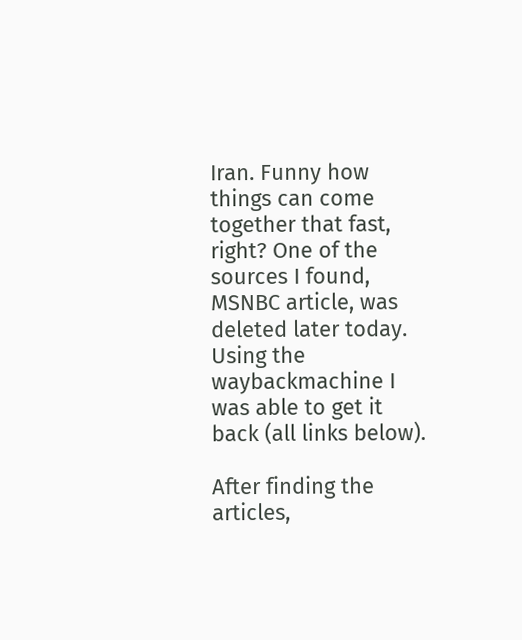Iran. Funny how things can come together that fast, right? One of the sources I found, MSNBC article, was deleted later today. Using the waybackmachine I was able to get it back (all links below).

After finding the articles,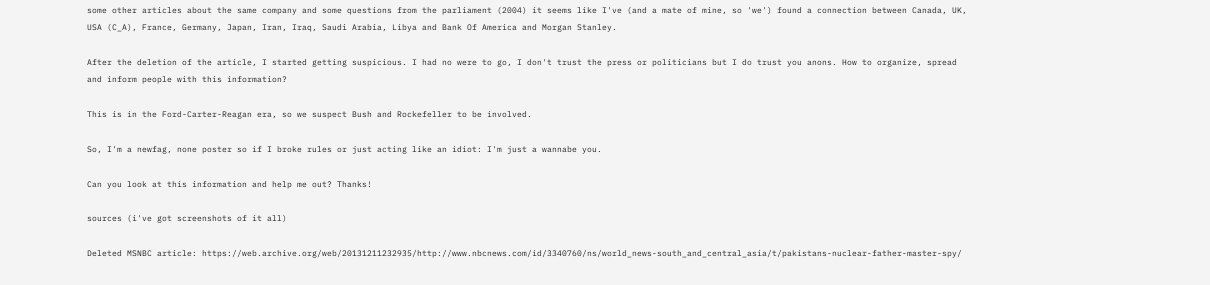some other articles about the same company and some questions from the parliament (2004) it seems like I've (and a mate of mine, so 'we') found a connection between Canada, UK, USA (C_A), France, Germany, Japan, Iran, Iraq, Saudi Arabia, Libya and Bank Of America and Morgan Stanley.

After the deletion of the article, I started getting suspicious. I had no were to go, I don't trust the press or politicians but I do trust you anons. How to organize, spread and inform people with this information?

This is in the Ford-Carter-Reagan era, so we suspect Bush and Rockefeller to be involved.

So, I'm a newfag, none poster so if I broke rules or just acting like an idiot: I'm just a wannabe you.

Can you look at this information and help me out? Thanks!

sources (i've got screenshots of it all)

Deleted MSNBC article: https://web.archive.org/web/20131211232935/http://www.nbcnews.com/id/3340760/ns/world_news-south_and_central_asia/t/pakistans-nuclear-father-master-spy/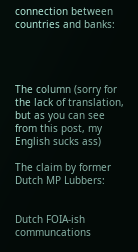connection between countries and banks:




The column (sorry for the lack of translation, but as you can see from this post, my English sucks ass)

The claim by former Dutch MP Lubbers:


Dutch FOIA-ish communcations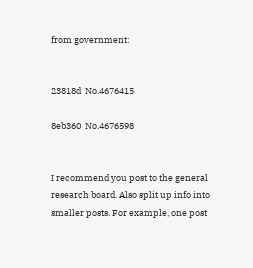from government:


23818d  No.4676415

8eb360  No.4676598


I recommend you post to the general research board. Also split up info into smaller posts. For example, one post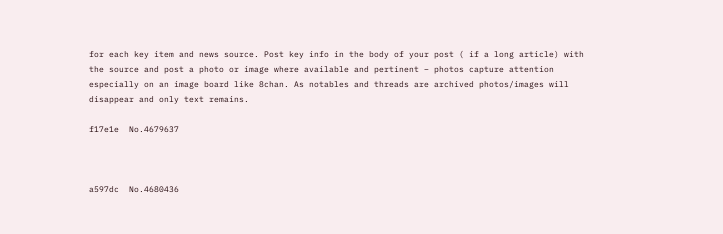for each key item and news source. Post key info in the body of your post ( if a long article) with the source and post a photo or image where available and pertinent – photos capture attention especially on an image board like 8chan. As notables and threads are archived photos/images will disappear and only text remains.

f17e1e  No.4679637



a597dc  No.4680436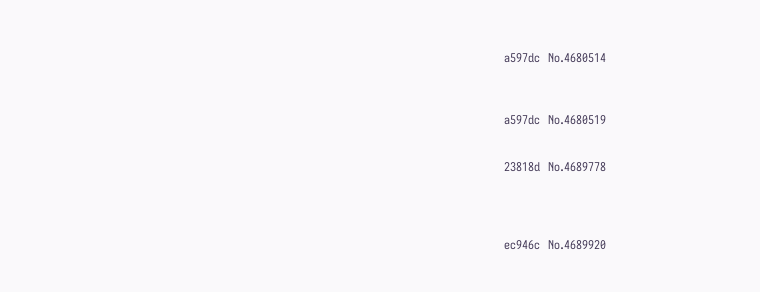a597dc  No.4680514



a597dc  No.4680519


23818d  No.4689778




ec946c  No.4689920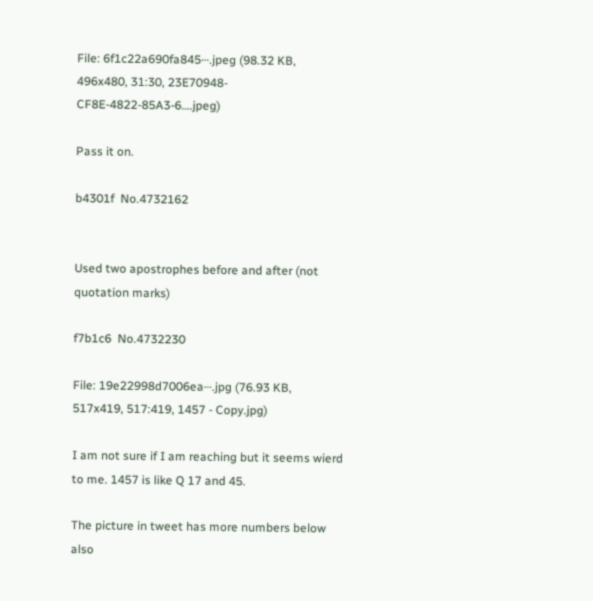File: 6f1c22a690fa845⋯.jpeg (98.32 KB, 496x480, 31:30, 23E70948-CF8E-4822-85A3-6….jpeg)

Pass it on.

b4301f  No.4732162


Used two apostrophes before and after (not quotation marks)

f7b1c6  No.4732230

File: 19e22998d7006ea⋯.jpg (76.93 KB, 517x419, 517:419, 1457 - Copy.jpg)

I am not sure if I am reaching but it seems wierd to me. 1457 is like Q 17 and 45.

The picture in tweet has more numbers below also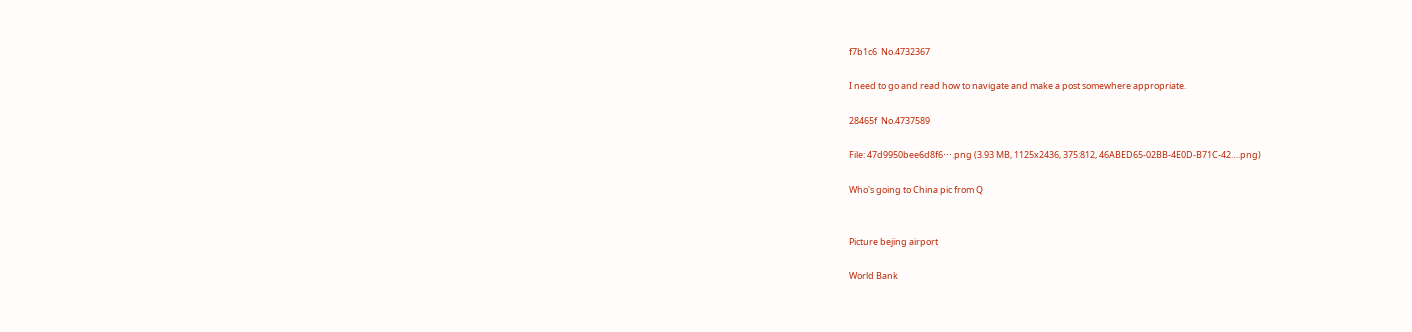f7b1c6  No.4732367

I need to go and read how to navigate and make a post somewhere appropriate.

28465f  No.4737589

File: 47d9950bee6d8f6⋯.png (3.93 MB, 1125x2436, 375:812, 46ABED65-02BB-4E0D-B71C-42….png)

Who's going to China pic from Q


Picture bejing airport

World Bank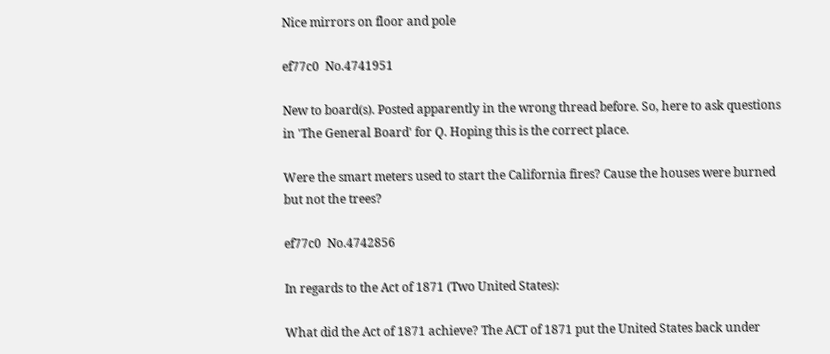Nice mirrors on floor and pole

ef77c0  No.4741951

New to board(s). Posted apparently in the wrong thread before. So, here to ask questions in 'The General Board' for Q. Hoping this is the correct place.

Were the smart meters used to start the California fires? Cause the houses were burned but not the trees?

ef77c0  No.4742856

In regards to the Act of 1871 (Two United States):

What did the Act of 1871 achieve? The ACT of 1871 put the United States back under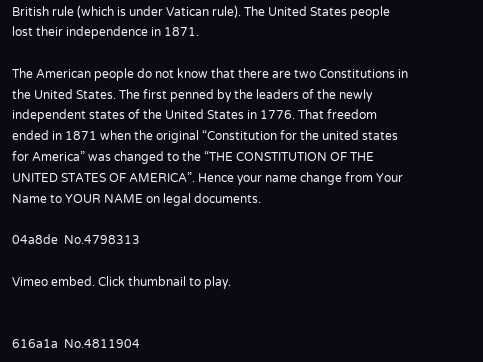British rule (which is under Vatican rule). The United States people lost their independence in 1871.

The American people do not know that there are two Constitutions in the United States. The first penned by the leaders of the newly independent states of the United States in 1776. That freedom ended in 1871 when the original “Constitution for the united states for America” was changed to the “THE CONSTITUTION OF THE UNITED STATES OF AMERICA”. Hence your name change from Your Name to YOUR NAME on legal documents.

04a8de  No.4798313

Vimeo embed. Click thumbnail to play.


616a1a  No.4811904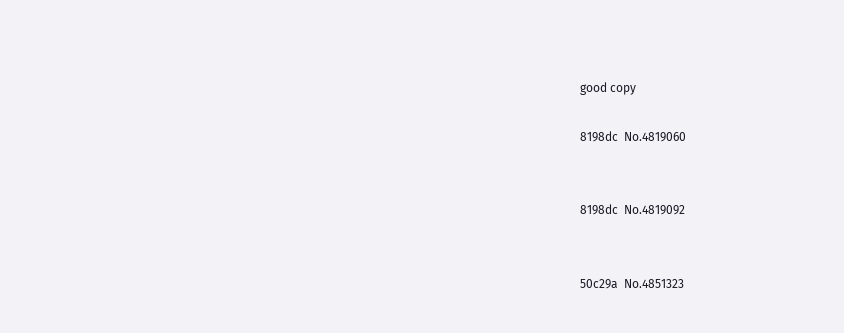good copy

8198dc  No.4819060


8198dc  No.4819092


50c29a  No.4851323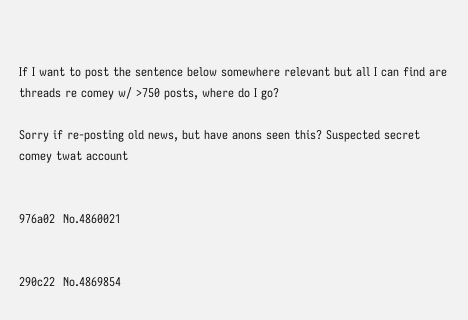If I want to post the sentence below somewhere relevant but all I can find are threads re comey w/ >750 posts, where do I go?

Sorry if re-posting old news, but have anons seen this? Suspected secret comey twat account


976a02  No.4860021


290c22  No.4869854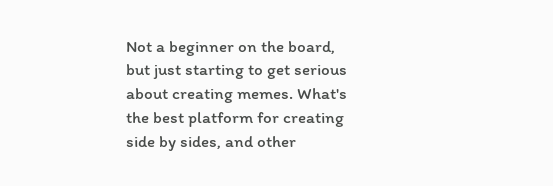Not a beginner on the board, but just starting to get serious about creating memes. What's the best platform for creating side by sides, and other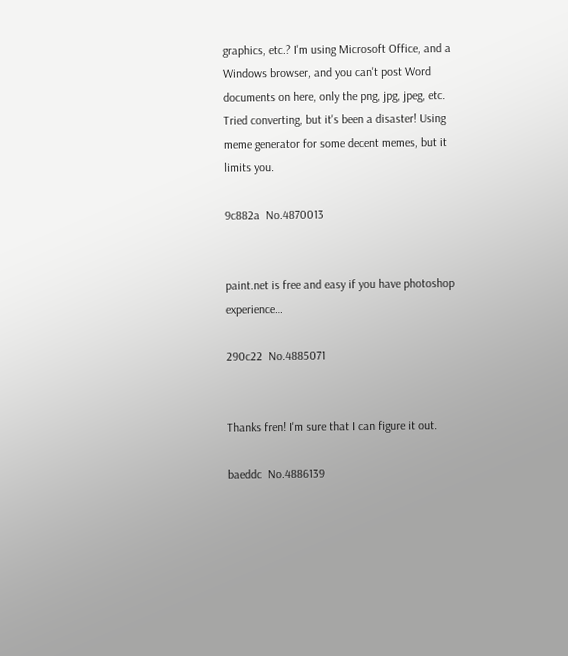graphics, etc.? I'm using Microsoft Office, and a Windows browser, and you can't post Word documents on here, only the png, jpg, jpeg, etc. Tried converting, but it's been a disaster! Using meme generator for some decent memes, but it limits you.

9c882a  No.4870013


paint.net is free and easy if you have photoshop experience…

290c22  No.4885071


Thanks fren! I'm sure that I can figure it out.

baeddc  No.4886139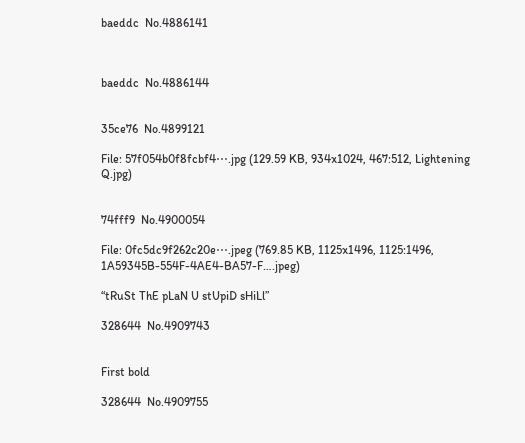baeddc  No.4886141



baeddc  No.4886144


35ce76  No.4899121

File: 57f054b0f8fcbf4⋯.jpg (129.59 KB, 934x1024, 467:512, Lightening Q.jpg)


74fff9  No.4900054

File: 0fc5dc9f262c20e⋯.jpeg (769.85 KB, 1125x1496, 1125:1496, 1A59345B-554F-4AE4-BA57-F….jpeg)

“tRuSt ThE pLaN U stUpiD sHiLl”

328644  No.4909743


First bold

328644  No.4909755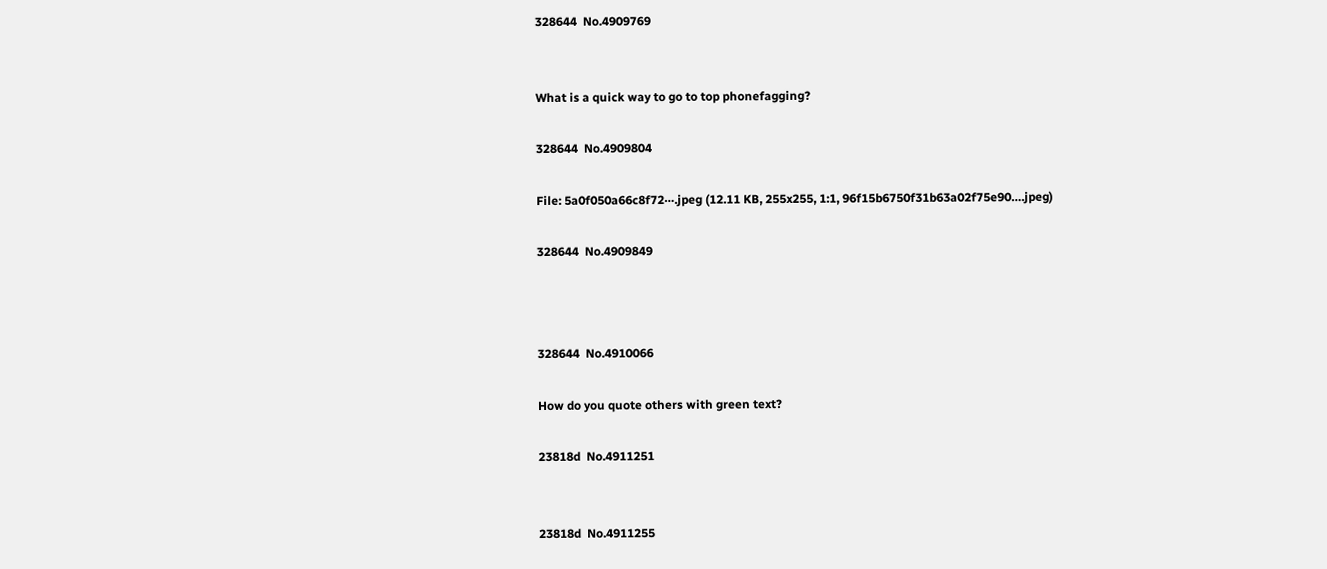328644  No.4909769


What is a quick way to go to top phonefagging?

328644  No.4909804

File: 5a0f050a66c8f72⋯.jpeg (12.11 KB, 255x255, 1:1, 96f15b6750f31b63a02f75e90….jpeg)

328644  No.4909849



328644  No.4910066

How do you quote others with green text?

23818d  No.4911251


23818d  No.4911255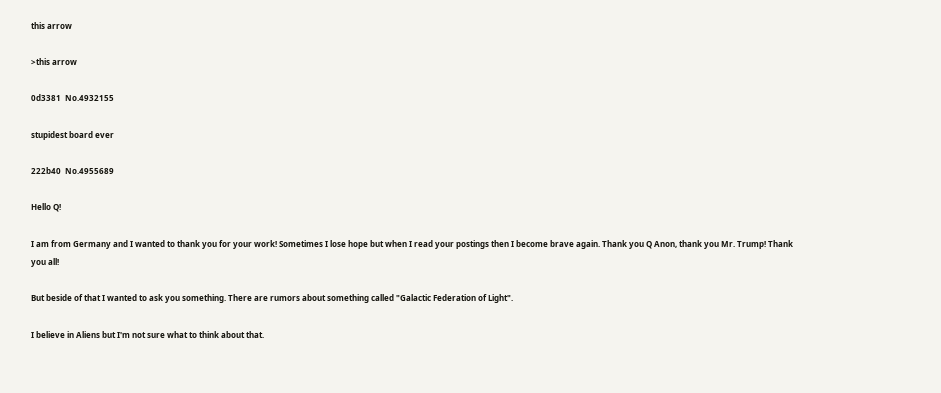this arrow

>this arrow

0d3381  No.4932155

stupidest board ever

222b40  No.4955689

Hello Q!

I am from Germany and I wanted to thank you for your work! Sometimes I lose hope but when I read your postings then I become brave again. Thank you Q Anon, thank you Mr. Trump! Thank you all!

But beside of that I wanted to ask you something. There are rumors about something called "Galactic Federation of Light".

I believe in Aliens but I'm not sure what to think about that.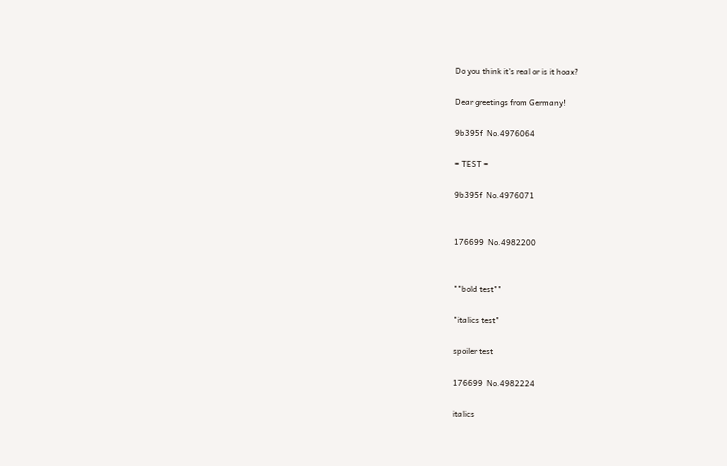Do you think it's real or is it hoax?

Dear greetings from Germany!

9b395f  No.4976064

= TEST =

9b395f  No.4976071


176699  No.4982200


""bold test""

"italics test"

spoiler test

176699  No.4982224

italics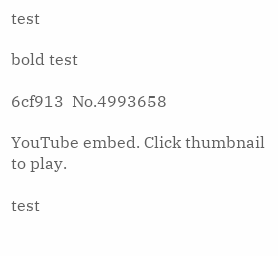test

bold test

6cf913  No.4993658

YouTube embed. Click thumbnail to play.

test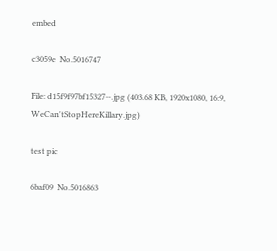embed

c3059e  No.5016747

File: d15f9f97bf15327⋯.jpg (403.68 KB, 1920x1080, 16:9, WeCan'tStopHereKillary.jpg)

test pic

6baf09  No.5016863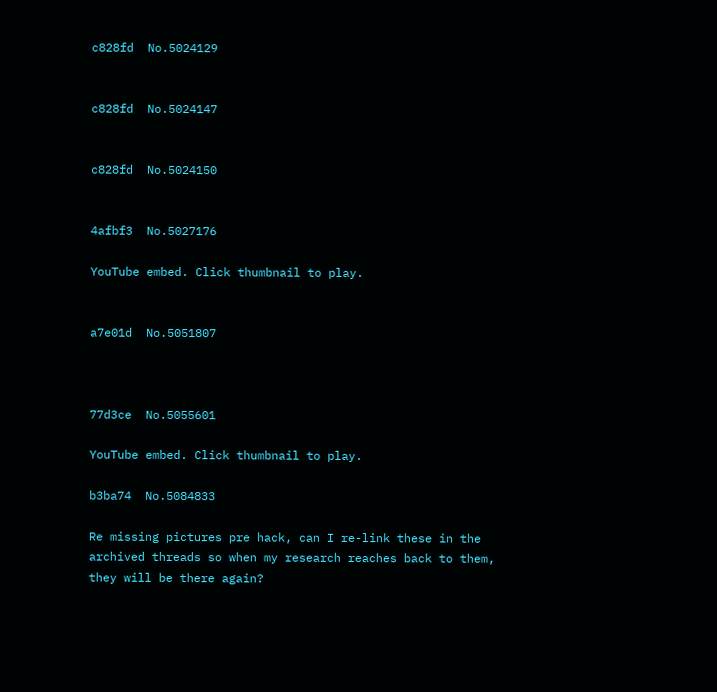c828fd  No.5024129


c828fd  No.5024147


c828fd  No.5024150


4afbf3  No.5027176

YouTube embed. Click thumbnail to play.


a7e01d  No.5051807



77d3ce  No.5055601

YouTube embed. Click thumbnail to play.

b3ba74  No.5084833

Re missing pictures pre hack, can I re-link these in the archived threads so when my research reaches back to them, they will be there again?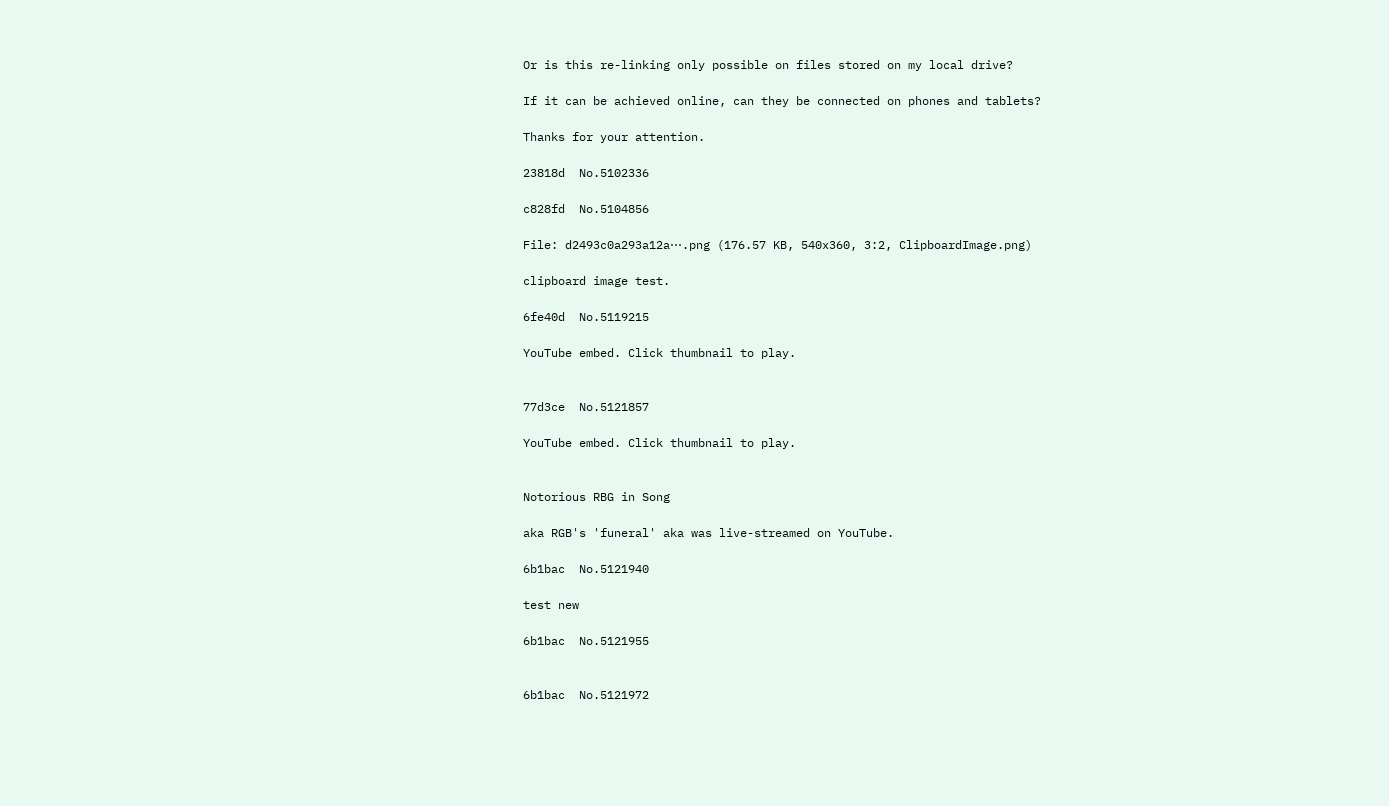Or is this re-linking only possible on files stored on my local drive?

If it can be achieved online, can they be connected on phones and tablets?

Thanks for your attention.

23818d  No.5102336

c828fd  No.5104856

File: d2493c0a293a12a⋯.png (176.57 KB, 540x360, 3:2, ClipboardImage.png)

clipboard image test.

6fe40d  No.5119215

YouTube embed. Click thumbnail to play.


77d3ce  No.5121857

YouTube embed. Click thumbnail to play.


Notorious RBG in Song

aka RGB's 'funeral' aka was live-streamed on YouTube.

6b1bac  No.5121940

test new

6b1bac  No.5121955


6b1bac  No.5121972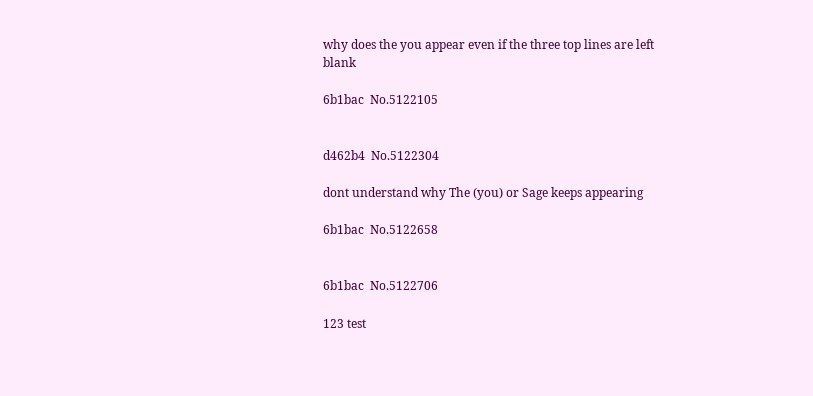why does the you appear even if the three top lines are left blank

6b1bac  No.5122105


d462b4  No.5122304

dont understand why The (you) or Sage keeps appearing

6b1bac  No.5122658


6b1bac  No.5122706

123 test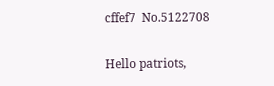cffef7  No.5122708

Hello patriots,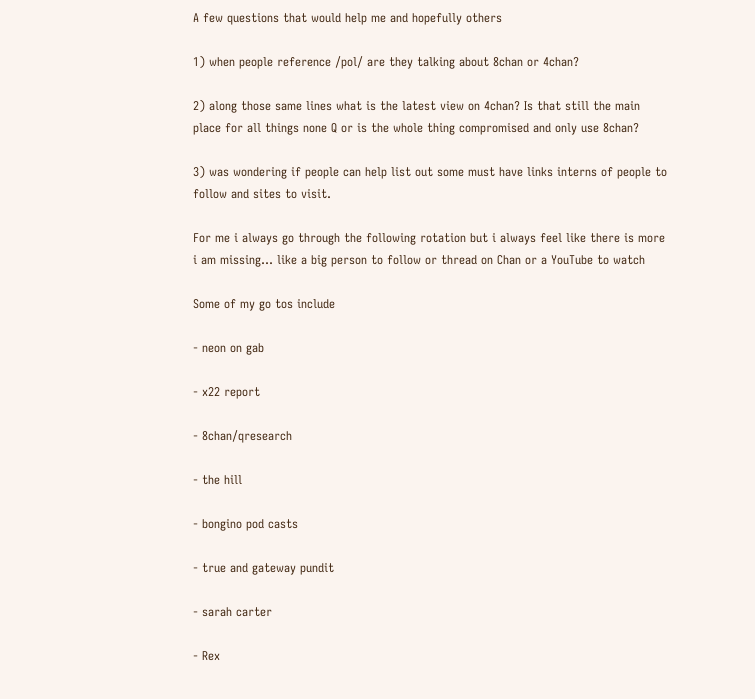A few questions that would help me and hopefully others

1) when people reference /pol/ are they talking about 8chan or 4chan?

2) along those same lines what is the latest view on 4chan? Is that still the main place for all things none Q or is the whole thing compromised and only use 8chan?

3) was wondering if people can help list out some must have links interns of people to follow and sites to visit.

For me i always go through the following rotation but i always feel like there is more i am missing… like a big person to follow or thread on Chan or a YouTube to watch

Some of my go tos include

- neon on gab

- x22 report

- 8chan/qresearch

- the hill

- bongino pod casts

- true and gateway pundit

- sarah carter

- Rex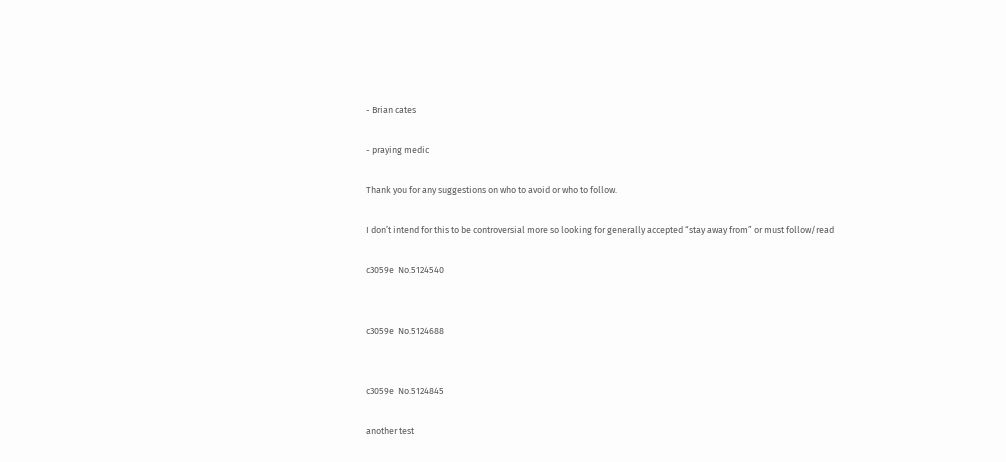- Brian cates

- praying medic

Thank you for any suggestions on who to avoid or who to follow.

I don’t intend for this to be controversial more so looking for generally accepted “stay away from” or must follow/read

c3059e  No.5124540


c3059e  No.5124688


c3059e  No.5124845

another test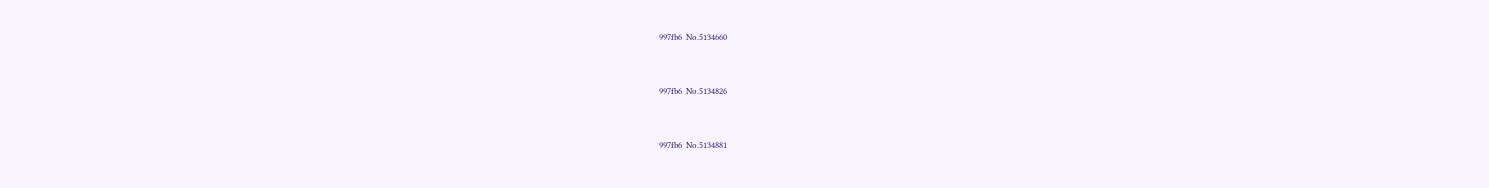997fb6  No.5134660


997fb6  No.5134826


997fb6  No.5134881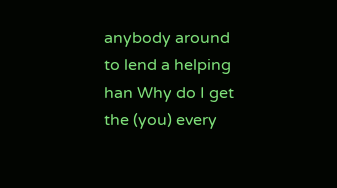anybody around to lend a helping han Why do I get the (you) every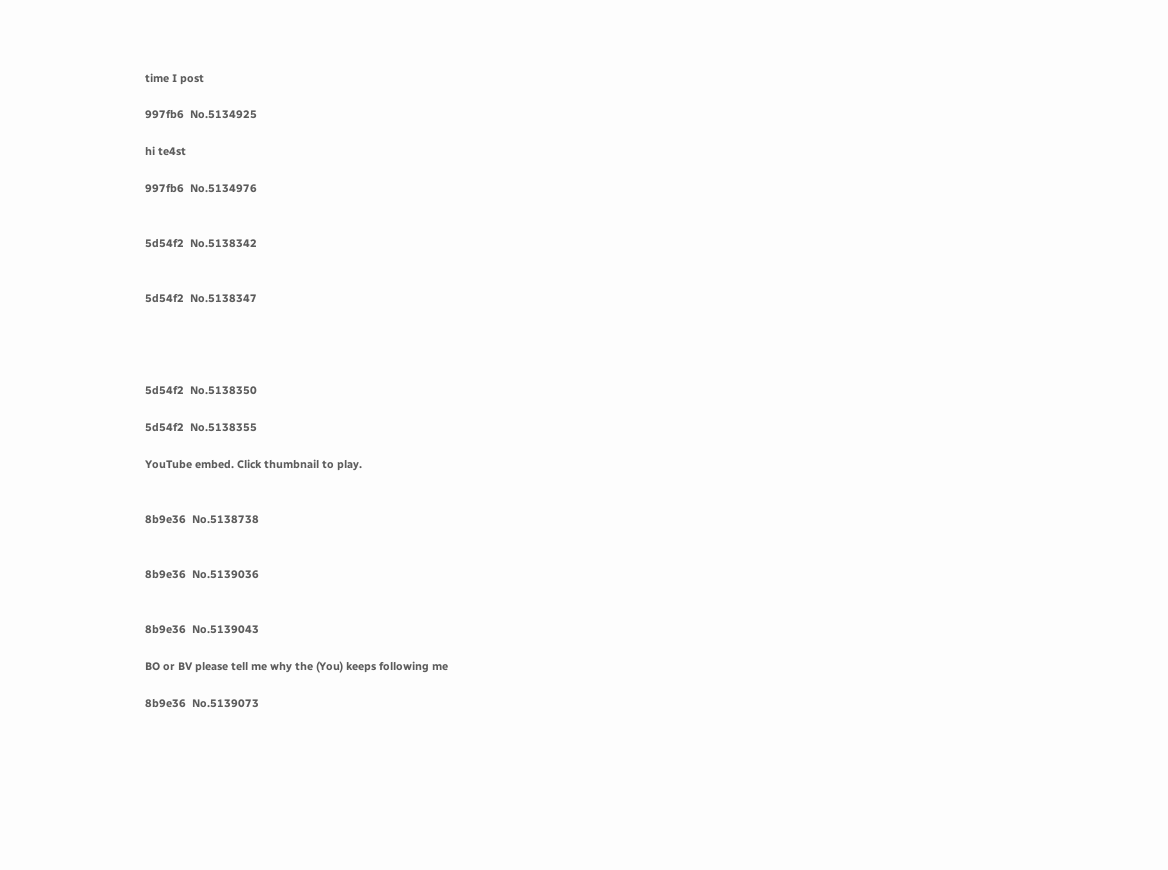time I post

997fb6  No.5134925

hi te4st

997fb6  No.5134976


5d54f2  No.5138342


5d54f2  No.5138347




5d54f2  No.5138350

5d54f2  No.5138355

YouTube embed. Click thumbnail to play.


8b9e36  No.5138738


8b9e36  No.5139036


8b9e36  No.5139043

BO or BV please tell me why the (You) keeps following me

8b9e36  No.5139073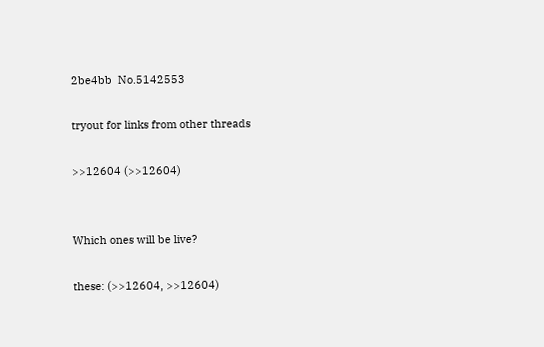2be4bb  No.5142553

tryout for links from other threads

>>12604 (>>12604)


Which ones will be live?

these: (>>12604, >>12604)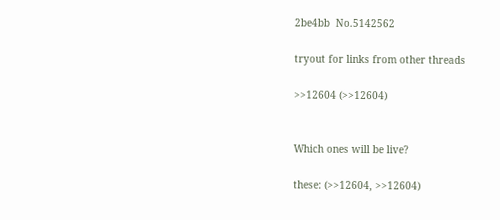2be4bb  No.5142562

tryout for links from other threads

>>12604 (>>12604)


Which ones will be live?

these: (>>12604, >>12604)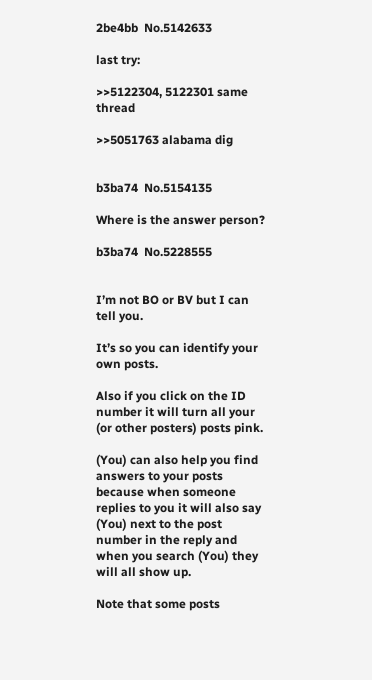2be4bb  No.5142633

last try:

>>5122304, 5122301 same thread

>>5051763 alabama dig


b3ba74  No.5154135

Where is the answer person?

b3ba74  No.5228555


I’m not BO or BV but I can tell you.

It’s so you can identify your own posts.

Also if you click on the ID number it will turn all your (or other posters) posts pink.

(You) can also help you find answers to your posts because when someone replies to you it will also say (You) next to the post number in the reply and when you search (You) they will all show up.

Note that some posts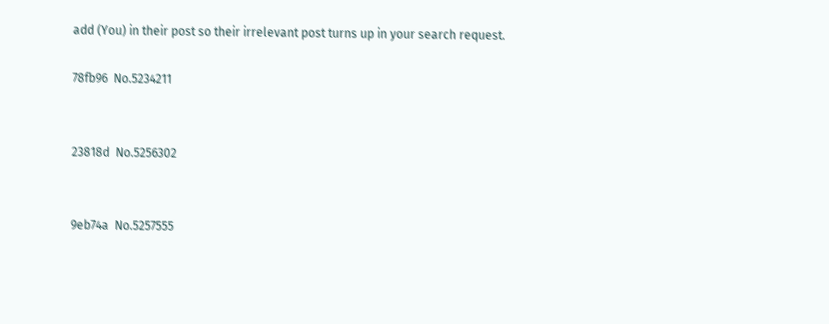add (You) in their post so their irrelevant post turns up in your search request.

78fb96  No.5234211


23818d  No.5256302


9eb74a  No.5257555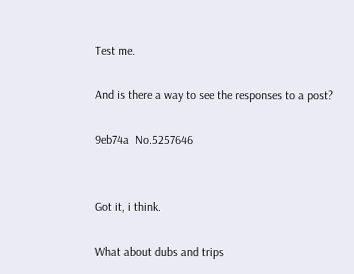Test me.

And is there a way to see the responses to a post?

9eb74a  No.5257646


Got it, i think.

What about dubs and trips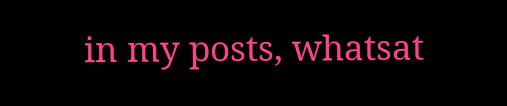in my posts, whatsat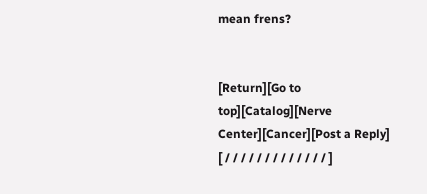mean frens?


[Return][Go to top][Catalog][Nerve Center][Cancer][Post a Reply]
[ / / / / / / / / / / / / / ]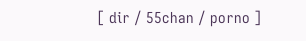[ dir / 55chan / porno ]